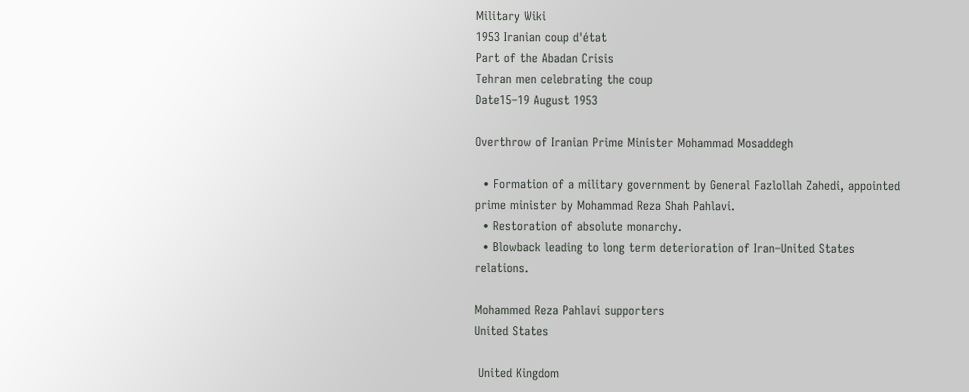Military Wiki
1953 Iranian coup d'état
Part of the Abadan Crisis
Tehran men celebrating the coup
Date15–19 August 1953

Overthrow of Iranian Prime Minister Mohammad Mosaddegh

  • Formation of a military government by General Fazlollah Zahedi, appointed prime minister by Mohammad Reza Shah Pahlavi.
  • Restoration of absolute monarchy.
  • Blowback leading to long term deterioration of Iran–United States relations.

Mohammed Reza Pahlavi supporters
United States

 United Kingdom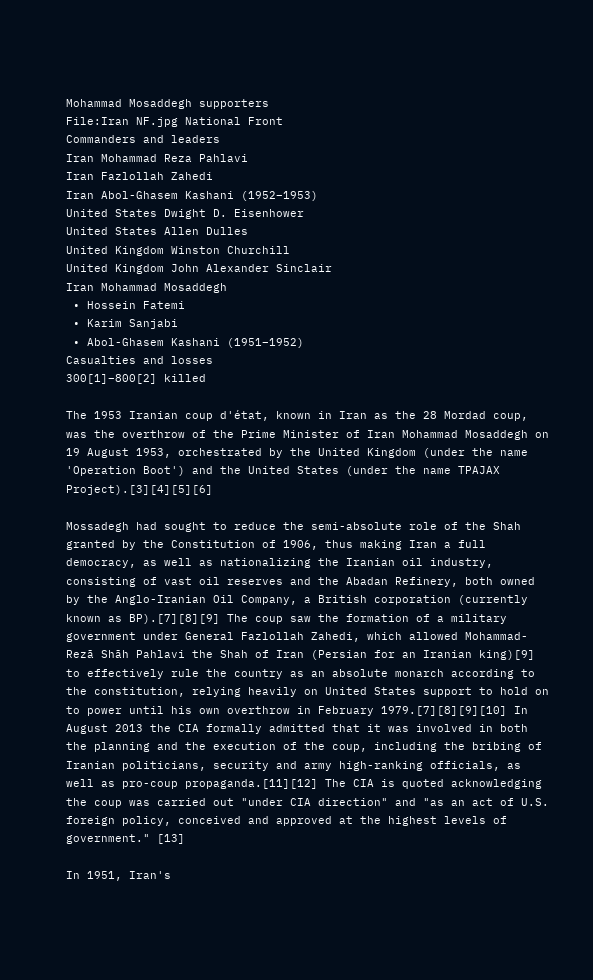Mohammad Mosaddegh supporters
File:Iran NF.jpg National Front
Commanders and leaders
Iran Mohammad Reza Pahlavi
Iran Fazlollah Zahedi
Iran Abol-Ghasem Kashani (1952–1953)
United States Dwight D. Eisenhower
United States Allen Dulles
United Kingdom Winston Churchill
United Kingdom John Alexander Sinclair
Iran Mohammad Mosaddegh
 • Hossein Fatemi
 • Karim Sanjabi
 • Abol-Ghasem Kashani (1951–1952)
Casualties and losses
300[1]–800[2] killed

The 1953 Iranian coup d'état, known in Iran as the 28 Mordad coup, was the overthrow of the Prime Minister of Iran Mohammad Mosaddegh on 19 August 1953, orchestrated by the United Kingdom (under the name 'Operation Boot') and the United States (under the name TPAJAX Project).[3][4][5][6]

Mossadegh had sought to reduce the semi-absolute role of the Shah granted by the Constitution of 1906, thus making Iran a full democracy, as well as nationalizing the Iranian oil industry, consisting of vast oil reserves and the Abadan Refinery, both owned by the Anglo-Iranian Oil Company, a British corporation (currently known as BP).[7][8][9] The coup saw the formation of a military government under General Fazlollah Zahedi, which allowed Mohammad-Rezā Shāh Pahlavi the Shah of Iran (Persian for an Iranian king)[9] to effectively rule the country as an absolute monarch according to the constitution, relying heavily on United States support to hold on to power until his own overthrow in February 1979.[7][8][9][10] In August 2013 the CIA formally admitted that it was involved in both the planning and the execution of the coup, including the bribing of Iranian politicians, security and army high-ranking officials, as well as pro-coup propaganda.[11][12] The CIA is quoted acknowledging the coup was carried out "under CIA direction" and "as an act of U.S. foreign policy, conceived and approved at the highest levels of government." [13]

In 1951, Iran's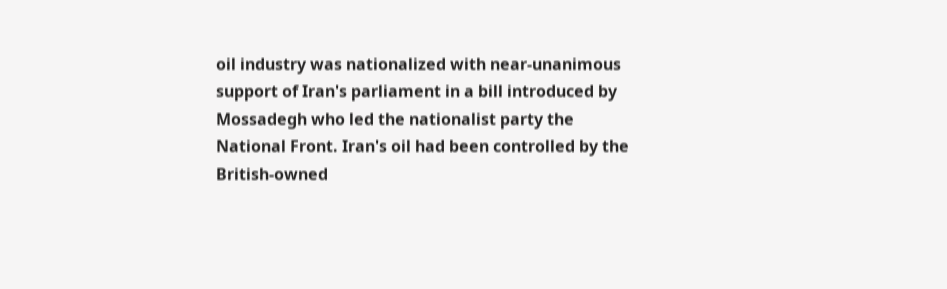oil industry was nationalized with near-unanimous support of Iran's parliament in a bill introduced by Mossadegh who led the nationalist party the National Front. Iran's oil had been controlled by the British-owned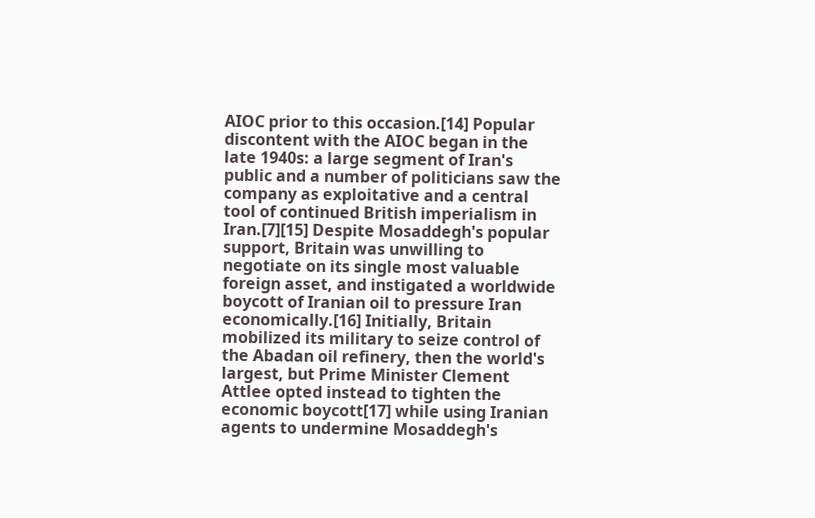AIOC prior to this occasion.[14] Popular discontent with the AIOC began in the late 1940s: a large segment of Iran's public and a number of politicians saw the company as exploitative and a central tool of continued British imperialism in Iran.[7][15] Despite Mosaddegh's popular support, Britain was unwilling to negotiate on its single most valuable foreign asset, and instigated a worldwide boycott of Iranian oil to pressure Iran economically.[16] Initially, Britain mobilized its military to seize control of the Abadan oil refinery, then the world's largest, but Prime Minister Clement Attlee opted instead to tighten the economic boycott[17] while using Iranian agents to undermine Mosaddegh's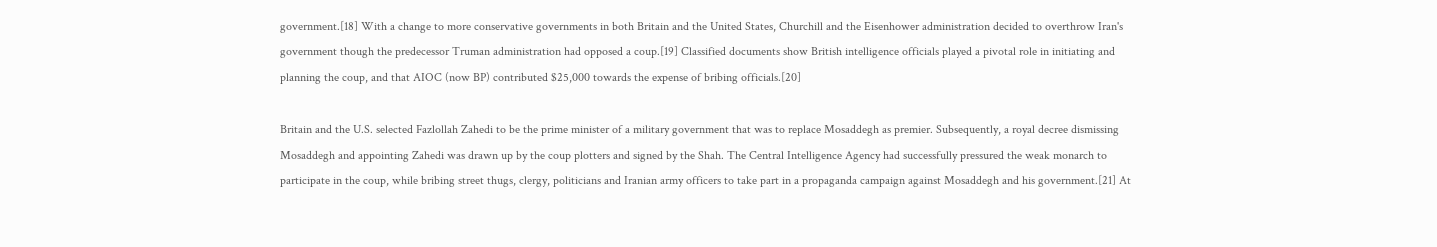government.[18] With a change to more conservative governments in both Britain and the United States, Churchill and the Eisenhower administration decided to overthrow Iran's government though the predecessor Truman administration had opposed a coup.[19] Classified documents show British intelligence officials played a pivotal role in initiating and planning the coup, and that AIOC (now BP) contributed $25,000 towards the expense of bribing officials.[20]

Britain and the U.S. selected Fazlollah Zahedi to be the prime minister of a military government that was to replace Mosaddegh as premier. Subsequently, a royal decree dismissing Mosaddegh and appointing Zahedi was drawn up by the coup plotters and signed by the Shah. The Central Intelligence Agency had successfully pressured the weak monarch to participate in the coup, while bribing street thugs, clergy, politicians and Iranian army officers to take part in a propaganda campaign against Mosaddegh and his government.[21] At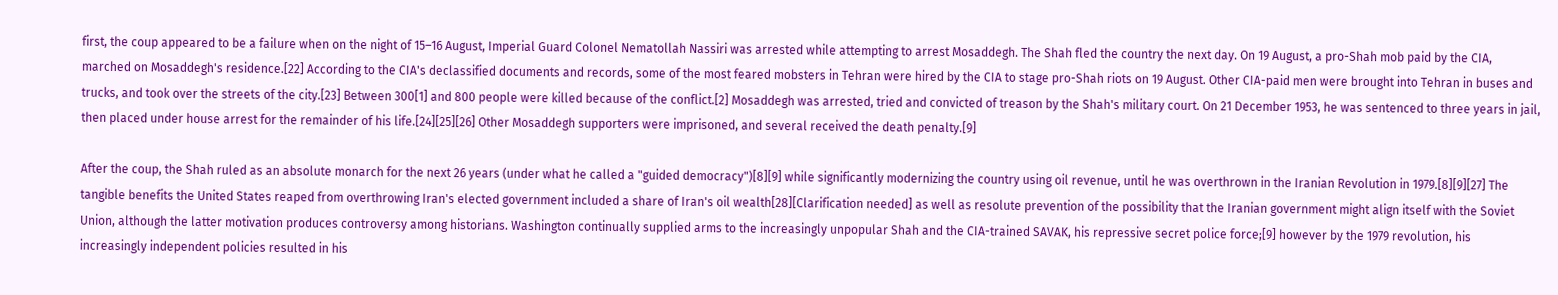first, the coup appeared to be a failure when on the night of 15–16 August, Imperial Guard Colonel Nematollah Nassiri was arrested while attempting to arrest Mosaddegh. The Shah fled the country the next day. On 19 August, a pro-Shah mob paid by the CIA, marched on Mosaddegh's residence.[22] According to the CIA's declassified documents and records, some of the most feared mobsters in Tehran were hired by the CIA to stage pro-Shah riots on 19 August. Other CIA-paid men were brought into Tehran in buses and trucks, and took over the streets of the city.[23] Between 300[1] and 800 people were killed because of the conflict.[2] Mosaddegh was arrested, tried and convicted of treason by the Shah's military court. On 21 December 1953, he was sentenced to three years in jail, then placed under house arrest for the remainder of his life.[24][25][26] Other Mosaddegh supporters were imprisoned, and several received the death penalty.[9]

After the coup, the Shah ruled as an absolute monarch for the next 26 years (under what he called a "guided democracy")[8][9] while significantly modernizing the country using oil revenue, until he was overthrown in the Iranian Revolution in 1979.[8][9][27] The tangible benefits the United States reaped from overthrowing Iran's elected government included a share of Iran's oil wealth[28][Clarification needed] as well as resolute prevention of the possibility that the Iranian government might align itself with the Soviet Union, although the latter motivation produces controversy among historians. Washington continually supplied arms to the increasingly unpopular Shah and the CIA-trained SAVAK, his repressive secret police force;[9] however by the 1979 revolution, his increasingly independent policies resulted in his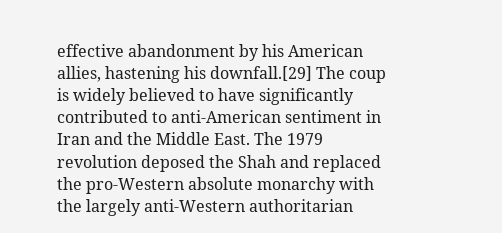effective abandonment by his American allies, hastening his downfall.[29] The coup is widely believed to have significantly contributed to anti-American sentiment in Iran and the Middle East. The 1979 revolution deposed the Shah and replaced the pro-Western absolute monarchy with the largely anti-Western authoritarian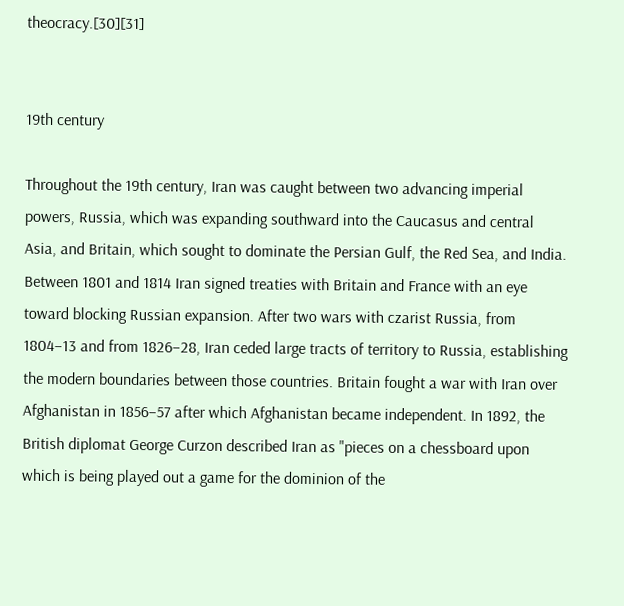theocracy.[30][31]


19th century

Throughout the 19th century, Iran was caught between two advancing imperial powers, Russia, which was expanding southward into the Caucasus and central Asia, and Britain, which sought to dominate the Persian Gulf, the Red Sea, and India. Between 1801 and 1814 Iran signed treaties with Britain and France with an eye toward blocking Russian expansion. After two wars with czarist Russia, from 1804–13 and from 1826–28, Iran ceded large tracts of territory to Russia, establishing the modern boundaries between those countries. Britain fought a war with Iran over Afghanistan in 1856–57 after which Afghanistan became independent. In 1892, the British diplomat George Curzon described Iran as "pieces on a chessboard upon which is being played out a game for the dominion of the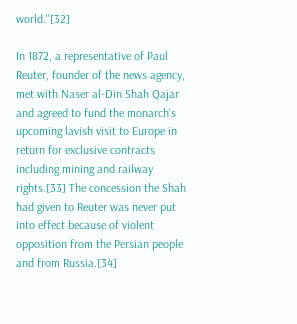world."[32]

In 1872, a representative of Paul Reuter, founder of the news agency, met with Naser al-Din Shah Qajar and agreed to fund the monarch's upcoming lavish visit to Europe in return for exclusive contracts including mining and railway rights.[33] The concession the Shah had given to Reuter was never put into effect because of violent opposition from the Persian people and from Russia.[34]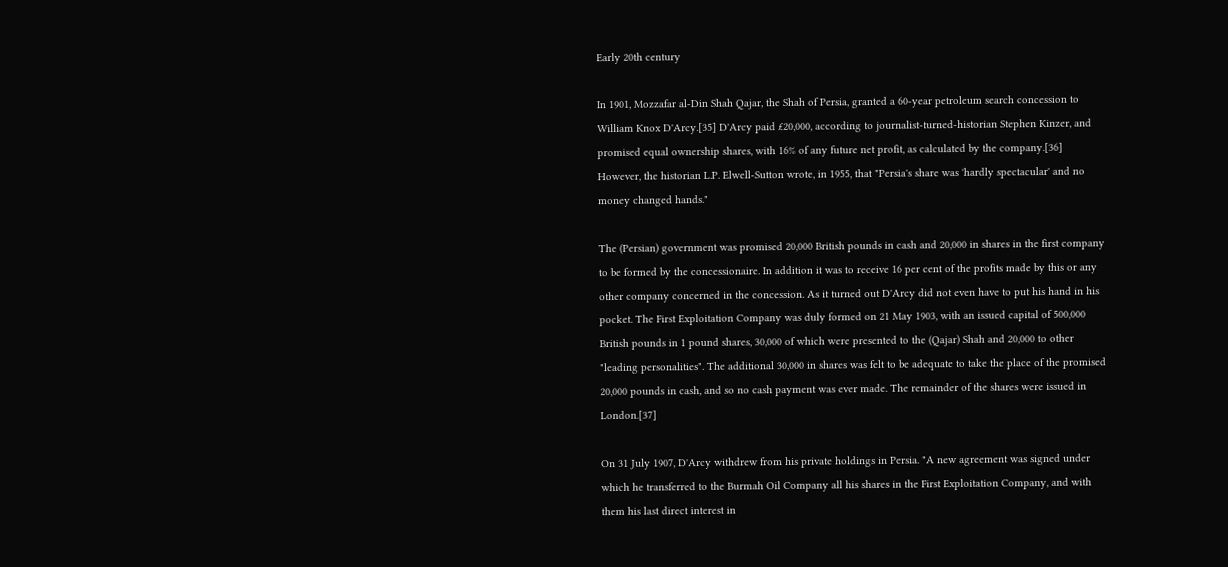Early 20th century

In 1901, Mozzafar al-Din Shah Qajar, the Shah of Persia, granted a 60-year petroleum search concession to William Knox D'Arcy.[35] D'Arcy paid £20,000, according to journalist-turned-historian Stephen Kinzer, and promised equal ownership shares, with 16% of any future net profit, as calculated by the company.[36] However, the historian L.P. Elwell-Sutton wrote, in 1955, that "Persia's share was 'hardly spectacular' and no money changed hands."

The (Persian) government was promised 20,000 British pounds in cash and 20,000 in shares in the first company to be formed by the concessionaire. In addition it was to receive 16 per cent of the profits made by this or any other company concerned in the concession. As it turned out D'Arcy did not even have to put his hand in his pocket. The First Exploitation Company was duly formed on 21 May 1903, with an issued capital of 500,000 British pounds in 1 pound shares, 30,000 of which were presented to the (Qajar) Shah and 20,000 to other "leading personalities". The additional 30,000 in shares was felt to be adequate to take the place of the promised 20,000 pounds in cash, and so no cash payment was ever made. The remainder of the shares were issued in London.[37]

On 31 July 1907, D'Arcy withdrew from his private holdings in Persia. "A new agreement was signed under which he transferred to the Burmah Oil Company all his shares in the First Exploitation Company, and with them his last direct interest in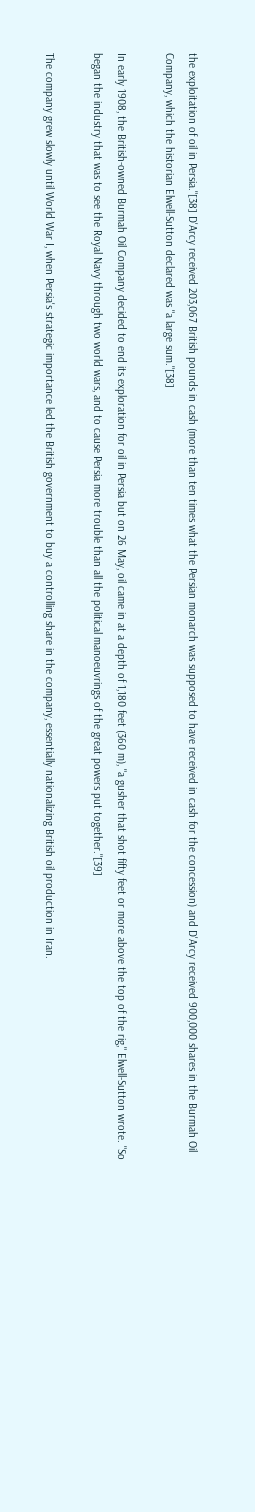the exploitation of oil in Persia."[38] D'Arcy received 203,067 British pounds in cash (more than ten times what the Persian monarch was supposed to have received in cash for the concession) and D'Arcy received 900,000 shares in the Burmah Oil Company, which the historian Elwell-Sutton declared was "a large sum."[38]

In early 1908, the British-owned Burmah Oil Company decided to end its exploration for oil in Persia but on 26 May, oil came in at a depth of 1,180 feet (360 m), "a gusher that shot fifty feet or more above the top of the rig," Elwell-Sutton wrote. "So began the industry that was to see the Royal Navy through two world wars, and to cause Persia more trouble than all the political manoeuvrings of the great powers put together."[39]

The company grew slowly until World War I, when Persia's strategic importance led the British government to buy a controlling share in the company, essentially nationalizing British oil production in Iran.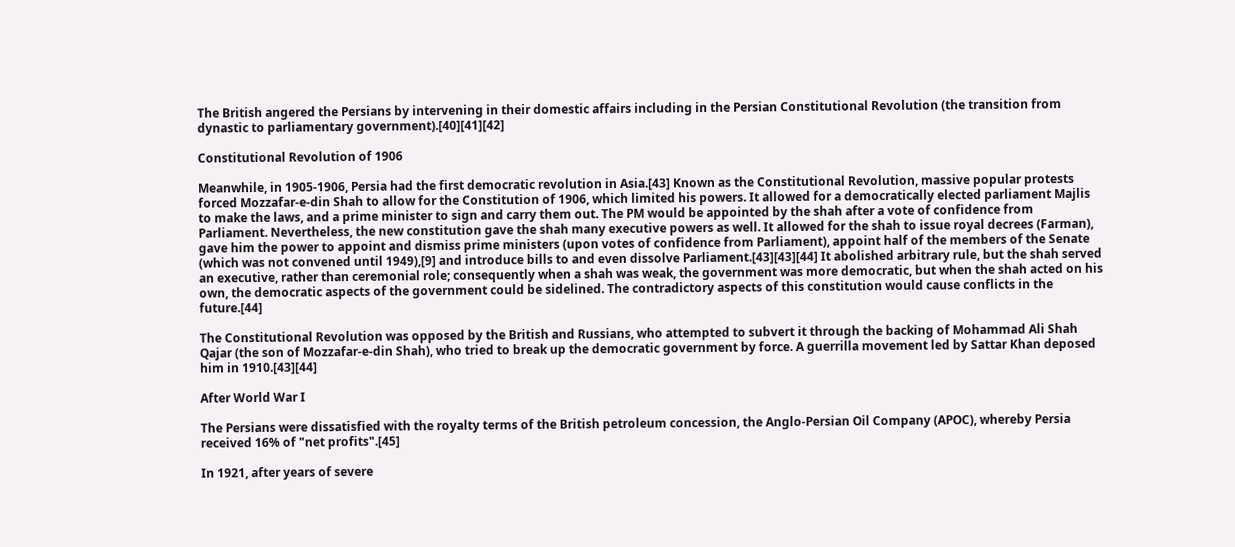The British angered the Persians by intervening in their domestic affairs including in the Persian Constitutional Revolution (the transition from dynastic to parliamentary government).[40][41][42]

Constitutional Revolution of 1906

Meanwhile, in 1905-1906, Persia had the first democratic revolution in Asia.[43] Known as the Constitutional Revolution, massive popular protests forced Mozzafar-e-din Shah to allow for the Constitution of 1906, which limited his powers. It allowed for a democratically elected parliament Majlis to make the laws, and a prime minister to sign and carry them out. The PM would be appointed by the shah after a vote of confidence from Parliament. Nevertheless, the new constitution gave the shah many executive powers as well. It allowed for the shah to issue royal decrees (Farman), gave him the power to appoint and dismiss prime ministers (upon votes of confidence from Parliament), appoint half of the members of the Senate (which was not convened until 1949),[9] and introduce bills to and even dissolve Parliament.[43][43][44] It abolished arbitrary rule, but the shah served an executive, rather than ceremonial role; consequently when a shah was weak, the government was more democratic, but when the shah acted on his own, the democratic aspects of the government could be sidelined. The contradictory aspects of this constitution would cause conflicts in the future.[44]

The Constitutional Revolution was opposed by the British and Russians, who attempted to subvert it through the backing of Mohammad Ali Shah Qajar (the son of Mozzafar-e-din Shah), who tried to break up the democratic government by force. A guerrilla movement led by Sattar Khan deposed him in 1910.[43][44]

After World War I

The Persians were dissatisfied with the royalty terms of the British petroleum concession, the Anglo-Persian Oil Company (APOC), whereby Persia received 16% of "net profits".[45]

In 1921, after years of severe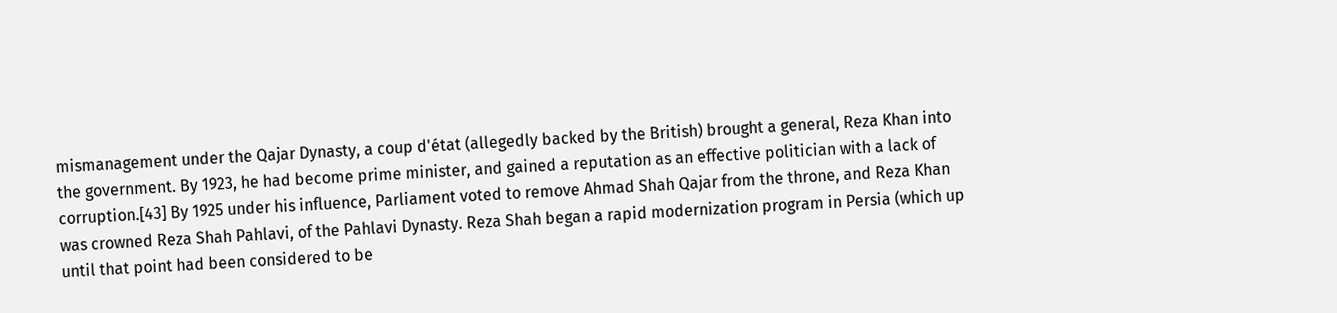mismanagement under the Qajar Dynasty, a coup d'état (allegedly backed by the British) brought a general, Reza Khan into the government. By 1923, he had become prime minister, and gained a reputation as an effective politician with a lack of corruption.[43] By 1925 under his influence, Parliament voted to remove Ahmad Shah Qajar from the throne, and Reza Khan was crowned Reza Shah Pahlavi, of the Pahlavi Dynasty. Reza Shah began a rapid modernization program in Persia (which up until that point had been considered to be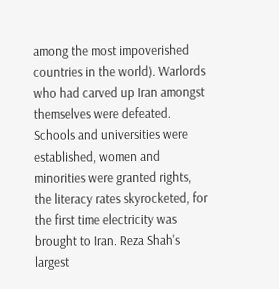among the most impoverished countries in the world). Warlords who had carved up Iran amongst themselves were defeated. Schools and universities were established, women and minorities were granted rights, the literacy rates skyrocketed, for the first time electricity was brought to Iran. Reza Shah's largest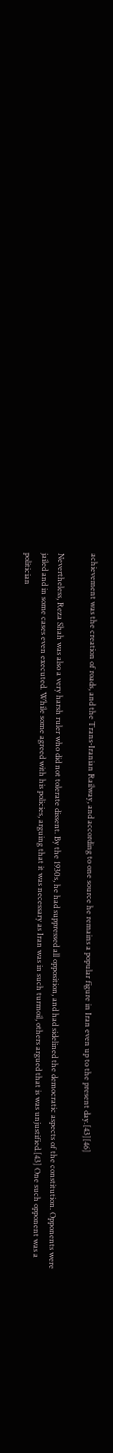achievement was the creation of roads, and the Trans-Iranian Railway, and according to one source he remains a popular figure in Iran even up to the present day.[43][46]

Nevertheless, Reza Shah was also a very harsh ruler who did not tolerate dissent. By the 1930s, he had suppressed all opposition, and had sidelined the democratic aspects of the constitution. Opponents were jailed and in some cases even executed. While some agreed with his policies, arguing that it was necessary as Iran was in such turmoil, others argued that is was unjustified.[43] One such opponent was a politician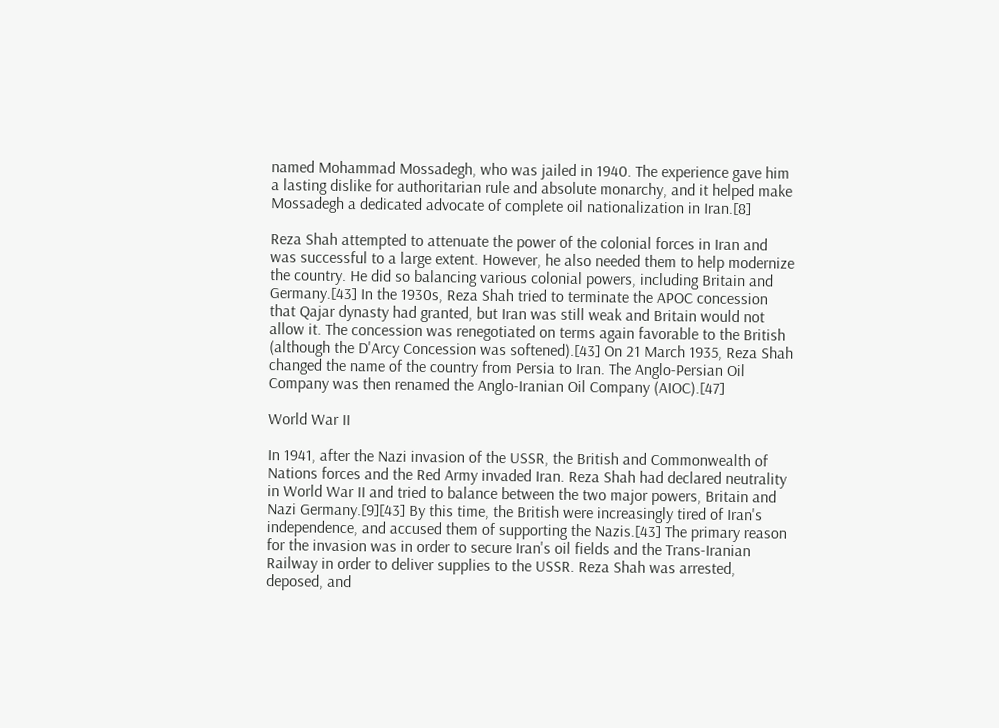named Mohammad Mossadegh, who was jailed in 1940. The experience gave him a lasting dislike for authoritarian rule and absolute monarchy, and it helped make Mossadegh a dedicated advocate of complete oil nationalization in Iran.[8]

Reza Shah attempted to attenuate the power of the colonial forces in Iran and was successful to a large extent. However, he also needed them to help modernize the country. He did so balancing various colonial powers, including Britain and Germany.[43] In the 1930s, Reza Shah tried to terminate the APOC concession that Qajar dynasty had granted, but Iran was still weak and Britain would not allow it. The concession was renegotiated on terms again favorable to the British (although the D'Arcy Concession was softened).[43] On 21 March 1935, Reza Shah changed the name of the country from Persia to Iran. The Anglo-Persian Oil Company was then renamed the Anglo-Iranian Oil Company (AIOC).[47]

World War II

In 1941, after the Nazi invasion of the USSR, the British and Commonwealth of Nations forces and the Red Army invaded Iran. Reza Shah had declared neutrality in World War II and tried to balance between the two major powers, Britain and Nazi Germany.[9][43] By this time, the British were increasingly tired of Iran's independence, and accused them of supporting the Nazis.[43] The primary reason for the invasion was in order to secure Iran's oil fields and the Trans-Iranian Railway in order to deliver supplies to the USSR. Reza Shah was arrested, deposed, and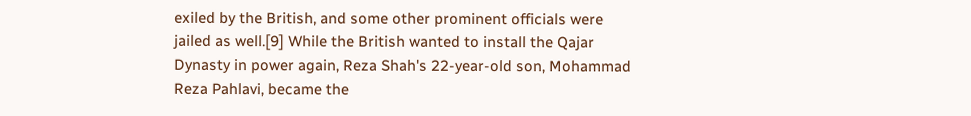exiled by the British, and some other prominent officials were jailed as well.[9] While the British wanted to install the Qajar Dynasty in power again, Reza Shah's 22-year-old son, Mohammad Reza Pahlavi, became the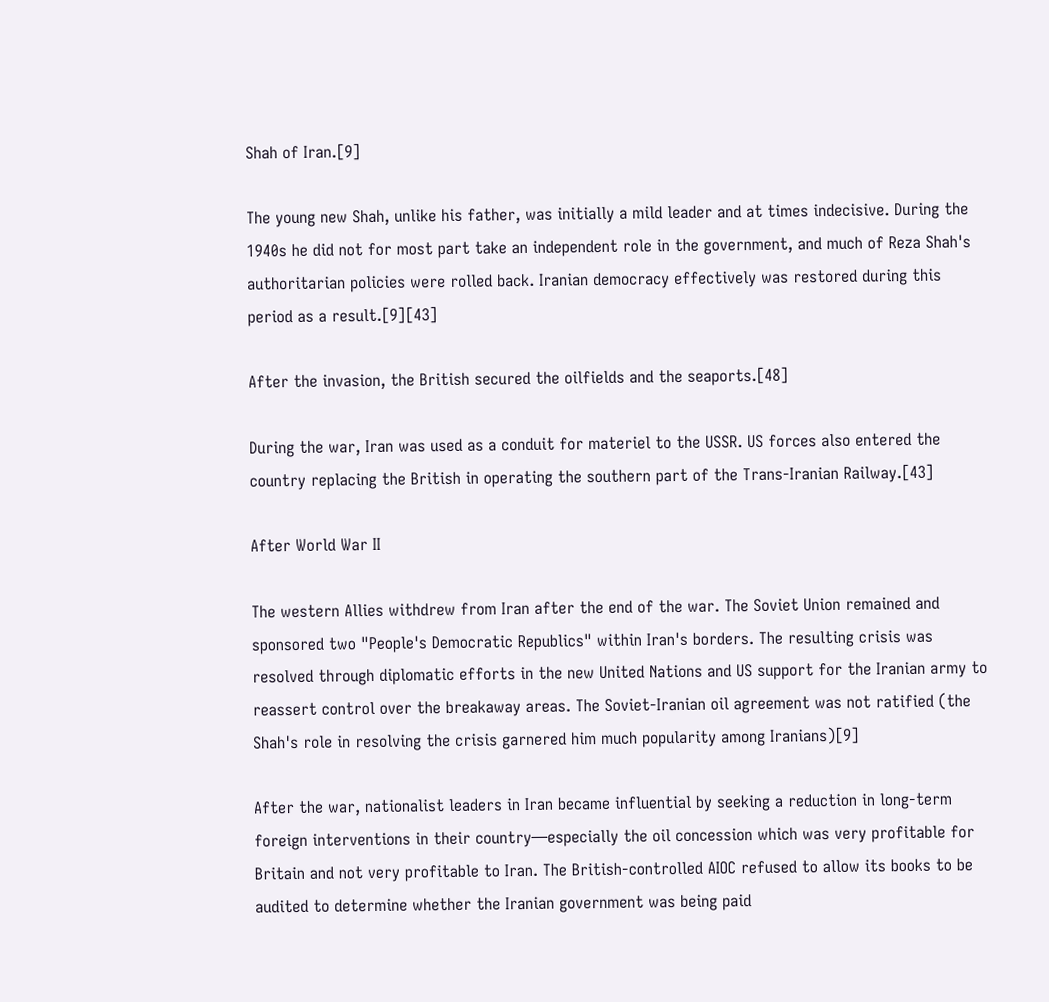Shah of Iran.[9]

The young new Shah, unlike his father, was initially a mild leader and at times indecisive. During the 1940s he did not for most part take an independent role in the government, and much of Reza Shah's authoritarian policies were rolled back. Iranian democracy effectively was restored during this period as a result.[9][43]

After the invasion, the British secured the oilfields and the seaports.[48]

During the war, Iran was used as a conduit for materiel to the USSR. US forces also entered the country replacing the British in operating the southern part of the Trans-Iranian Railway.[43]

After World War II

The western Allies withdrew from Iran after the end of the war. The Soviet Union remained and sponsored two "People's Democratic Republics" within Iran's borders. The resulting crisis was resolved through diplomatic efforts in the new United Nations and US support for the Iranian army to reassert control over the breakaway areas. The Soviet-Iranian oil agreement was not ratified (the Shah's role in resolving the crisis garnered him much popularity among Iranians)[9]

After the war, nationalist leaders in Iran became influential by seeking a reduction in long-term foreign interventions in their country—especially the oil concession which was very profitable for Britain and not very profitable to Iran. The British-controlled AIOC refused to allow its books to be audited to determine whether the Iranian government was being paid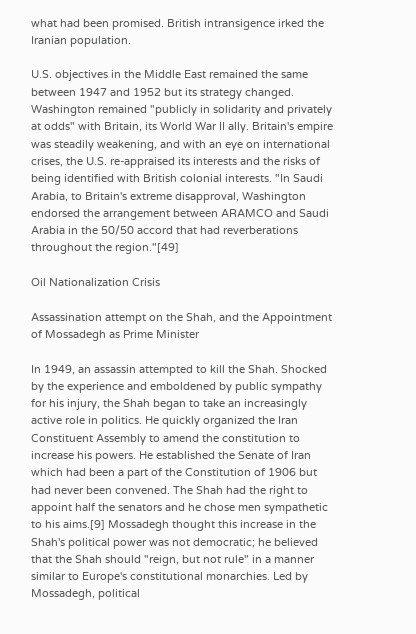what had been promised. British intransigence irked the Iranian population.

U.S. objectives in the Middle East remained the same between 1947 and 1952 but its strategy changed. Washington remained "publicly in solidarity and privately at odds" with Britain, its World War II ally. Britain's empire was steadily weakening, and with an eye on international crises, the U.S. re-appraised its interests and the risks of being identified with British colonial interests. "In Saudi Arabia, to Britain's extreme disapproval, Washington endorsed the arrangement between ARAMCO and Saudi Arabia in the 50/50 accord that had reverberations throughout the region."[49]

Oil Nationalization Crisis

Assassination attempt on the Shah, and the Appointment of Mossadegh as Prime Minister

In 1949, an assassin attempted to kill the Shah. Shocked by the experience and emboldened by public sympathy for his injury, the Shah began to take an increasingly active role in politics. He quickly organized the Iran Constituent Assembly to amend the constitution to increase his powers. He established the Senate of Iran which had been a part of the Constitution of 1906 but had never been convened. The Shah had the right to appoint half the senators and he chose men sympathetic to his aims.[9] Mossadegh thought this increase in the Shah's political power was not democratic; he believed that the Shah should "reign, but not rule" in a manner similar to Europe's constitutional monarchies. Led by Mossadegh, political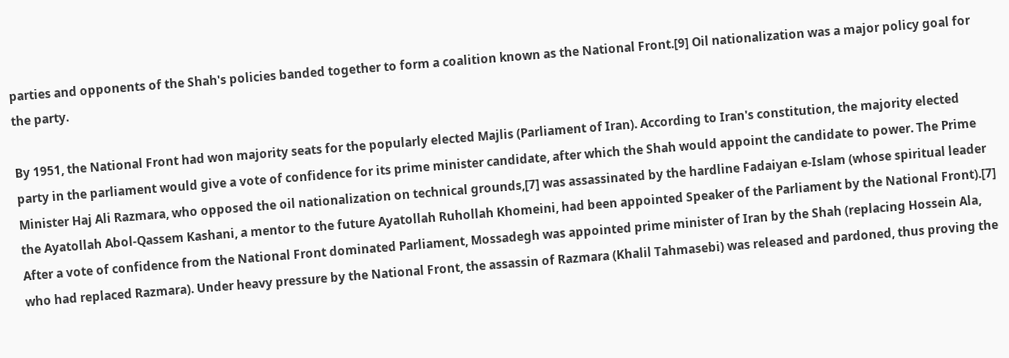parties and opponents of the Shah's policies banded together to form a coalition known as the National Front.[9] Oil nationalization was a major policy goal for the party.

By 1951, the National Front had won majority seats for the popularly elected Majlis (Parliament of Iran). According to Iran's constitution, the majority elected party in the parliament would give a vote of confidence for its prime minister candidate, after which the Shah would appoint the candidate to power. The Prime Minister Haj Ali Razmara, who opposed the oil nationalization on technical grounds,[7] was assassinated by the hardline Fadaiyan e-Islam (whose spiritual leader the Ayatollah Abol-Qassem Kashani, a mentor to the future Ayatollah Ruhollah Khomeini, had been appointed Speaker of the Parliament by the National Front).[7] After a vote of confidence from the National Front dominated Parliament, Mossadegh was appointed prime minister of Iran by the Shah (replacing Hossein Ala, who had replaced Razmara). Under heavy pressure by the National Front, the assassin of Razmara (Khalil Tahmasebi) was released and pardoned, thus proving the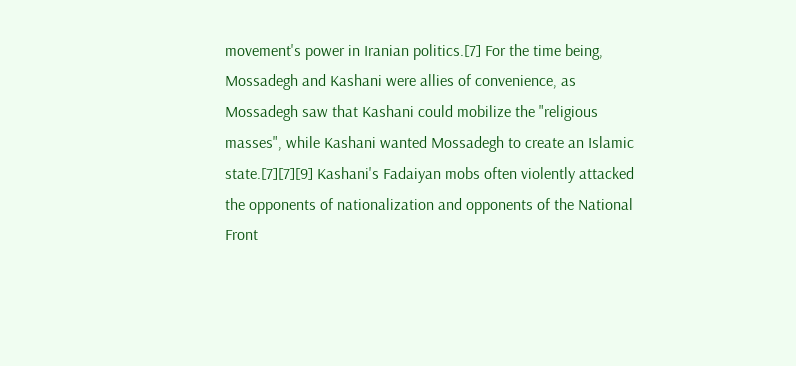movement's power in Iranian politics.[7] For the time being, Mossadegh and Kashani were allies of convenience, as Mossadegh saw that Kashani could mobilize the "religious masses", while Kashani wanted Mossadegh to create an Islamic state.[7][7][9] Kashani's Fadaiyan mobs often violently attacked the opponents of nationalization and opponents of the National Front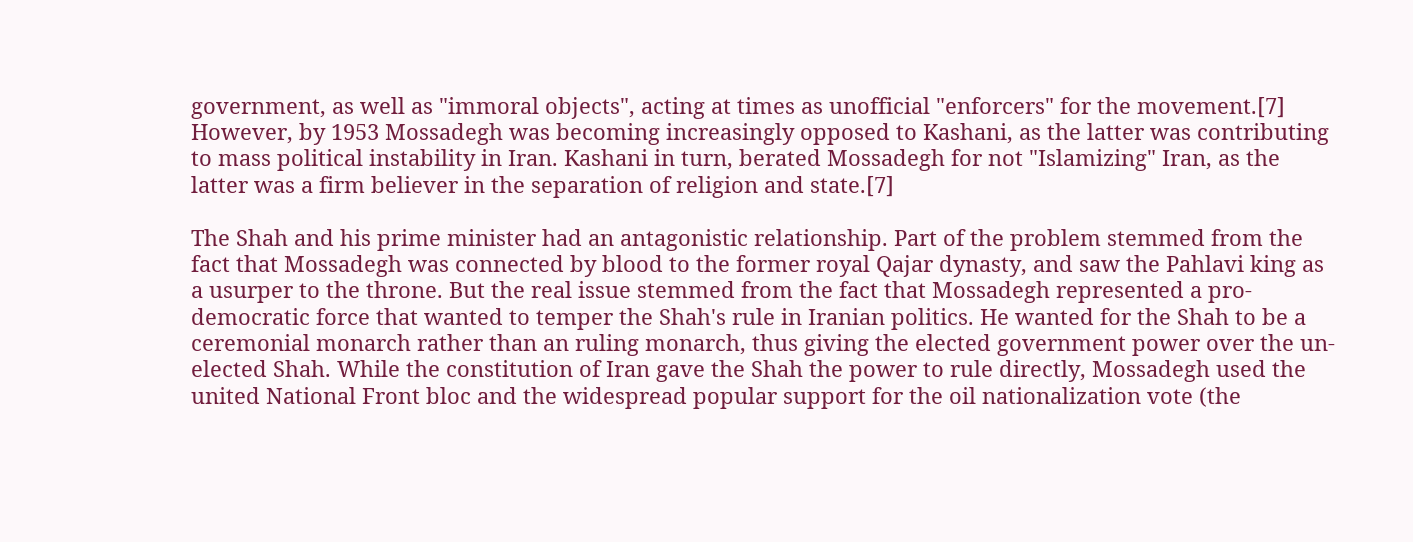government, as well as "immoral objects", acting at times as unofficial "enforcers" for the movement.[7] However, by 1953 Mossadegh was becoming increasingly opposed to Kashani, as the latter was contributing to mass political instability in Iran. Kashani in turn, berated Mossadegh for not "Islamizing" Iran, as the latter was a firm believer in the separation of religion and state.[7]

The Shah and his prime minister had an antagonistic relationship. Part of the problem stemmed from the fact that Mossadegh was connected by blood to the former royal Qajar dynasty, and saw the Pahlavi king as a usurper to the throne. But the real issue stemmed from the fact that Mossadegh represented a pro-democratic force that wanted to temper the Shah's rule in Iranian politics. He wanted for the Shah to be a ceremonial monarch rather than an ruling monarch, thus giving the elected government power over the un-elected Shah. While the constitution of Iran gave the Shah the power to rule directly, Mossadegh used the united National Front bloc and the widespread popular support for the oil nationalization vote (the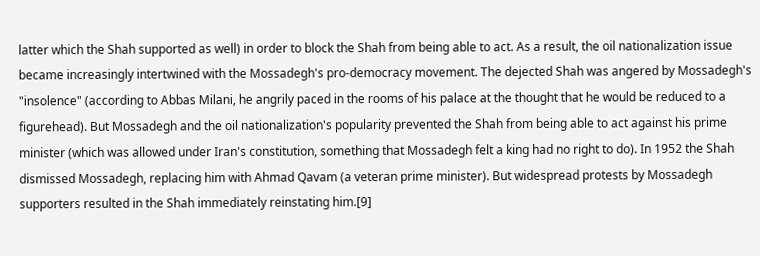latter which the Shah supported as well) in order to block the Shah from being able to act. As a result, the oil nationalization issue became increasingly intertwined with the Mossadegh's pro-democracy movement. The dejected Shah was angered by Mossadegh's "insolence" (according to Abbas Milani, he angrily paced in the rooms of his palace at the thought that he would be reduced to a figurehead). But Mossadegh and the oil nationalization's popularity prevented the Shah from being able to act against his prime minister (which was allowed under Iran's constitution, something that Mossadegh felt a king had no right to do). In 1952 the Shah dismissed Mossadegh, replacing him with Ahmad Qavam (a veteran prime minister). But widespread protests by Mossadegh supporters resulted in the Shah immediately reinstating him.[9]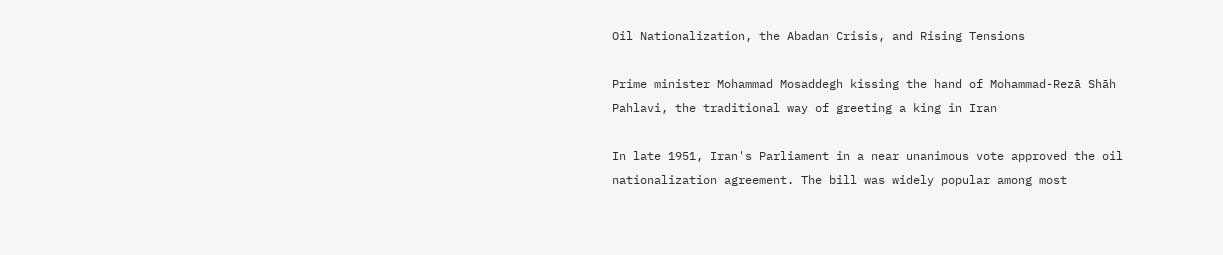Oil Nationalization, the Abadan Crisis, and Rising Tensions

Prime minister Mohammad Mosaddegh kissing the hand of Mohammad-Rezā Shāh Pahlavi, the traditional way of greeting a king in Iran

In late 1951, Iran's Parliament in a near unanimous vote approved the oil nationalization agreement. The bill was widely popular among most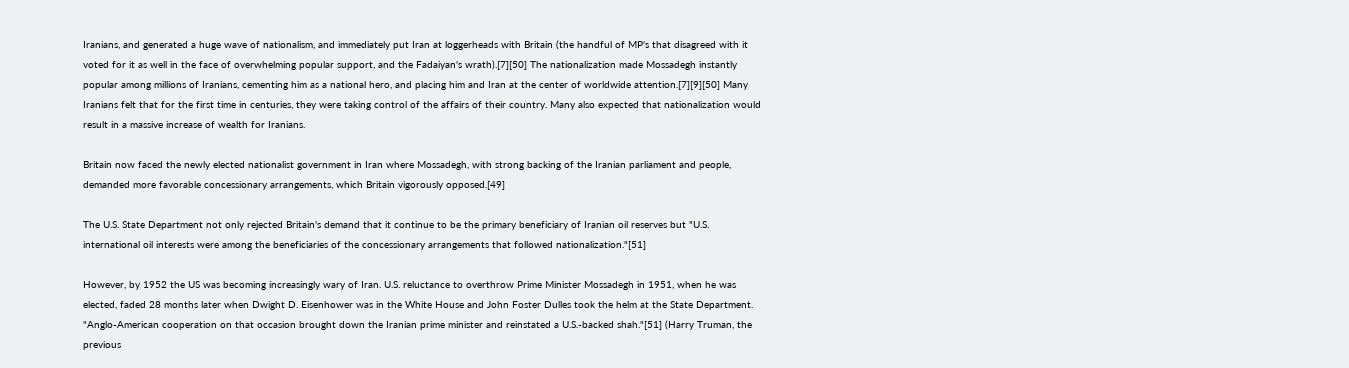Iranians, and generated a huge wave of nationalism, and immediately put Iran at loggerheads with Britain (the handful of MP's that disagreed with it voted for it as well in the face of overwhelming popular support, and the Fadaiyan's wrath).[7][50] The nationalization made Mossadegh instantly popular among millions of Iranians, cementing him as a national hero, and placing him and Iran at the center of worldwide attention.[7][9][50] Many Iranians felt that for the first time in centuries, they were taking control of the affairs of their country. Many also expected that nationalization would result in a massive increase of wealth for Iranians.

Britain now faced the newly elected nationalist government in Iran where Mossadegh, with strong backing of the Iranian parliament and people, demanded more favorable concessionary arrangements, which Britain vigorously opposed.[49]

The U.S. State Department not only rejected Britain's demand that it continue to be the primary beneficiary of Iranian oil reserves but "U.S. international oil interests were among the beneficiaries of the concessionary arrangements that followed nationalization."[51]

However, by 1952 the US was becoming increasingly wary of Iran. U.S. reluctance to overthrow Prime Minister Mossadegh in 1951, when he was elected, faded 28 months later when Dwight D. Eisenhower was in the White House and John Foster Dulles took the helm at the State Department. "Anglo-American cooperation on that occasion brought down the Iranian prime minister and reinstated a U.S.-backed shah."[51] (Harry Truman, the previous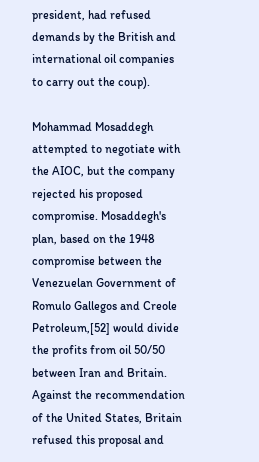president, had refused demands by the British and international oil companies to carry out the coup).

Mohammad Mosaddegh attempted to negotiate with the AIOC, but the company rejected his proposed compromise. Mosaddegh's plan, based on the 1948 compromise between the Venezuelan Government of Romulo Gallegos and Creole Petroleum,[52] would divide the profits from oil 50/50 between Iran and Britain. Against the recommendation of the United States, Britain refused this proposal and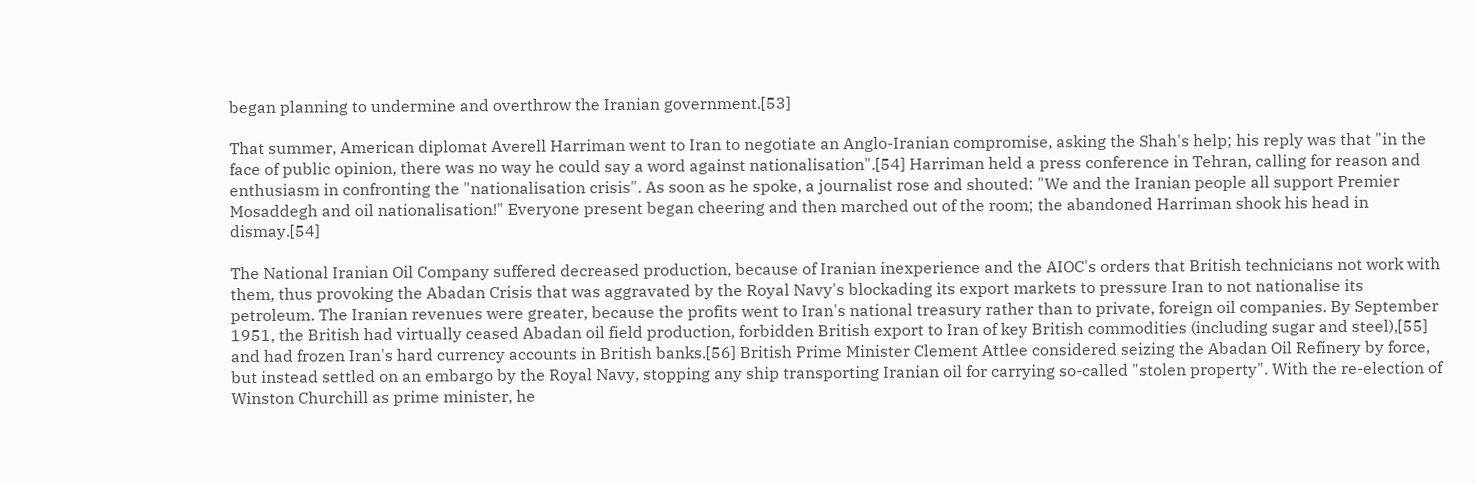began planning to undermine and overthrow the Iranian government.[53]

That summer, American diplomat Averell Harriman went to Iran to negotiate an Anglo-Iranian compromise, asking the Shah's help; his reply was that "in the face of public opinion, there was no way he could say a word against nationalisation".[54] Harriman held a press conference in Tehran, calling for reason and enthusiasm in confronting the "nationalisation crisis". As soon as he spoke, a journalist rose and shouted: "We and the Iranian people all support Premier Mosaddegh and oil nationalisation!" Everyone present began cheering and then marched out of the room; the abandoned Harriman shook his head in dismay.[54]

The National Iranian Oil Company suffered decreased production, because of Iranian inexperience and the AIOC's orders that British technicians not work with them, thus provoking the Abadan Crisis that was aggravated by the Royal Navy's blockading its export markets to pressure Iran to not nationalise its petroleum. The Iranian revenues were greater, because the profits went to Iran's national treasury rather than to private, foreign oil companies. By September 1951, the British had virtually ceased Abadan oil field production, forbidden British export to Iran of key British commodities (including sugar and steel),[55] and had frozen Iran's hard currency accounts in British banks.[56] British Prime Minister Clement Attlee considered seizing the Abadan Oil Refinery by force, but instead settled on an embargo by the Royal Navy, stopping any ship transporting Iranian oil for carrying so-called "stolen property". With the re-election of Winston Churchill as prime minister, he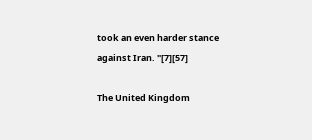took an even harder stance against Iran. "[7][57]

The United Kingdom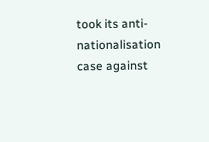took its anti-nationalisation case against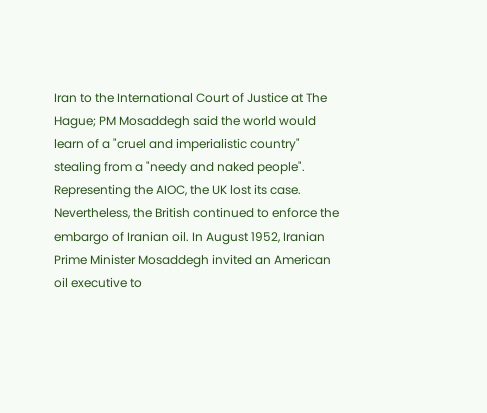Iran to the International Court of Justice at The Hague; PM Mosaddegh said the world would learn of a "cruel and imperialistic country" stealing from a "needy and naked people". Representing the AIOC, the UK lost its case. Nevertheless, the British continued to enforce the embargo of Iranian oil. In August 1952, Iranian Prime Minister Mosaddegh invited an American oil executive to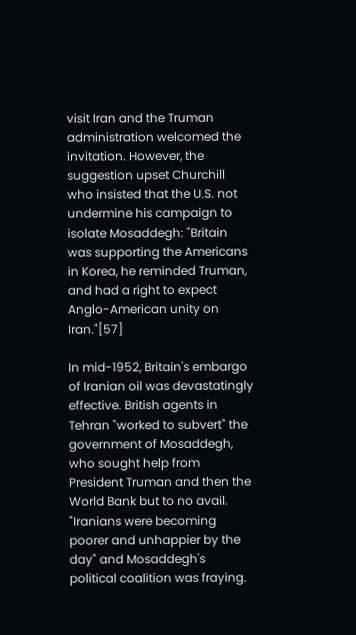visit Iran and the Truman administration welcomed the invitation. However, the suggestion upset Churchill who insisted that the U.S. not undermine his campaign to isolate Mosaddegh: "Britain was supporting the Americans in Korea, he reminded Truman, and had a right to expect Anglo-American unity on Iran."[57]

In mid-1952, Britain's embargo of Iranian oil was devastatingly effective. British agents in Tehran "worked to subvert" the government of Mosaddegh, who sought help from President Truman and then the World Bank but to no avail. "Iranians were becoming poorer and unhappier by the day" and Mosaddegh's political coalition was fraying.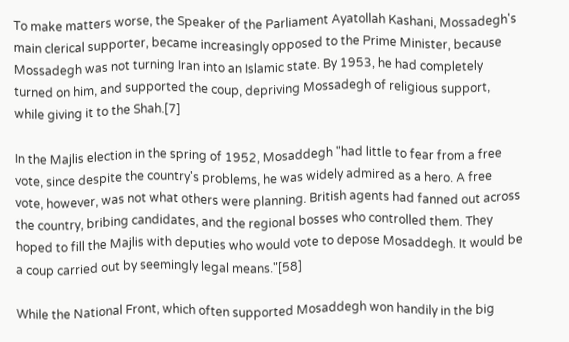To make matters worse, the Speaker of the Parliament Ayatollah Kashani, Mossadegh's main clerical supporter, became increasingly opposed to the Prime Minister, because Mossadegh was not turning Iran into an Islamic state. By 1953, he had completely turned on him, and supported the coup, depriving Mossadegh of religious support, while giving it to the Shah.[7]

In the Majlis election in the spring of 1952, Mosaddegh "had little to fear from a free vote, since despite the country's problems, he was widely admired as a hero. A free vote, however, was not what others were planning. British agents had fanned out across the country, bribing candidates, and the regional bosses who controlled them. They hoped to fill the Majlis with deputies who would vote to depose Mosaddegh. It would be a coup carried out by seemingly legal means."[58]

While the National Front, which often supported Mosaddegh won handily in the big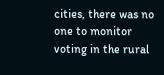cities, there was no one to monitor voting in the rural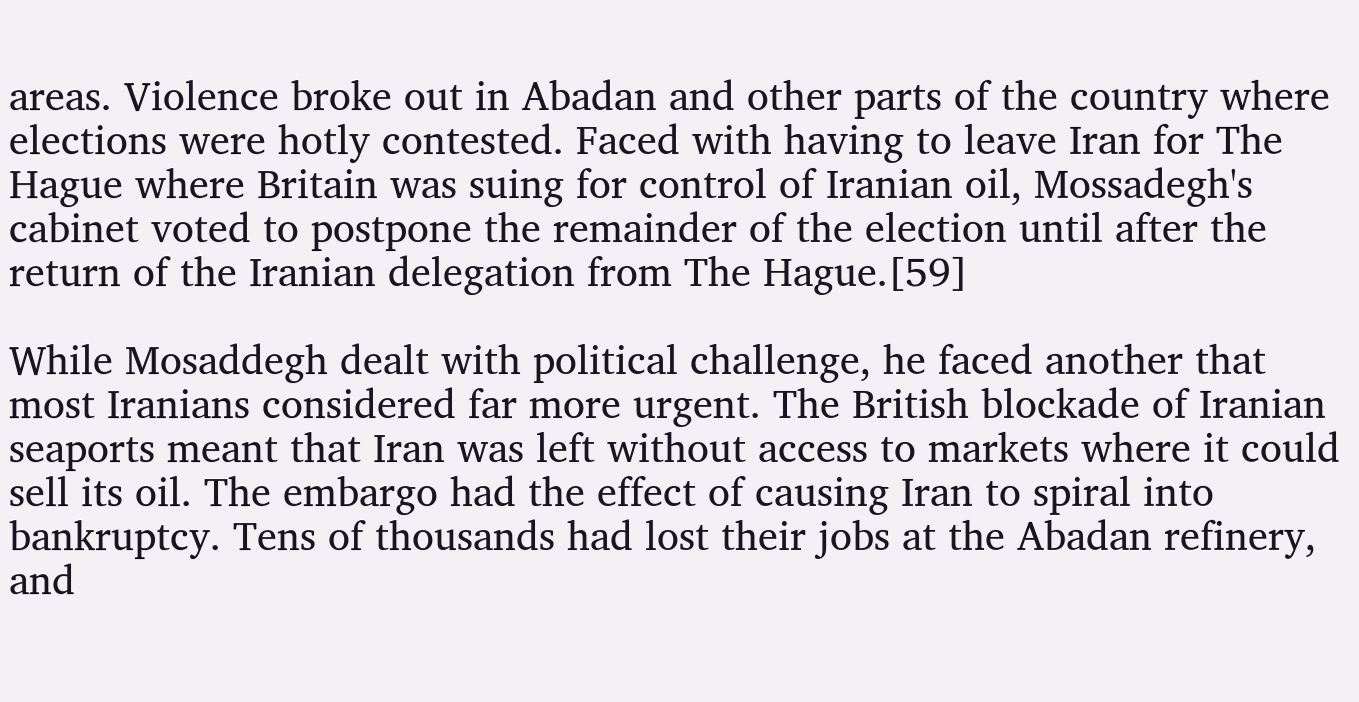areas. Violence broke out in Abadan and other parts of the country where elections were hotly contested. Faced with having to leave Iran for The Hague where Britain was suing for control of Iranian oil, Mossadegh's cabinet voted to postpone the remainder of the election until after the return of the Iranian delegation from The Hague.[59]

While Mosaddegh dealt with political challenge, he faced another that most Iranians considered far more urgent. The British blockade of Iranian seaports meant that Iran was left without access to markets where it could sell its oil. The embargo had the effect of causing Iran to spiral into bankruptcy. Tens of thousands had lost their jobs at the Abadan refinery, and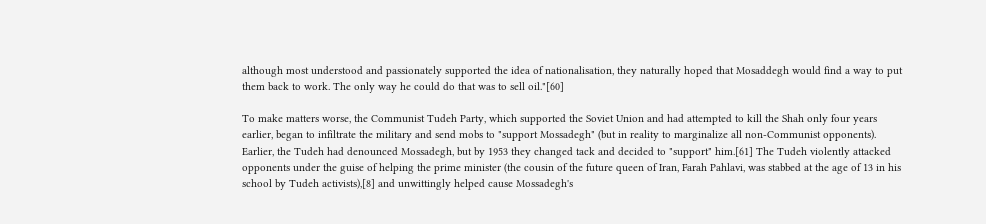although most understood and passionately supported the idea of nationalisation, they naturally hoped that Mosaddegh would find a way to put them back to work. The only way he could do that was to sell oil."[60]

To make matters worse, the Communist Tudeh Party, which supported the Soviet Union and had attempted to kill the Shah only four years earlier, began to infiltrate the military and send mobs to "support Mossadegh" (but in reality to marginalize all non-Communist opponents). Earlier, the Tudeh had denounced Mossadegh, but by 1953 they changed tack and decided to "support" him.[61] The Tudeh violently attacked opponents under the guise of helping the prime minister (the cousin of the future queen of Iran, Farah Pahlavi, was stabbed at the age of 13 in his school by Tudeh activists),[8] and unwittingly helped cause Mossadegh's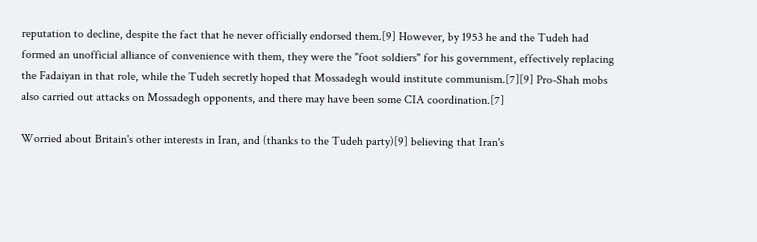reputation to decline, despite the fact that he never officially endorsed them.[9] However, by 1953 he and the Tudeh had formed an unofficial alliance of convenience with them, they were the "foot soldiers" for his government, effectively replacing the Fadaiyan in that role, while the Tudeh secretly hoped that Mossadegh would institute communism.[7][9] Pro-Shah mobs also carried out attacks on Mossadegh opponents, and there may have been some CIA coordination.[7]

Worried about Britain's other interests in Iran, and (thanks to the Tudeh party)[9] believing that Iran's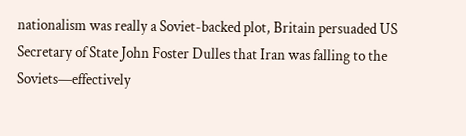nationalism was really a Soviet-backed plot, Britain persuaded US Secretary of State John Foster Dulles that Iran was falling to the Soviets—effectively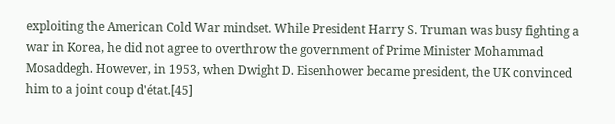exploiting the American Cold War mindset. While President Harry S. Truman was busy fighting a war in Korea, he did not agree to overthrow the government of Prime Minister Mohammad Mosaddegh. However, in 1953, when Dwight D. Eisenhower became president, the UK convinced him to a joint coup d'état.[45]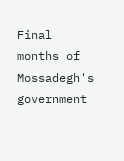Final months of Mossadegh's government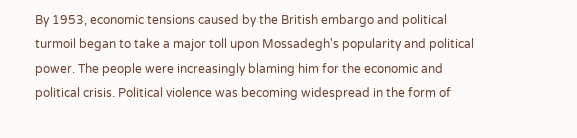By 1953, economic tensions caused by the British embargo and political turmoil began to take a major toll upon Mossadegh's popularity and political power. The people were increasingly blaming him for the economic and political crisis. Political violence was becoming widespread in the form of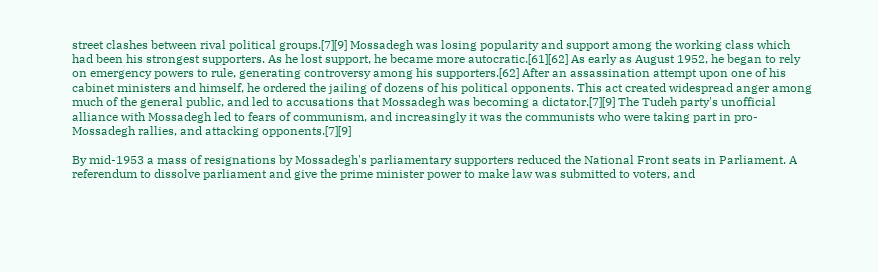street clashes between rival political groups.[7][9] Mossadegh was losing popularity and support among the working class which had been his strongest supporters. As he lost support, he became more autocratic.[61][62] As early as August 1952, he began to rely on emergency powers to rule, generating controversy among his supporters.[62] After an assassination attempt upon one of his cabinet ministers and himself, he ordered the jailing of dozens of his political opponents. This act created widespread anger among much of the general public, and led to accusations that Mossadegh was becoming a dictator.[7][9] The Tudeh party's unofficial alliance with Mossadegh led to fears of communism, and increasingly it was the communists who were taking part in pro-Mossadegh rallies, and attacking opponents.[7][9]

By mid-1953 a mass of resignations by Mossadegh's parliamentary supporters reduced the National Front seats in Parliament. A referendum to dissolve parliament and give the prime minister power to make law was submitted to voters, and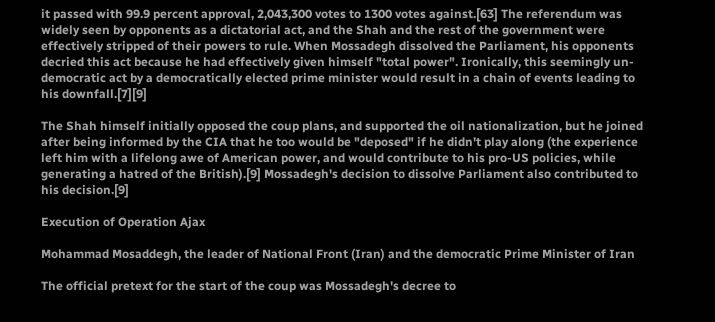it passed with 99.9 percent approval, 2,043,300 votes to 1300 votes against.[63] The referendum was widely seen by opponents as a dictatorial act, and the Shah and the rest of the government were effectively stripped of their powers to rule. When Mossadegh dissolved the Parliament, his opponents decried this act because he had effectively given himself "total power". Ironically, this seemingly un-democratic act by a democratically elected prime minister would result in a chain of events leading to his downfall.[7][9]

The Shah himself initially opposed the coup plans, and supported the oil nationalization, but he joined after being informed by the CIA that he too would be "deposed" if he didn't play along (the experience left him with a lifelong awe of American power, and would contribute to his pro-US policies, while generating a hatred of the British).[9] Mossadegh's decision to dissolve Parliament also contributed to his decision.[9]

Execution of Operation Ajax

Mohammad Mosaddegh, the leader of National Front (Iran) and the democratic Prime Minister of Iran

The official pretext for the start of the coup was Mossadegh's decree to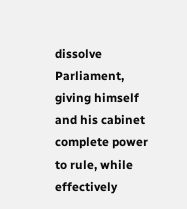dissolve Parliament, giving himself and his cabinet complete power to rule, while effectively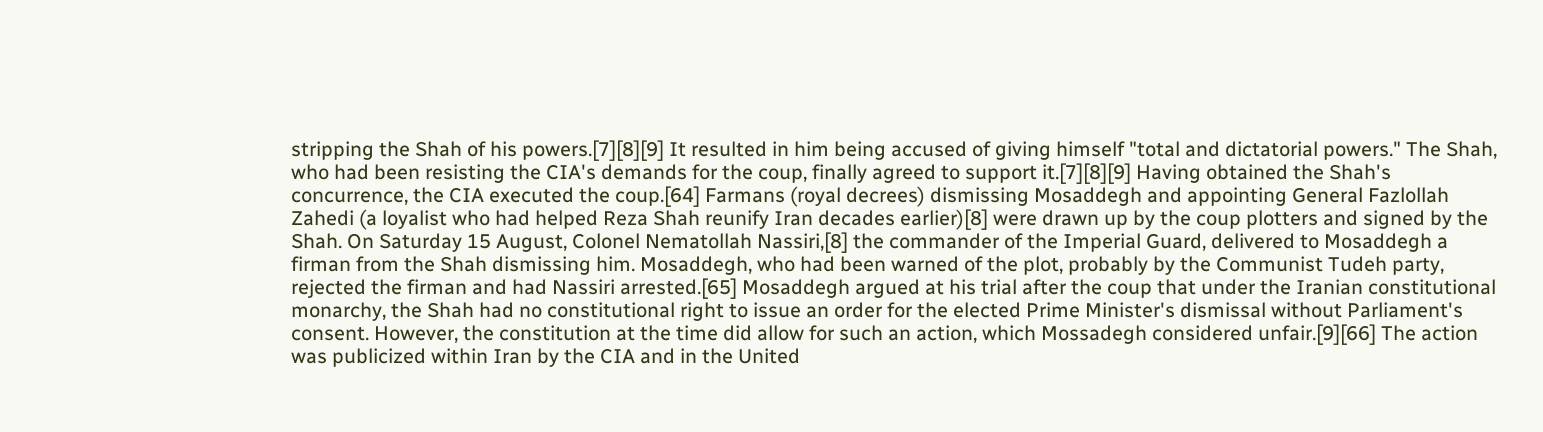stripping the Shah of his powers.[7][8][9] It resulted in him being accused of giving himself "total and dictatorial powers." The Shah, who had been resisting the CIA's demands for the coup, finally agreed to support it.[7][8][9] Having obtained the Shah's concurrence, the CIA executed the coup.[64] Farmans (royal decrees) dismissing Mosaddegh and appointing General Fazlollah Zahedi (a loyalist who had helped Reza Shah reunify Iran decades earlier)[8] were drawn up by the coup plotters and signed by the Shah. On Saturday 15 August, Colonel Nematollah Nassiri,[8] the commander of the Imperial Guard, delivered to Mosaddegh a firman from the Shah dismissing him. Mosaddegh, who had been warned of the plot, probably by the Communist Tudeh party, rejected the firman and had Nassiri arrested.[65] Mosaddegh argued at his trial after the coup that under the Iranian constitutional monarchy, the Shah had no constitutional right to issue an order for the elected Prime Minister's dismissal without Parliament's consent. However, the constitution at the time did allow for such an action, which Mossadegh considered unfair.[9][66] The action was publicized within Iran by the CIA and in the United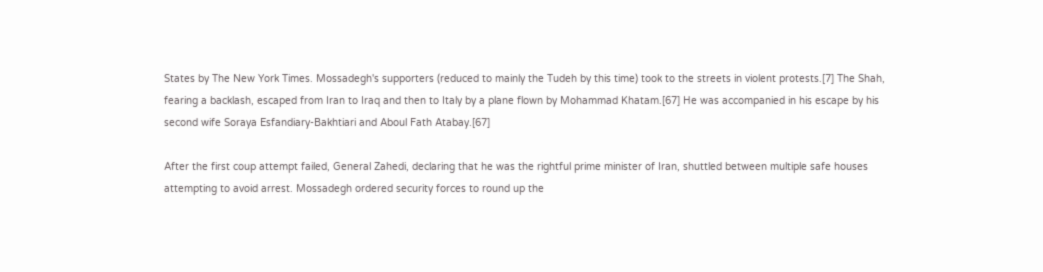States by The New York Times. Mossadegh's supporters (reduced to mainly the Tudeh by this time) took to the streets in violent protests.[7] The Shah, fearing a backlash, escaped from Iran to Iraq and then to Italy by a plane flown by Mohammad Khatam.[67] He was accompanied in his escape by his second wife Soraya Esfandiary-Bakhtiari and Aboul Fath Atabay.[67]

After the first coup attempt failed, General Zahedi, declaring that he was the rightful prime minister of Iran, shuttled between multiple safe houses attempting to avoid arrest. Mossadegh ordered security forces to round up the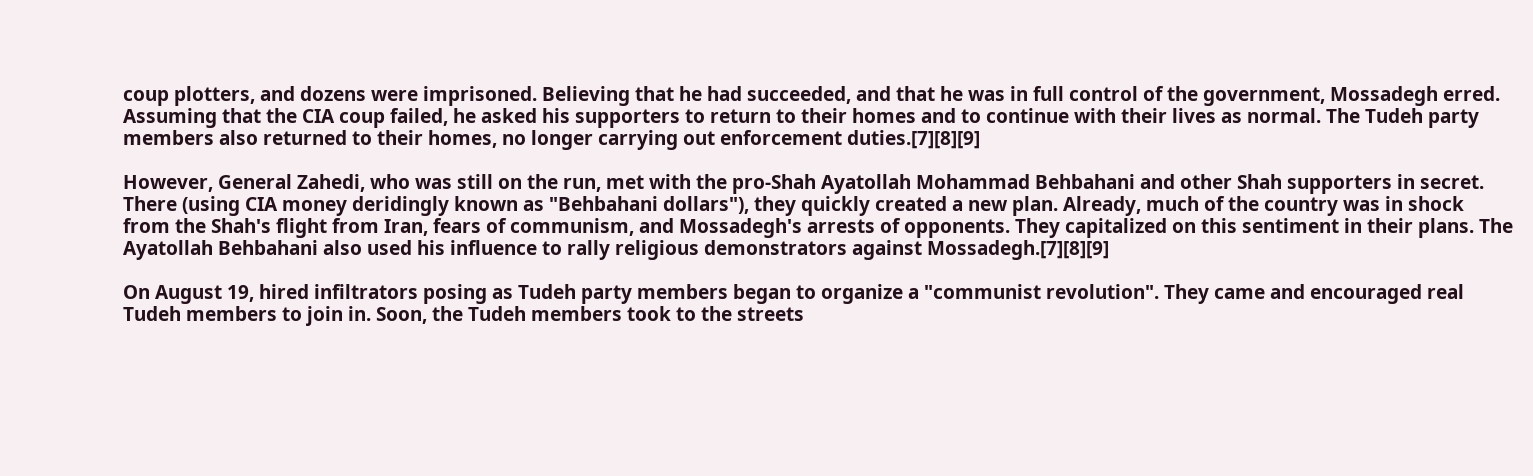coup plotters, and dozens were imprisoned. Believing that he had succeeded, and that he was in full control of the government, Mossadegh erred. Assuming that the CIA coup failed, he asked his supporters to return to their homes and to continue with their lives as normal. The Tudeh party members also returned to their homes, no longer carrying out enforcement duties.[7][8][9]

However, General Zahedi, who was still on the run, met with the pro-Shah Ayatollah Mohammad Behbahani and other Shah supporters in secret. There (using CIA money deridingly known as "Behbahani dollars"), they quickly created a new plan. Already, much of the country was in shock from the Shah's flight from Iran, fears of communism, and Mossadegh's arrests of opponents. They capitalized on this sentiment in their plans. The Ayatollah Behbahani also used his influence to rally religious demonstrators against Mossadegh.[7][8][9]

On August 19, hired infiltrators posing as Tudeh party members began to organize a "communist revolution". They came and encouraged real Tudeh members to join in. Soon, the Tudeh members took to the streets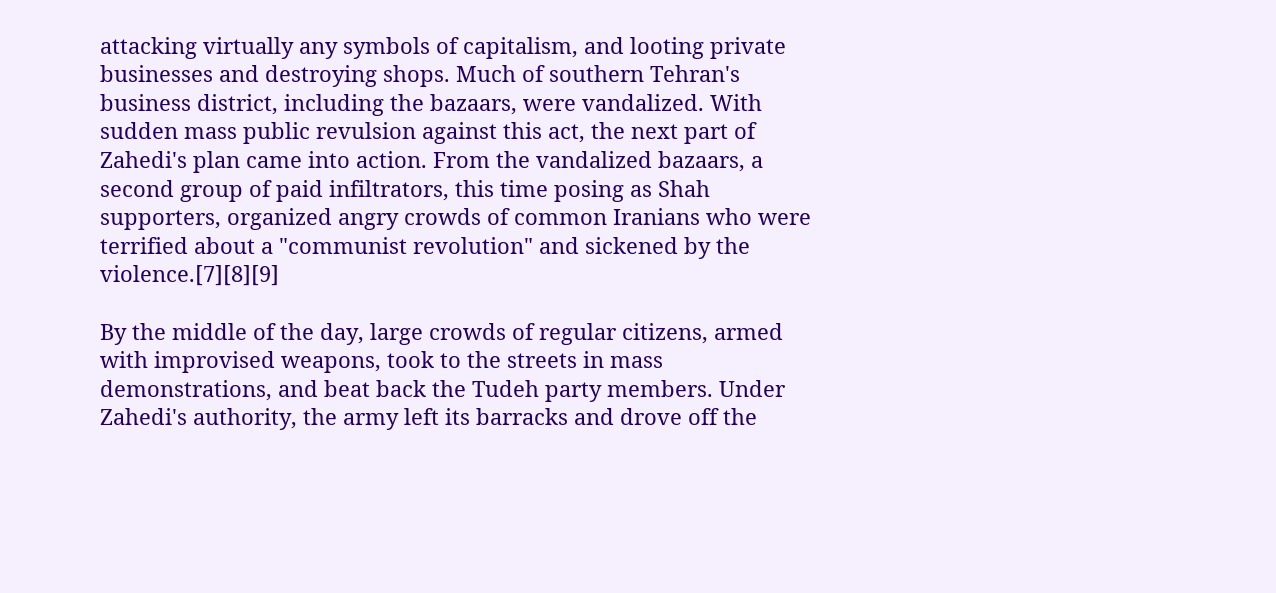attacking virtually any symbols of capitalism, and looting private businesses and destroying shops. Much of southern Tehran's business district, including the bazaars, were vandalized. With sudden mass public revulsion against this act, the next part of Zahedi's plan came into action. From the vandalized bazaars, a second group of paid infiltrators, this time posing as Shah supporters, organized angry crowds of common Iranians who were terrified about a "communist revolution" and sickened by the violence.[7][8][9]

By the middle of the day, large crowds of regular citizens, armed with improvised weapons, took to the streets in mass demonstrations, and beat back the Tudeh party members. Under Zahedi's authority, the army left its barracks and drove off the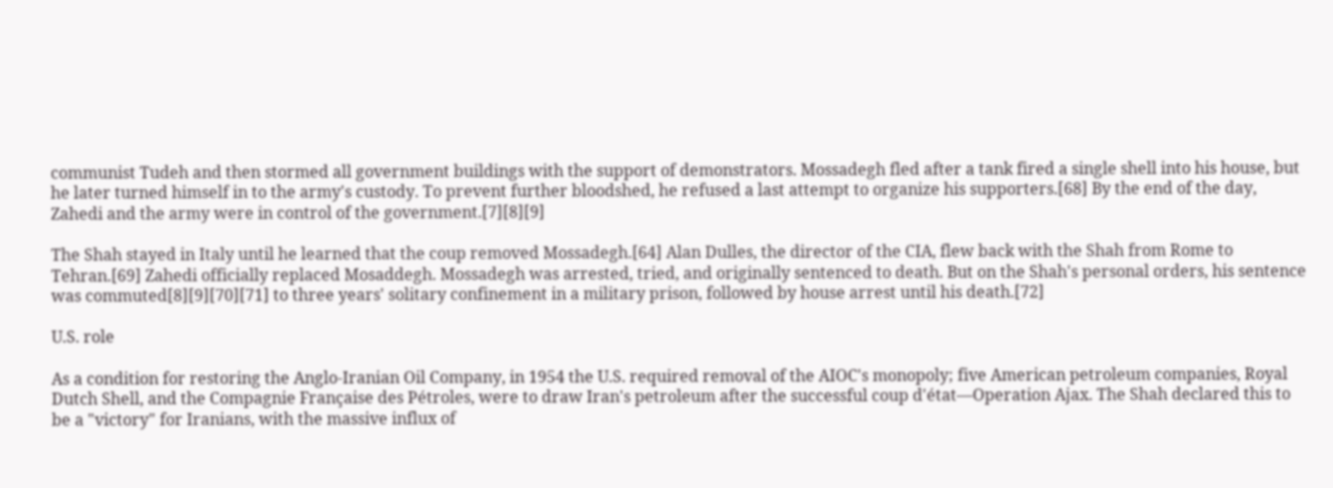communist Tudeh and then stormed all government buildings with the support of demonstrators. Mossadegh fled after a tank fired a single shell into his house, but he later turned himself in to the army's custody. To prevent further bloodshed, he refused a last attempt to organize his supporters.[68] By the end of the day, Zahedi and the army were in control of the government.[7][8][9]

The Shah stayed in Italy until he learned that the coup removed Mossadegh.[64] Alan Dulles, the director of the CIA, flew back with the Shah from Rome to Tehran.[69] Zahedi officially replaced Mosaddegh. Mossadegh was arrested, tried, and originally sentenced to death. But on the Shah's personal orders, his sentence was commuted[8][9][70][71] to three years' solitary confinement in a military prison, followed by house arrest until his death.[72]

U.S. role

As a condition for restoring the Anglo-Iranian Oil Company, in 1954 the U.S. required removal of the AIOC's monopoly; five American petroleum companies, Royal Dutch Shell, and the Compagnie Française des Pétroles, were to draw Iran's petroleum after the successful coup d'état—Operation Ajax. The Shah declared this to be a "victory" for Iranians, with the massive influx of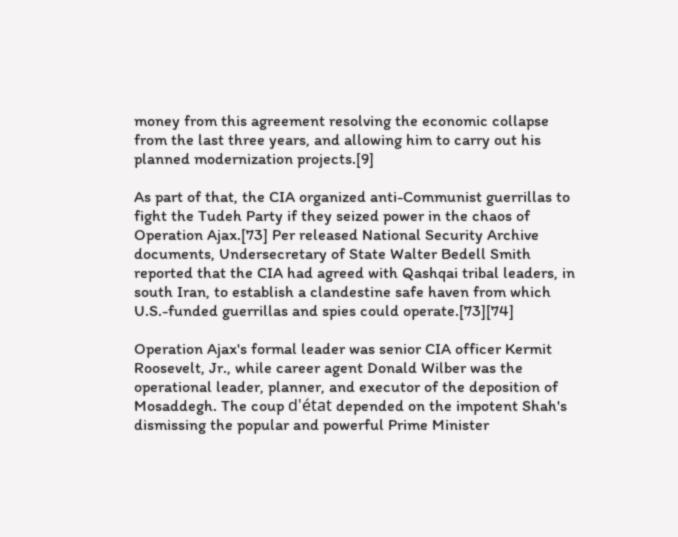money from this agreement resolving the economic collapse from the last three years, and allowing him to carry out his planned modernization projects.[9]

As part of that, the CIA organized anti-Communist guerrillas to fight the Tudeh Party if they seized power in the chaos of Operation Ajax.[73] Per released National Security Archive documents, Undersecretary of State Walter Bedell Smith reported that the CIA had agreed with Qashqai tribal leaders, in south Iran, to establish a clandestine safe haven from which U.S.-funded guerrillas and spies could operate.[73][74]

Operation Ajax's formal leader was senior CIA officer Kermit Roosevelt, Jr., while career agent Donald Wilber was the operational leader, planner, and executor of the deposition of Mosaddegh. The coup d'état depended on the impotent Shah's dismissing the popular and powerful Prime Minister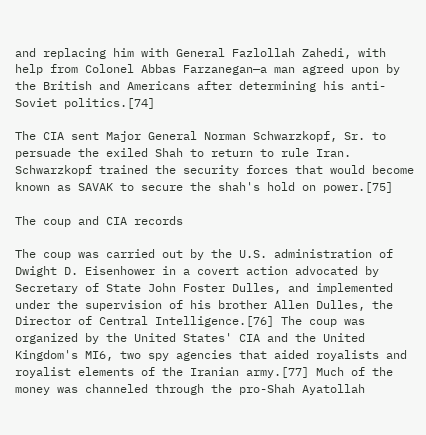and replacing him with General Fazlollah Zahedi, with help from Colonel Abbas Farzanegan—a man agreed upon by the British and Americans after determining his anti-Soviet politics.[74]

The CIA sent Major General Norman Schwarzkopf, Sr. to persuade the exiled Shah to return to rule Iran. Schwarzkopf trained the security forces that would become known as SAVAK to secure the shah's hold on power.[75]

The coup and CIA records

The coup was carried out by the U.S. administration of Dwight D. Eisenhower in a covert action advocated by Secretary of State John Foster Dulles, and implemented under the supervision of his brother Allen Dulles, the Director of Central Intelligence.[76] The coup was organized by the United States' CIA and the United Kingdom's MI6, two spy agencies that aided royalists and royalist elements of the Iranian army.[77] Much of the money was channeled through the pro-Shah Ayatollah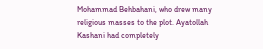Mohammad Behbahani, who drew many religious masses to the plot. Ayatollah Kashani had completely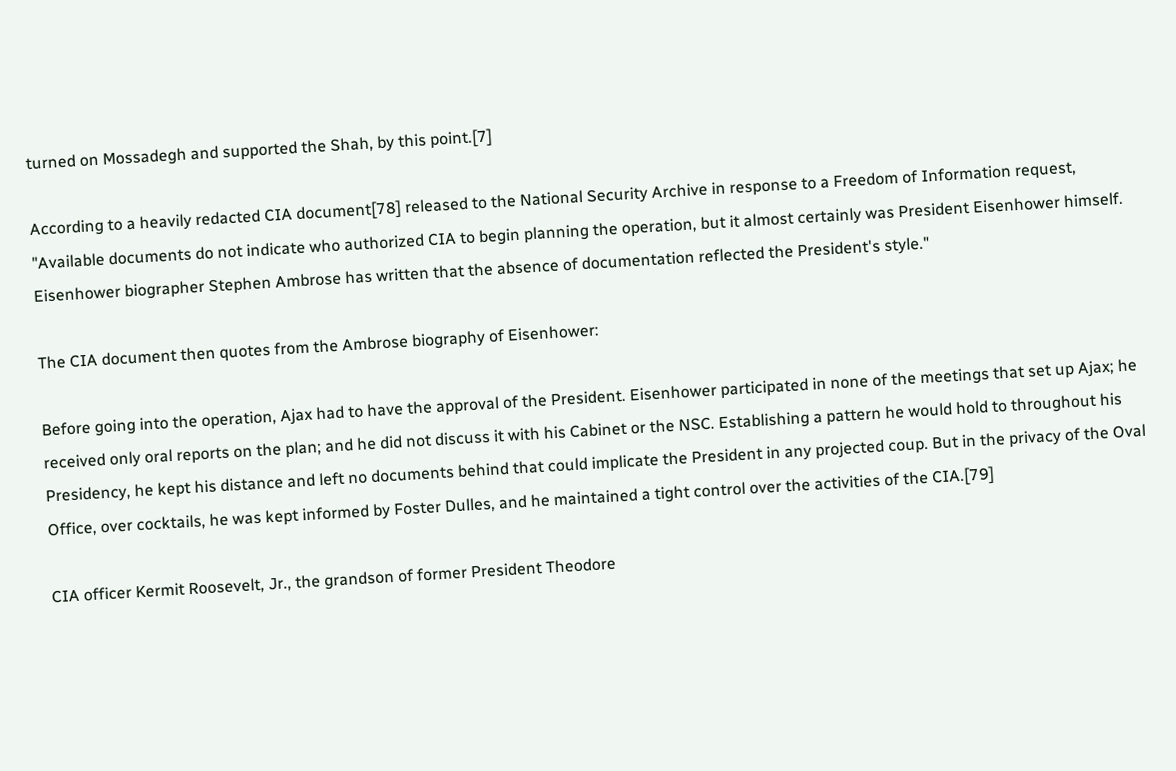turned on Mossadegh and supported the Shah, by this point.[7]

According to a heavily redacted CIA document[78] released to the National Security Archive in response to a Freedom of Information request, "Available documents do not indicate who authorized CIA to begin planning the operation, but it almost certainly was President Eisenhower himself. Eisenhower biographer Stephen Ambrose has written that the absence of documentation reflected the President's style."

The CIA document then quotes from the Ambrose biography of Eisenhower:

Before going into the operation, Ajax had to have the approval of the President. Eisenhower participated in none of the meetings that set up Ajax; he received only oral reports on the plan; and he did not discuss it with his Cabinet or the NSC. Establishing a pattern he would hold to throughout his Presidency, he kept his distance and left no documents behind that could implicate the President in any projected coup. But in the privacy of the Oval Office, over cocktails, he was kept informed by Foster Dulles, and he maintained a tight control over the activities of the CIA.[79]

CIA officer Kermit Roosevelt, Jr., the grandson of former President Theodore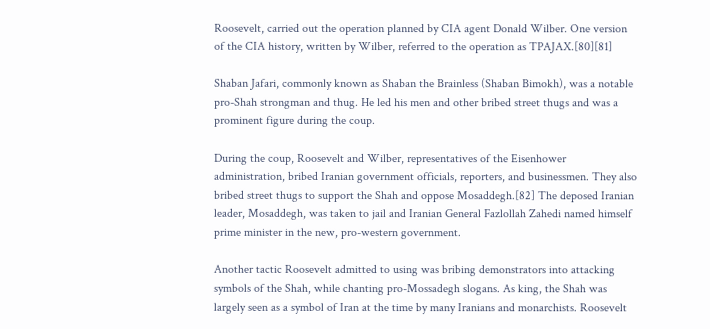Roosevelt, carried out the operation planned by CIA agent Donald Wilber. One version of the CIA history, written by Wilber, referred to the operation as TPAJAX.[80][81]

Shaban Jafari, commonly known as Shaban the Brainless (Shaban Bimokh), was a notable pro-Shah strongman and thug. He led his men and other bribed street thugs and was a prominent figure during the coup.

During the coup, Roosevelt and Wilber, representatives of the Eisenhower administration, bribed Iranian government officials, reporters, and businessmen. They also bribed street thugs to support the Shah and oppose Mosaddegh.[82] The deposed Iranian leader, Mosaddegh, was taken to jail and Iranian General Fazlollah Zahedi named himself prime minister in the new, pro-western government.

Another tactic Roosevelt admitted to using was bribing demonstrators into attacking symbols of the Shah, while chanting pro-Mossadegh slogans. As king, the Shah was largely seen as a symbol of Iran at the time by many Iranians and monarchists. Roosevelt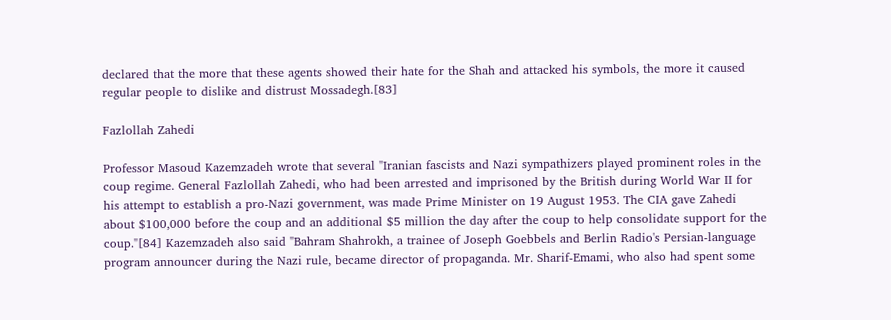declared that the more that these agents showed their hate for the Shah and attacked his symbols, the more it caused regular people to dislike and distrust Mossadegh.[83]

Fazlollah Zahedi

Professor Masoud Kazemzadeh wrote that several "Iranian fascists and Nazi sympathizers played prominent roles in the coup regime. General Fazlollah Zahedi, who had been arrested and imprisoned by the British during World War II for his attempt to establish a pro-Nazi government, was made Prime Minister on 19 August 1953. The CIA gave Zahedi about $100,000 before the coup and an additional $5 million the day after the coup to help consolidate support for the coup."[84] Kazemzadeh also said "Bahram Shahrokh, a trainee of Joseph Goebbels and Berlin Radio's Persian-language program announcer during the Nazi rule, became director of propaganda. Mr. Sharif-Emami, who also had spent some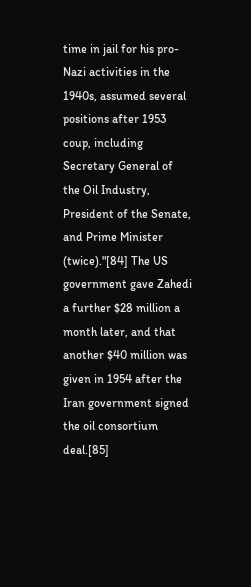time in jail for his pro-Nazi activities in the 1940s, assumed several positions after 1953 coup, including Secretary General of the Oil Industry, President of the Senate, and Prime Minister (twice)."[84] The US government gave Zahedi a further $28 million a month later, and that another $40 million was given in 1954 after the Iran government signed the oil consortium deal.[85]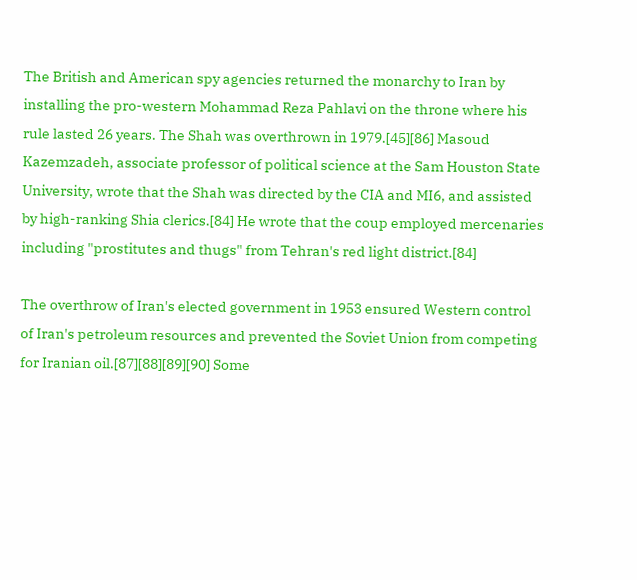The British and American spy agencies returned the monarchy to Iran by installing the pro-western Mohammad Reza Pahlavi on the throne where his rule lasted 26 years. The Shah was overthrown in 1979.[45][86] Masoud Kazemzadeh, associate professor of political science at the Sam Houston State University, wrote that the Shah was directed by the CIA and MI6, and assisted by high-ranking Shia clerics.[84] He wrote that the coup employed mercenaries including "prostitutes and thugs" from Tehran's red light district.[84]

The overthrow of Iran's elected government in 1953 ensured Western control of Iran's petroleum resources and prevented the Soviet Union from competing for Iranian oil.[87][88][89][90] Some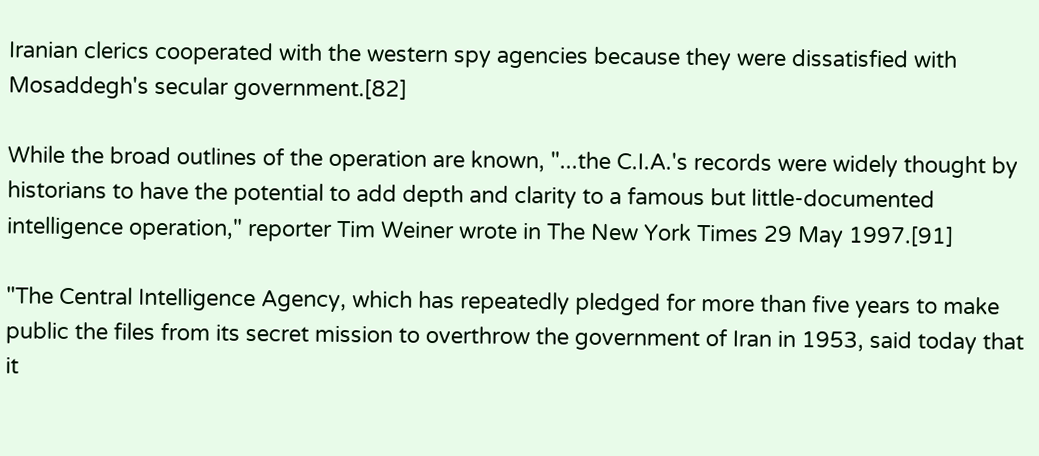Iranian clerics cooperated with the western spy agencies because they were dissatisfied with Mosaddegh's secular government.[82]

While the broad outlines of the operation are known, "...the C.I.A.'s records were widely thought by historians to have the potential to add depth and clarity to a famous but little-documented intelligence operation," reporter Tim Weiner wrote in The New York Times 29 May 1997.[91]

"The Central Intelligence Agency, which has repeatedly pledged for more than five years to make public the files from its secret mission to overthrow the government of Iran in 1953, said today that it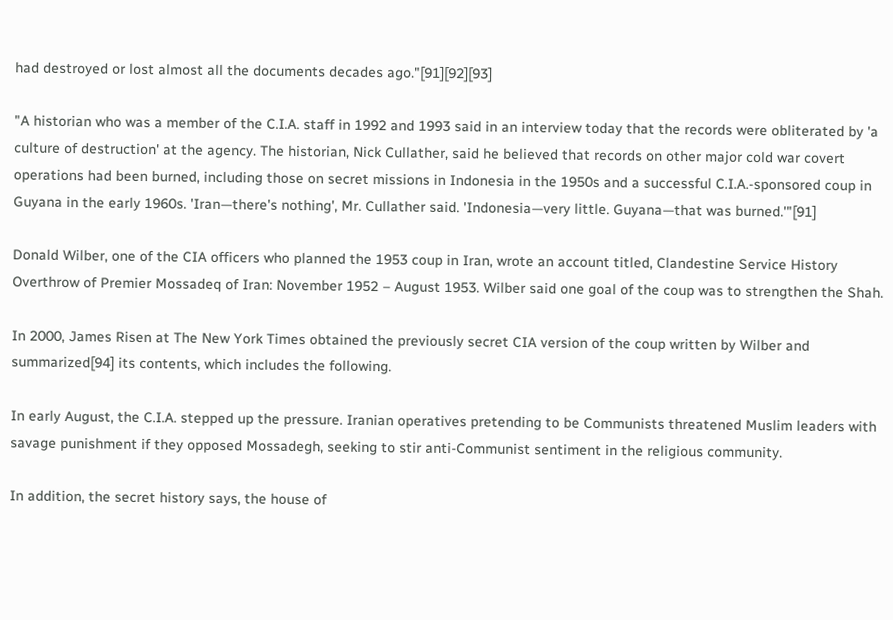had destroyed or lost almost all the documents decades ago."[91][92][93]

"A historian who was a member of the C.I.A. staff in 1992 and 1993 said in an interview today that the records were obliterated by 'a culture of destruction' at the agency. The historian, Nick Cullather, said he believed that records on other major cold war covert operations had been burned, including those on secret missions in Indonesia in the 1950s and a successful C.I.A.-sponsored coup in Guyana in the early 1960s. 'Iran—there's nothing', Mr. Cullather said. 'Indonesia—very little. Guyana—that was burned.'"[91]

Donald Wilber, one of the CIA officers who planned the 1953 coup in Iran, wrote an account titled, Clandestine Service History Overthrow of Premier Mossadeq of Iran: November 1952 – August 1953. Wilber said one goal of the coup was to strengthen the Shah.

In 2000, James Risen at The New York Times obtained the previously secret CIA version of the coup written by Wilber and summarized[94] its contents, which includes the following.

In early August, the C.I.A. stepped up the pressure. Iranian operatives pretending to be Communists threatened Muslim leaders with savage punishment if they opposed Mossadegh, seeking to stir anti-Communist sentiment in the religious community.

In addition, the secret history says, the house of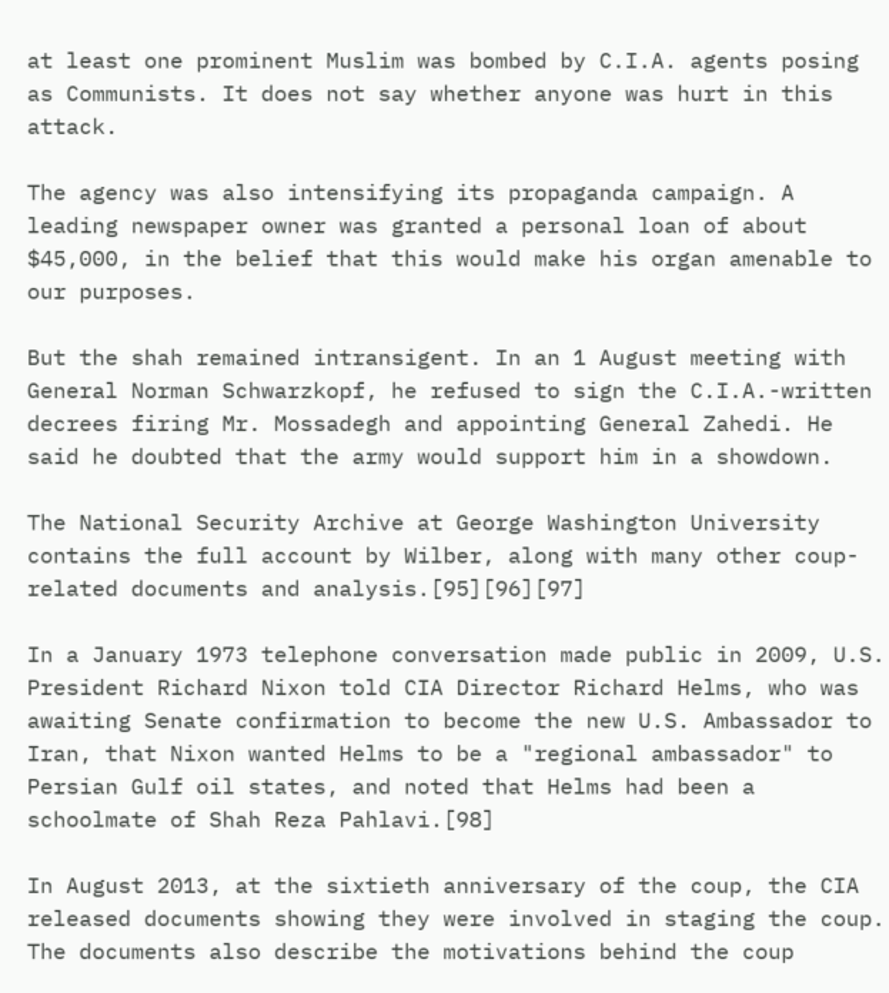at least one prominent Muslim was bombed by C.I.A. agents posing as Communists. It does not say whether anyone was hurt in this attack.

The agency was also intensifying its propaganda campaign. A leading newspaper owner was granted a personal loan of about $45,000, in the belief that this would make his organ amenable to our purposes.

But the shah remained intransigent. In an 1 August meeting with General Norman Schwarzkopf, he refused to sign the C.I.A.-written decrees firing Mr. Mossadegh and appointing General Zahedi. He said he doubted that the army would support him in a showdown.

The National Security Archive at George Washington University contains the full account by Wilber, along with many other coup-related documents and analysis.[95][96][97]

In a January 1973 telephone conversation made public in 2009, U.S. President Richard Nixon told CIA Director Richard Helms, who was awaiting Senate confirmation to become the new U.S. Ambassador to Iran, that Nixon wanted Helms to be a "regional ambassador" to Persian Gulf oil states, and noted that Helms had been a schoolmate of Shah Reza Pahlavi.[98]

In August 2013, at the sixtieth anniversary of the coup, the CIA released documents showing they were involved in staging the coup. The documents also describe the motivations behind the coup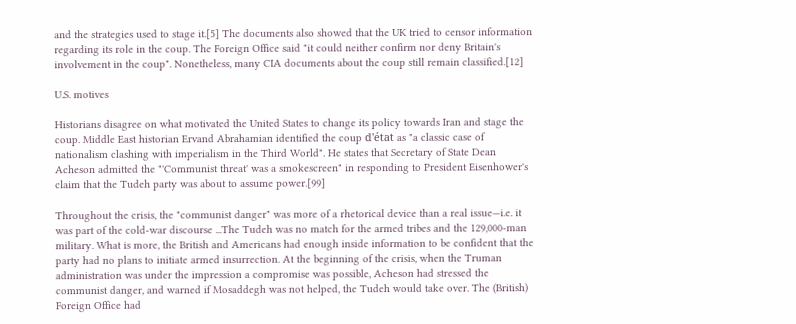and the strategies used to stage it.[5] The documents also showed that the UK tried to censor information regarding its role in the coup. The Foreign Office said "it could neither confirm nor deny Britain's involvement in the coup". Nonetheless, many CIA documents about the coup still remain classified.[12]

U.S. motives

Historians disagree on what motivated the United States to change its policy towards Iran and stage the coup. Middle East historian Ervand Abrahamian identified the coup d'état as "a classic case of nationalism clashing with imperialism in the Third World". He states that Secretary of State Dean Acheson admitted the "'Communist threat' was a smokescreen" in responding to President Eisenhower's claim that the Tudeh party was about to assume power.[99]

Throughout the crisis, the "communist danger" was more of a rhetorical device than a real issue—i.e. it was part of the cold-war discourse ...The Tudeh was no match for the armed tribes and the 129,000-man military. What is more, the British and Americans had enough inside information to be confident that the party had no plans to initiate armed insurrection. At the beginning of the crisis, when the Truman administration was under the impression a compromise was possible, Acheson had stressed the communist danger, and warned if Mosaddegh was not helped, the Tudeh would take over. The (British) Foreign Office had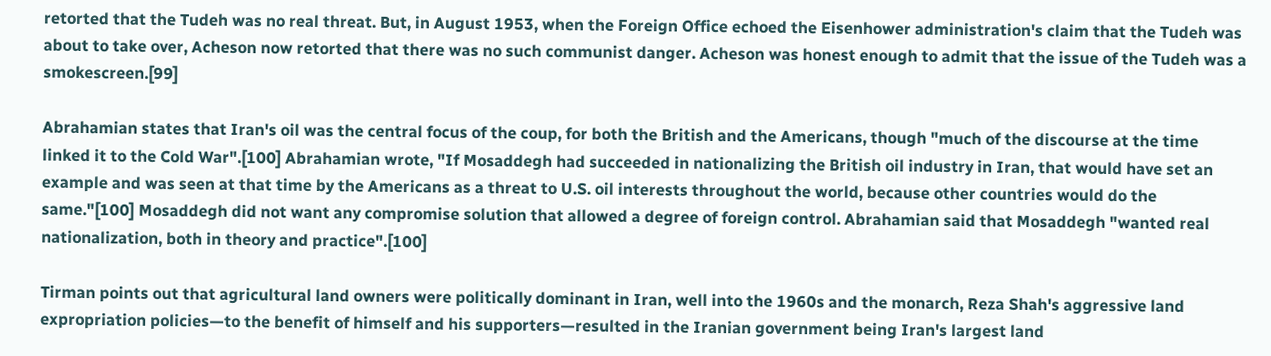retorted that the Tudeh was no real threat. But, in August 1953, when the Foreign Office echoed the Eisenhower administration's claim that the Tudeh was about to take over, Acheson now retorted that there was no such communist danger. Acheson was honest enough to admit that the issue of the Tudeh was a smokescreen.[99]

Abrahamian states that Iran's oil was the central focus of the coup, for both the British and the Americans, though "much of the discourse at the time linked it to the Cold War".[100] Abrahamian wrote, "If Mosaddegh had succeeded in nationalizing the British oil industry in Iran, that would have set an example and was seen at that time by the Americans as a threat to U.S. oil interests throughout the world, because other countries would do the same."[100] Mosaddegh did not want any compromise solution that allowed a degree of foreign control. Abrahamian said that Mosaddegh "wanted real nationalization, both in theory and practice".[100]

Tirman points out that agricultural land owners were politically dominant in Iran, well into the 1960s and the monarch, Reza Shah's aggressive land expropriation policies—to the benefit of himself and his supporters—resulted in the Iranian government being Iran's largest land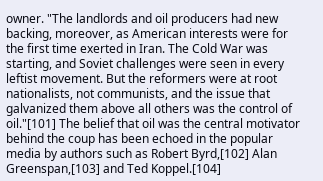owner. "The landlords and oil producers had new backing, moreover, as American interests were for the first time exerted in Iran. The Cold War was starting, and Soviet challenges were seen in every leftist movement. But the reformers were at root nationalists, not communists, and the issue that galvanized them above all others was the control of oil."[101] The belief that oil was the central motivator behind the coup has been echoed in the popular media by authors such as Robert Byrd,[102] Alan Greenspan,[103] and Ted Koppel.[104]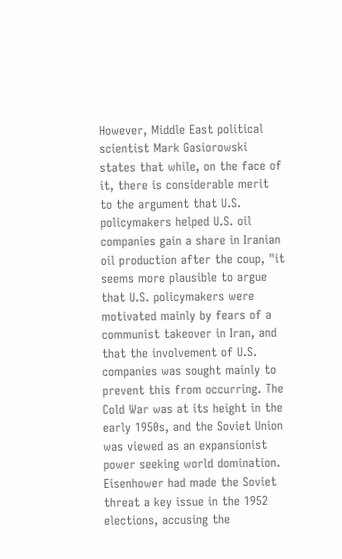However, Middle East political scientist Mark Gasiorowski states that while, on the face of it, there is considerable merit to the argument that U.S. policymakers helped U.S. oil companies gain a share in Iranian oil production after the coup, "it seems more plausible to argue that U.S. policymakers were motivated mainly by fears of a communist takeover in Iran, and that the involvement of U.S. companies was sought mainly to prevent this from occurring. The Cold War was at its height in the early 1950s, and the Soviet Union was viewed as an expansionist power seeking world domination. Eisenhower had made the Soviet threat a key issue in the 1952 elections, accusing the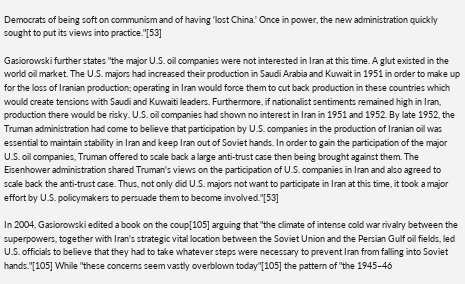Democrats of being soft on communism and of having 'lost China.' Once in power, the new administration quickly sought to put its views into practice."[53]

Gasiorowski further states "the major U.S. oil companies were not interested in Iran at this time. A glut existed in the world oil market. The U.S. majors had increased their production in Saudi Arabia and Kuwait in 1951 in order to make up for the loss of Iranian production; operating in Iran would force them to cut back production in these countries which would create tensions with Saudi and Kuwaiti leaders. Furthermore, if nationalist sentiments remained high in Iran, production there would be risky. U.S. oil companies had shown no interest in Iran in 1951 and 1952. By late 1952, the Truman administration had come to believe that participation by U.S. companies in the production of Iranian oil was essential to maintain stability in Iran and keep Iran out of Soviet hands. In order to gain the participation of the major U.S. oil companies, Truman offered to scale back a large anti-trust case then being brought against them. The Eisenhower administration shared Truman's views on the participation of U.S. companies in Iran and also agreed to scale back the anti-trust case. Thus, not only did U.S. majors not want to participate in Iran at this time, it took a major effort by U.S. policymakers to persuade them to become involved."[53]

In 2004, Gasiorowski edited a book on the coup[105] arguing that "the climate of intense cold war rivalry between the superpowers, together with Iran's strategic vital location between the Soviet Union and the Persian Gulf oil fields, led U.S. officials to believe that they had to take whatever steps were necessary to prevent Iran from falling into Soviet hands."[105] While "these concerns seem vastly overblown today"[105] the pattern of "the 1945–46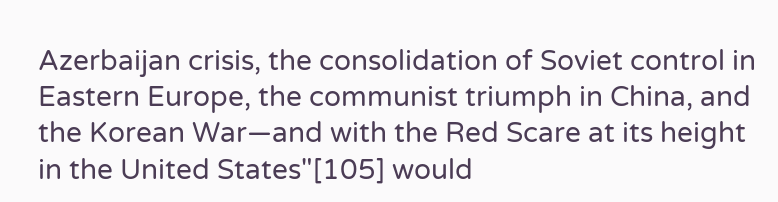Azerbaijan crisis, the consolidation of Soviet control in Eastern Europe, the communist triumph in China, and the Korean War—and with the Red Scare at its height in the United States"[105] would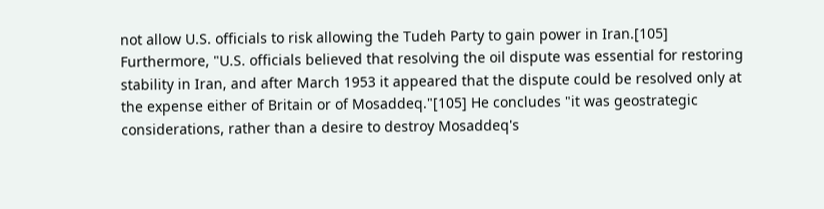not allow U.S. officials to risk allowing the Tudeh Party to gain power in Iran.[105] Furthermore, "U.S. officials believed that resolving the oil dispute was essential for restoring stability in Iran, and after March 1953 it appeared that the dispute could be resolved only at the expense either of Britain or of Mosaddeq."[105] He concludes "it was geostrategic considerations, rather than a desire to destroy Mosaddeq's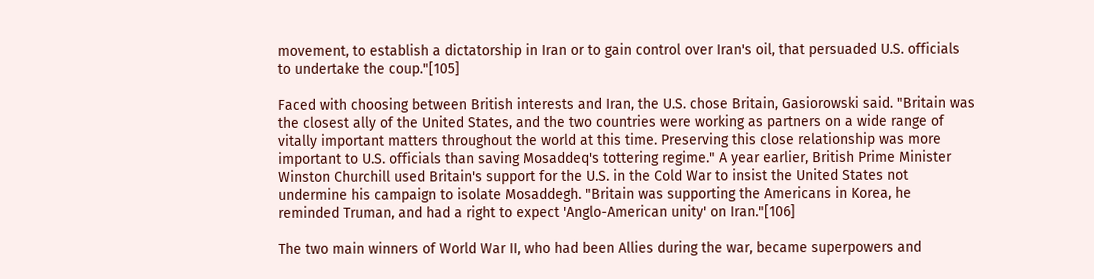movement, to establish a dictatorship in Iran or to gain control over Iran's oil, that persuaded U.S. officials to undertake the coup."[105]

Faced with choosing between British interests and Iran, the U.S. chose Britain, Gasiorowski said. "Britain was the closest ally of the United States, and the two countries were working as partners on a wide range of vitally important matters throughout the world at this time. Preserving this close relationship was more important to U.S. officials than saving Mosaddeq's tottering regime." A year earlier, British Prime Minister Winston Churchill used Britain's support for the U.S. in the Cold War to insist the United States not undermine his campaign to isolate Mosaddegh. "Britain was supporting the Americans in Korea, he reminded Truman, and had a right to expect 'Anglo-American unity' on Iran."[106]

The two main winners of World War II, who had been Allies during the war, became superpowers and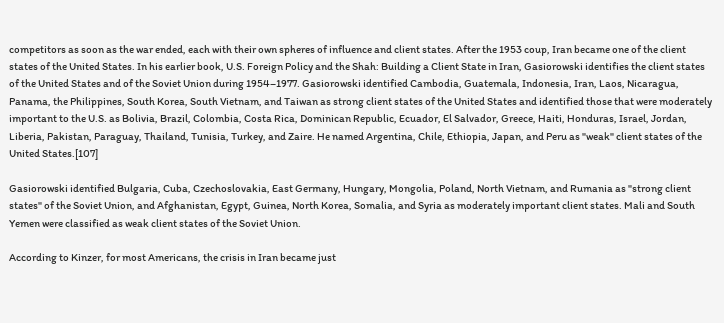competitors as soon as the war ended, each with their own spheres of influence and client states. After the 1953 coup, Iran became one of the client states of the United States. In his earlier book, U.S. Foreign Policy and the Shah: Building a Client State in Iran, Gasiorowski identifies the client states of the United States and of the Soviet Union during 1954–1977. Gasiorowski identified Cambodia, Guatemala, Indonesia, Iran, Laos, Nicaragua, Panama, the Philippines, South Korea, South Vietnam, and Taiwan as strong client states of the United States and identified those that were moderately important to the U.S. as Bolivia, Brazil, Colombia, Costa Rica, Dominican Republic, Ecuador, El Salvador, Greece, Haiti, Honduras, Israel, Jordan, Liberia, Pakistan, Paraguay, Thailand, Tunisia, Turkey, and Zaire. He named Argentina, Chile, Ethiopia, Japan, and Peru as "weak" client states of the United States.[107]

Gasiorowski identified Bulgaria, Cuba, Czechoslovakia, East Germany, Hungary, Mongolia, Poland, North Vietnam, and Rumania as "strong client states" of the Soviet Union, and Afghanistan, Egypt, Guinea, North Korea, Somalia, and Syria as moderately important client states. Mali and South Yemen were classified as weak client states of the Soviet Union.

According to Kinzer, for most Americans, the crisis in Iran became just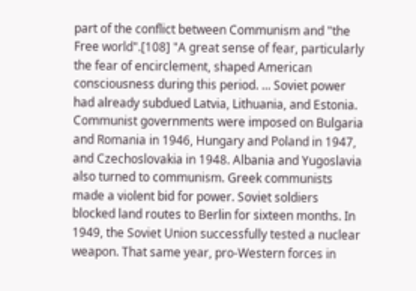part of the conflict between Communism and "the Free world".[108] "A great sense of fear, particularly the fear of encirclement, shaped American consciousness during this period. ... Soviet power had already subdued Latvia, Lithuania, and Estonia. Communist governments were imposed on Bulgaria and Romania in 1946, Hungary and Poland in 1947, and Czechoslovakia in 1948. Albania and Yugoslavia also turned to communism. Greek communists made a violent bid for power. Soviet soldiers blocked land routes to Berlin for sixteen months. In 1949, the Soviet Union successfully tested a nuclear weapon. That same year, pro-Western forces in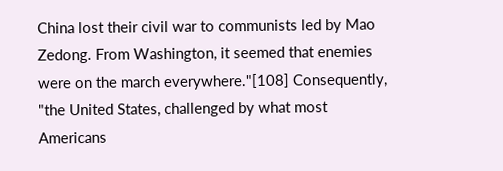China lost their civil war to communists led by Mao Zedong. From Washington, it seemed that enemies were on the march everywhere."[108] Consequently, "the United States, challenged by what most Americans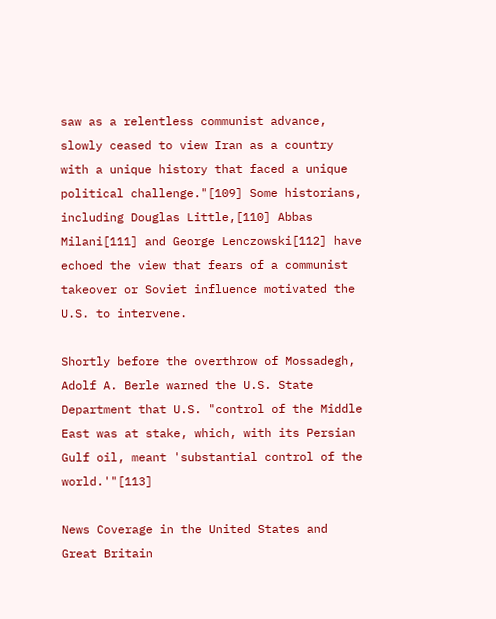saw as a relentless communist advance, slowly ceased to view Iran as a country with a unique history that faced a unique political challenge."[109] Some historians, including Douglas Little,[110] Abbas Milani[111] and George Lenczowski[112] have echoed the view that fears of a communist takeover or Soviet influence motivated the U.S. to intervene.

Shortly before the overthrow of Mossadegh, Adolf A. Berle warned the U.S. State Department that U.S. "control of the Middle East was at stake, which, with its Persian Gulf oil, meant 'substantial control of the world.'"[113]

News Coverage in the United States and Great Britain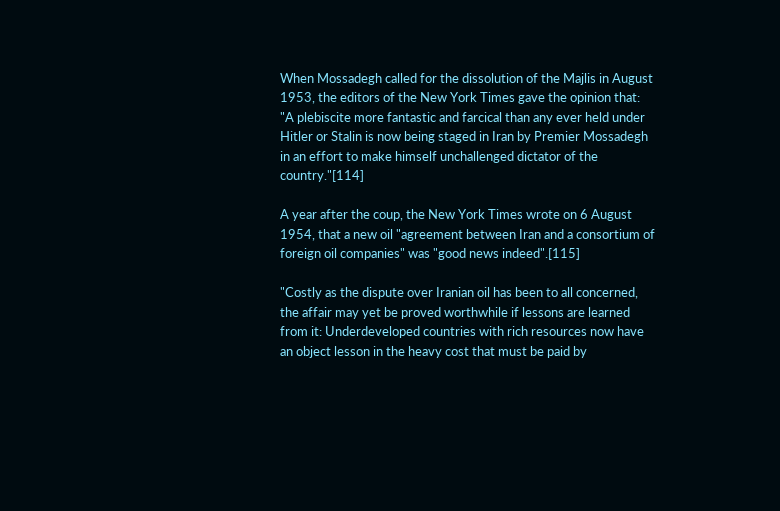When Mossadegh called for the dissolution of the Majlis in August 1953, the editors of the New York Times gave the opinion that: "A plebiscite more fantastic and farcical than any ever held under Hitler or Stalin is now being staged in Iran by Premier Mossadegh in an effort to make himself unchallenged dictator of the country."[114]

A year after the coup, the New York Times wrote on 6 August 1954, that a new oil "agreement between Iran and a consortium of foreign oil companies" was "good news indeed".[115]

"Costly as the dispute over Iranian oil has been to all concerned, the affair may yet be proved worthwhile if lessons are learned from it: Underdeveloped countries with rich resources now have an object lesson in the heavy cost that must be paid by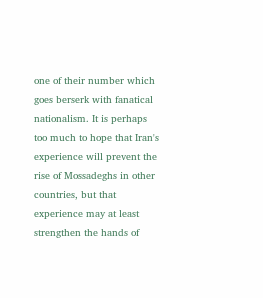one of their number which goes berserk with fanatical nationalism. It is perhaps too much to hope that Iran's experience will prevent the rise of Mossadeghs in other countries, but that experience may at least strengthen the hands of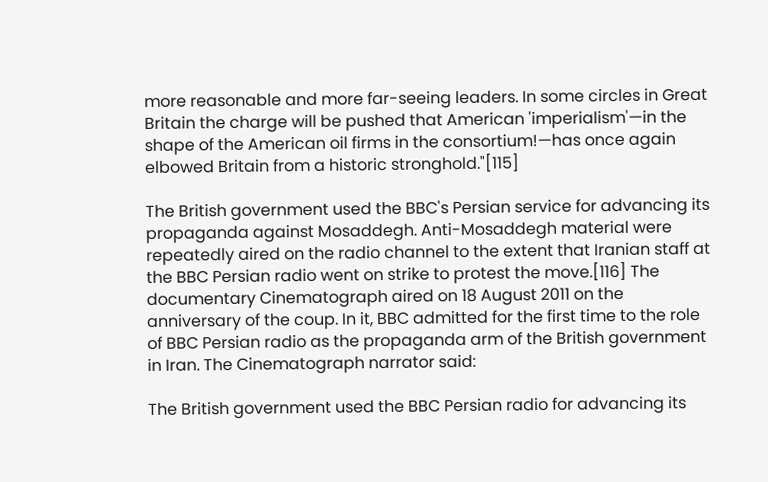more reasonable and more far-seeing leaders. In some circles in Great Britain the charge will be pushed that American 'imperialism'—in the shape of the American oil firms in the consortium!—has once again elbowed Britain from a historic stronghold."[115]

The British government used the BBC's Persian service for advancing its propaganda against Mosaddegh. Anti-Mosaddegh material were repeatedly aired on the radio channel to the extent that Iranian staff at the BBC Persian radio went on strike to protest the move.[116] The documentary Cinematograph aired on 18 August 2011 on the anniversary of the coup. In it, BBC admitted for the first time to the role of BBC Persian radio as the propaganda arm of the British government in Iran. The Cinematograph narrator said:

The British government used the BBC Persian radio for advancing its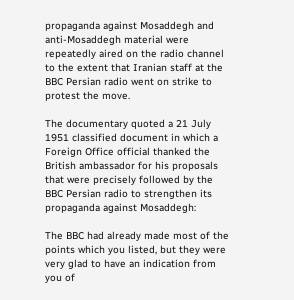propaganda against Mosaddegh and anti-Mosaddegh material were repeatedly aired on the radio channel to the extent that Iranian staff at the BBC Persian radio went on strike to protest the move.

The documentary quoted a 21 July 1951 classified document in which a Foreign Office official thanked the British ambassador for his proposals that were precisely followed by the BBC Persian radio to strengthen its propaganda against Mosaddegh:

The BBC had already made most of the points which you listed, but they were very glad to have an indication from you of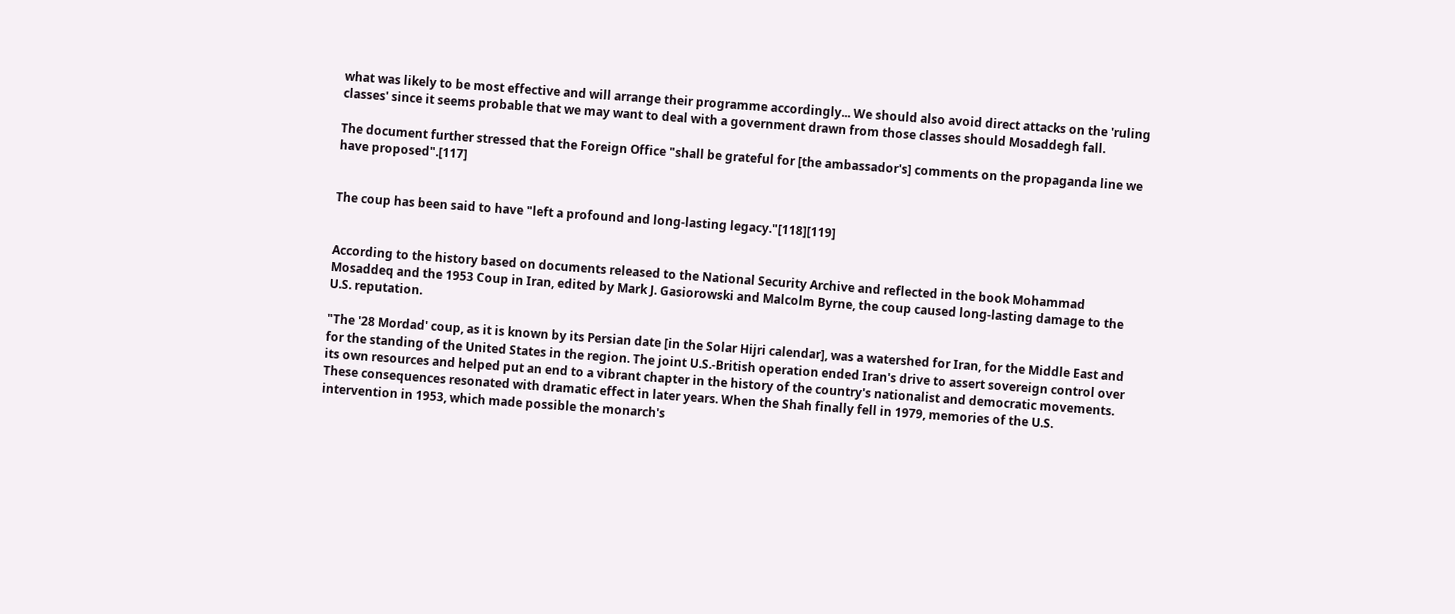what was likely to be most effective and will arrange their programme accordingly... We should also avoid direct attacks on the 'ruling classes' since it seems probable that we may want to deal with a government drawn from those classes should Mosaddegh fall.

The document further stressed that the Foreign Office "shall be grateful for [the ambassador's] comments on the propaganda line we have proposed".[117]


The coup has been said to have "left a profound and long-lasting legacy."[118][119]


According to the history based on documents released to the National Security Archive and reflected in the book Mohammad Mosaddeq and the 1953 Coup in Iran, edited by Mark J. Gasiorowski and Malcolm Byrne, the coup caused long-lasting damage to the U.S. reputation.

"The '28 Mordad' coup, as it is known by its Persian date [in the Solar Hijri calendar], was a watershed for Iran, for the Middle East and for the standing of the United States in the region. The joint U.S.-British operation ended Iran's drive to assert sovereign control over its own resources and helped put an end to a vibrant chapter in the history of the country's nationalist and democratic movements. These consequences resonated with dramatic effect in later years. When the Shah finally fell in 1979, memories of the U.S. intervention in 1953, which made possible the monarch's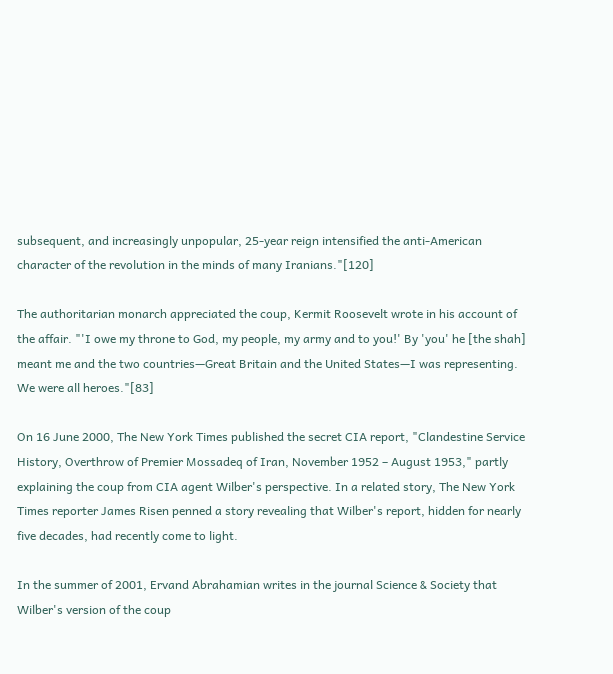subsequent, and increasingly unpopular, 25-year reign intensified the anti-American character of the revolution in the minds of many Iranians."[120]

The authoritarian monarch appreciated the coup, Kermit Roosevelt wrote in his account of the affair. "'I owe my throne to God, my people, my army and to you!' By 'you' he [the shah] meant me and the two countries—Great Britain and the United States—I was representing. We were all heroes."[83]

On 16 June 2000, The New York Times published the secret CIA report, "Clandestine Service History, Overthrow of Premier Mossadeq of Iran, November 1952 – August 1953," partly explaining the coup from CIA agent Wilber's perspective. In a related story, The New York Times reporter James Risen penned a story revealing that Wilber's report, hidden for nearly five decades, had recently come to light.

In the summer of 2001, Ervand Abrahamian writes in the journal Science & Society that Wilber's version of the coup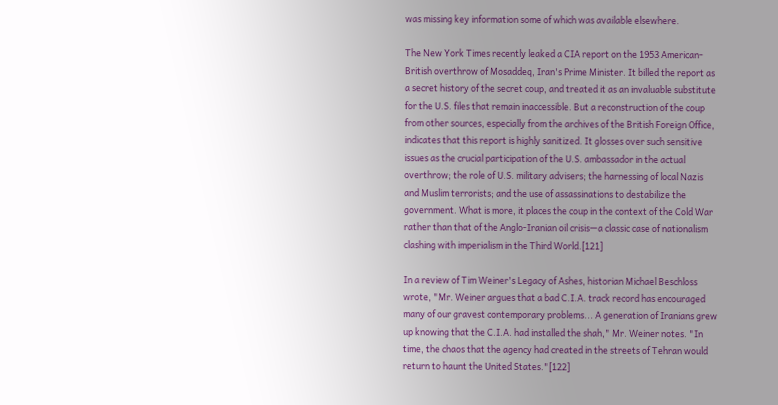was missing key information some of which was available elsewhere.

The New York Times recently leaked a CIA report on the 1953 American-British overthrow of Mosaddeq, Iran's Prime Minister. It billed the report as a secret history of the secret coup, and treated it as an invaluable substitute for the U.S. files that remain inaccessible. But a reconstruction of the coup from other sources, especially from the archives of the British Foreign Office, indicates that this report is highly sanitized. It glosses over such sensitive issues as the crucial participation of the U.S. ambassador in the actual overthrow; the role of U.S. military advisers; the harnessing of local Nazis and Muslim terrorists; and the use of assassinations to destabilize the government. What is more, it places the coup in the context of the Cold War rather than that of the Anglo-Iranian oil crisis—a classic case of nationalism clashing with imperialism in the Third World.[121]

In a review of Tim Weiner's Legacy of Ashes, historian Michael Beschloss wrote, "Mr. Weiner argues that a bad C.I.A. track record has encouraged many of our gravest contemporary problems... A generation of Iranians grew up knowing that the C.I.A. had installed the shah," Mr. Weiner notes. "In time, the chaos that the agency had created in the streets of Tehran would return to haunt the United States."[122]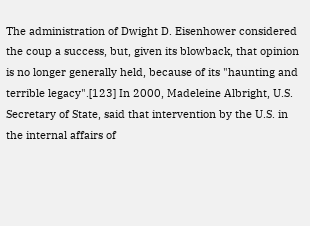The administration of Dwight D. Eisenhower considered the coup a success, but, given its blowback, that opinion is no longer generally held, because of its "haunting and terrible legacy".[123] In 2000, Madeleine Albright, U.S. Secretary of State, said that intervention by the U.S. in the internal affairs of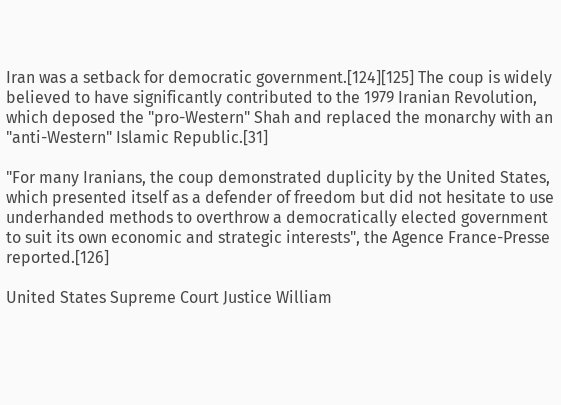Iran was a setback for democratic government.[124][125] The coup is widely believed to have significantly contributed to the 1979 Iranian Revolution, which deposed the "pro-Western" Shah and replaced the monarchy with an "anti-Western" Islamic Republic.[31]

"For many Iranians, the coup demonstrated duplicity by the United States, which presented itself as a defender of freedom but did not hesitate to use underhanded methods to overthrow a democratically elected government to suit its own economic and strategic interests", the Agence France-Presse reported.[126]

United States Supreme Court Justice William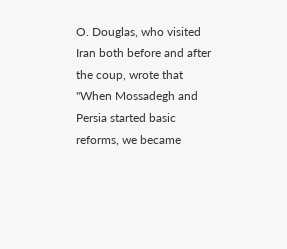O. Douglas, who visited Iran both before and after the coup, wrote that "When Mossadegh and Persia started basic reforms, we became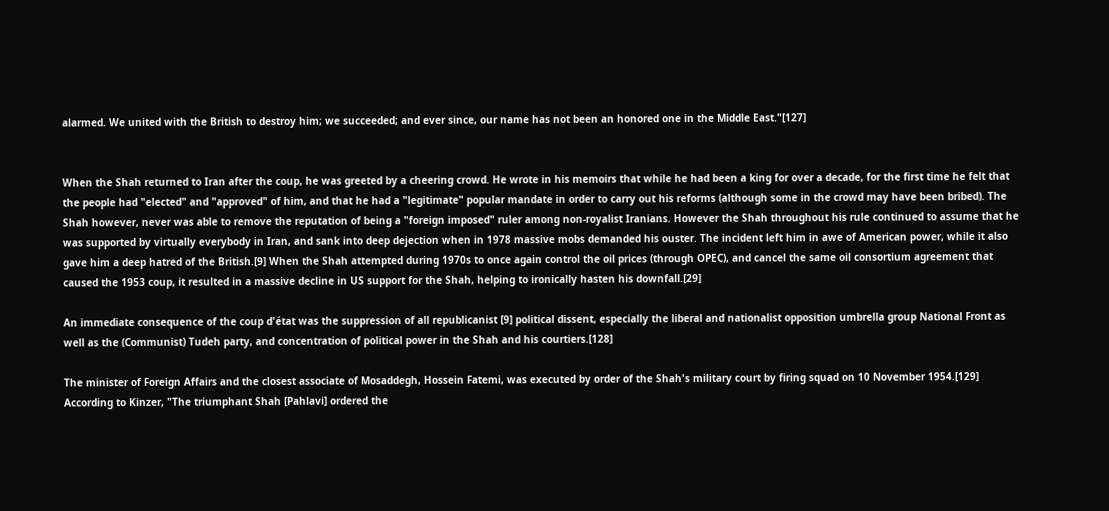alarmed. We united with the British to destroy him; we succeeded; and ever since, our name has not been an honored one in the Middle East."[127]


When the Shah returned to Iran after the coup, he was greeted by a cheering crowd. He wrote in his memoirs that while he had been a king for over a decade, for the first time he felt that the people had "elected" and "approved" of him, and that he had a "legitimate" popular mandate in order to carry out his reforms (although some in the crowd may have been bribed). The Shah however, never was able to remove the reputation of being a "foreign imposed" ruler among non-royalist Iranians. However the Shah throughout his rule continued to assume that he was supported by virtually everybody in Iran, and sank into deep dejection when in 1978 massive mobs demanded his ouster. The incident left him in awe of American power, while it also gave him a deep hatred of the British.[9] When the Shah attempted during 1970s to once again control the oil prices (through OPEC), and cancel the same oil consortium agreement that caused the 1953 coup, it resulted in a massive decline in US support for the Shah, helping to ironically hasten his downfall.[29]

An immediate consequence of the coup d'état was the suppression of all republicanist [9] political dissent, especially the liberal and nationalist opposition umbrella group National Front as well as the (Communist) Tudeh party, and concentration of political power in the Shah and his courtiers.[128]

The minister of Foreign Affairs and the closest associate of Mosaddegh, Hossein Fatemi, was executed by order of the Shah's military court by firing squad on 10 November 1954.[129] According to Kinzer, "The triumphant Shah [Pahlavi] ordered the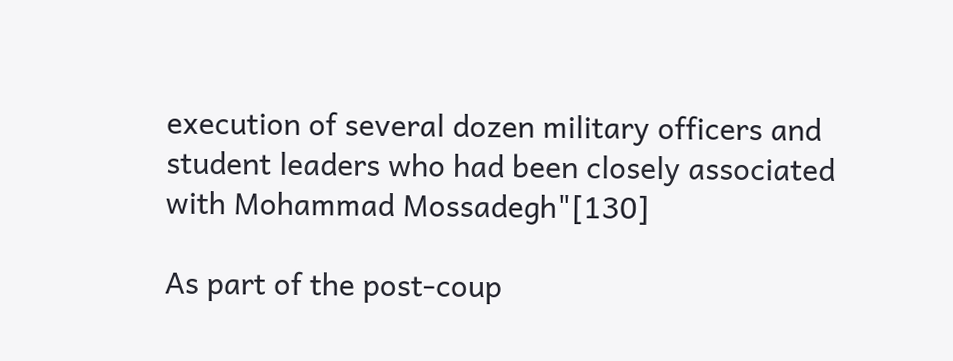execution of several dozen military officers and student leaders who had been closely associated with Mohammad Mossadegh"[130]

As part of the post-coup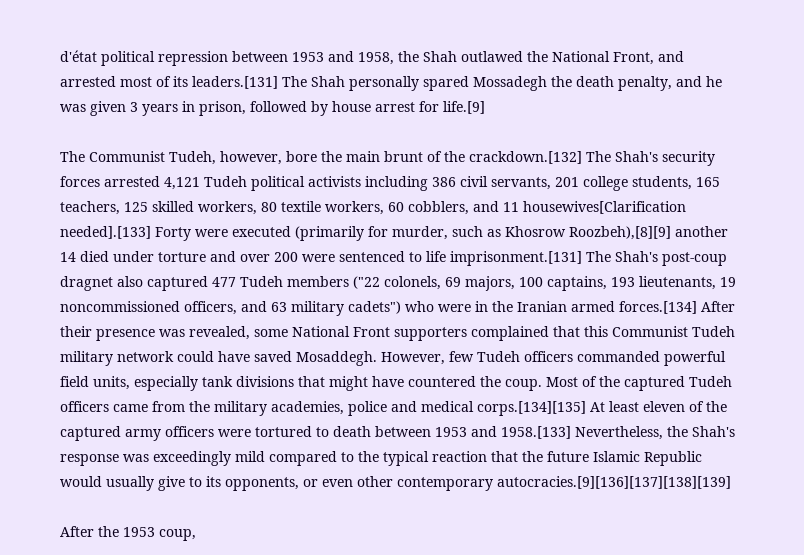d'état political repression between 1953 and 1958, the Shah outlawed the National Front, and arrested most of its leaders.[131] The Shah personally spared Mossadegh the death penalty, and he was given 3 years in prison, followed by house arrest for life.[9]

The Communist Tudeh, however, bore the main brunt of the crackdown.[132] The Shah's security forces arrested 4,121 Tudeh political activists including 386 civil servants, 201 college students, 165 teachers, 125 skilled workers, 80 textile workers, 60 cobblers, and 11 housewives[Clarification needed].[133] Forty were executed (primarily for murder, such as Khosrow Roozbeh),[8][9] another 14 died under torture and over 200 were sentenced to life imprisonment.[131] The Shah's post-coup dragnet also captured 477 Tudeh members ("22 colonels, 69 majors, 100 captains, 193 lieutenants, 19 noncommissioned officers, and 63 military cadets") who were in the Iranian armed forces.[134] After their presence was revealed, some National Front supporters complained that this Communist Tudeh military network could have saved Mosaddegh. However, few Tudeh officers commanded powerful field units, especially tank divisions that might have countered the coup. Most of the captured Tudeh officers came from the military academies, police and medical corps.[134][135] At least eleven of the captured army officers were tortured to death between 1953 and 1958.[133] Nevertheless, the Shah's response was exceedingly mild compared to the typical reaction that the future Islamic Republic would usually give to its opponents, or even other contemporary autocracies.[9][136][137][138][139]

After the 1953 coup,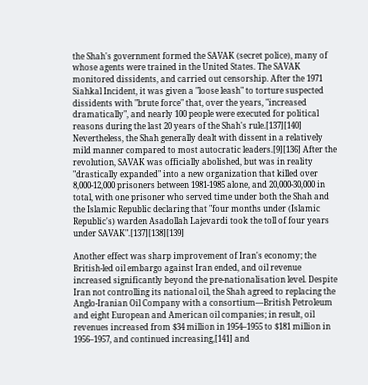the Shah's government formed the SAVAK (secret police), many of whose agents were trained in the United States. The SAVAK monitored dissidents, and carried out censorship. After the 1971 Siahkal Incident, it was given a "loose leash" to torture suspected dissidents with "brute force" that, over the years, "increased dramatically", and nearly 100 people were executed for political reasons during the last 20 years of the Shah's rule.[137][140] Nevertheless, the Shah generally dealt with dissent in a relatively mild manner compared to most autocratic leaders.[9][136] After the revolution, SAVAK was officially abolished, but was in reality "drastically expanded" into a new organization that killed over 8,000-12,000 prisoners between 1981-1985 alone, and 20,000-30,000 in total, with one prisoner who served time under both the Shah and the Islamic Republic declaring that "four months under (Islamic Republic's) warden Asadollah Lajevardi took the toll of four years under SAVAK".[137][138][139]

Another effect was sharp improvement of Iran's economy; the British-led oil embargo against Iran ended, and oil revenue increased significantly beyond the pre-nationalisation level. Despite Iran not controlling its national oil, the Shah agreed to replacing the Anglo-Iranian Oil Company with a consortium—British Petroleum and eight European and American oil companies; in result, oil revenues increased from $34 million in 1954–1955 to $181 million in 1956–1957, and continued increasing,[141] and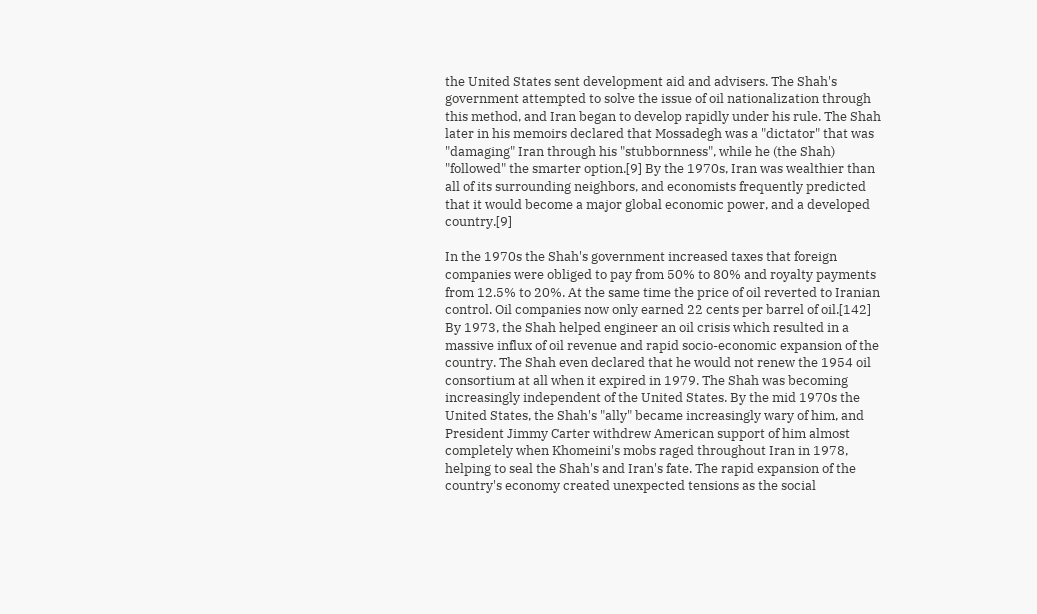the United States sent development aid and advisers. The Shah's government attempted to solve the issue of oil nationalization through this method, and Iran began to develop rapidly under his rule. The Shah later in his memoirs declared that Mossadegh was a "dictator" that was "damaging" Iran through his "stubbornness", while he (the Shah) "followed" the smarter option.[9] By the 1970s, Iran was wealthier than all of its surrounding neighbors, and economists frequently predicted that it would become a major global economic power, and a developed country.[9]

In the 1970s the Shah's government increased taxes that foreign companies were obliged to pay from 50% to 80% and royalty payments from 12.5% to 20%. At the same time the price of oil reverted to Iranian control. Oil companies now only earned 22 cents per barrel of oil.[142] By 1973, the Shah helped engineer an oil crisis which resulted in a massive influx of oil revenue and rapid socio-economic expansion of the country. The Shah even declared that he would not renew the 1954 oil consortium at all when it expired in 1979. The Shah was becoming increasingly independent of the United States. By the mid 1970s the United States, the Shah's "ally" became increasingly wary of him, and President Jimmy Carter withdrew American support of him almost completely when Khomeini's mobs raged throughout Iran in 1978, helping to seal the Shah's and Iran's fate. The rapid expansion of the country's economy created unexpected tensions as the social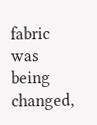fabric was being changed,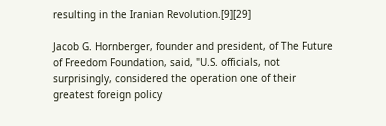resulting in the Iranian Revolution.[9][29]

Jacob G. Hornberger, founder and president, of The Future of Freedom Foundation, said, "U.S. officials, not surprisingly, considered the operation one of their greatest foreign policy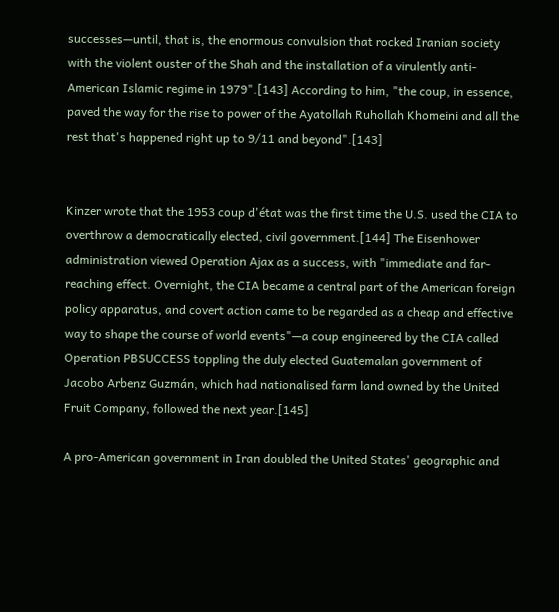successes—until, that is, the enormous convulsion that rocked Iranian society with the violent ouster of the Shah and the installation of a virulently anti-American Islamic regime in 1979".[143] According to him, "the coup, in essence, paved the way for the rise to power of the Ayatollah Ruhollah Khomeini and all the rest that's happened right up to 9/11 and beyond".[143]


Kinzer wrote that the 1953 coup d'état was the first time the U.S. used the CIA to overthrow a democratically elected, civil government.[144] The Eisenhower administration viewed Operation Ajax as a success, with "immediate and far-reaching effect. Overnight, the CIA became a central part of the American foreign policy apparatus, and covert action came to be regarded as a cheap and effective way to shape the course of world events"—a coup engineered by the CIA called Operation PBSUCCESS toppling the duly elected Guatemalan government of Jacobo Arbenz Guzmán, which had nationalised farm land owned by the United Fruit Company, followed the next year.[145]

A pro-American government in Iran doubled the United States' geographic and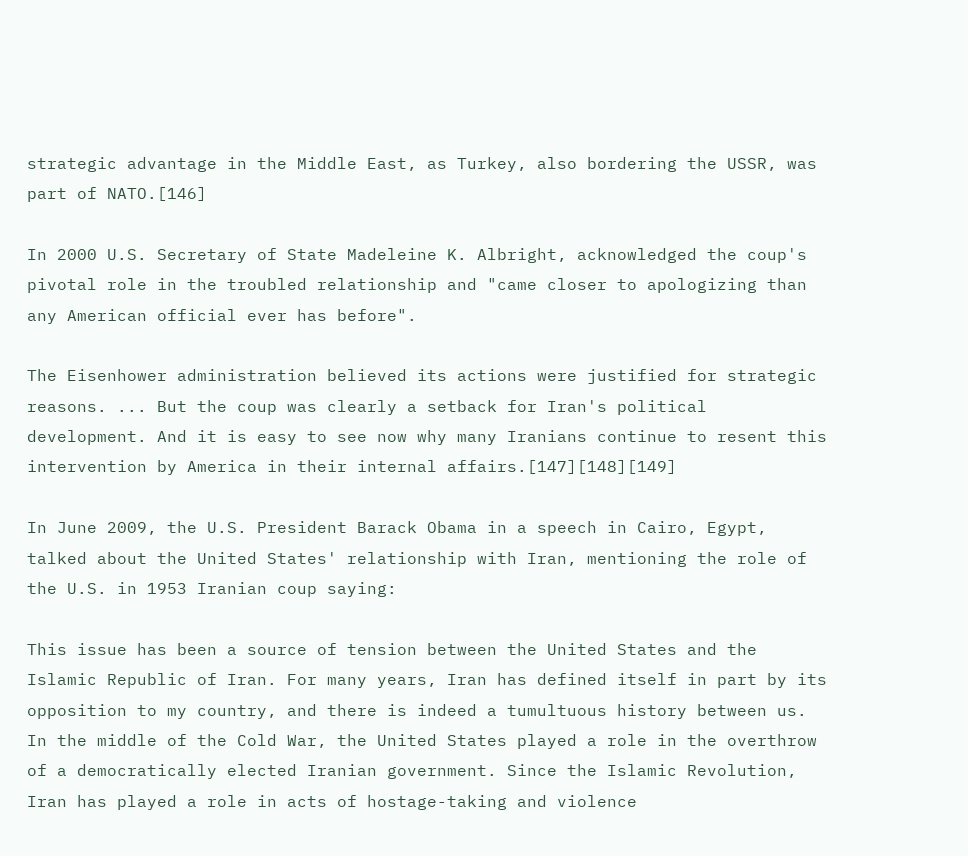strategic advantage in the Middle East, as Turkey, also bordering the USSR, was part of NATO.[146]

In 2000 U.S. Secretary of State Madeleine K. Albright, acknowledged the coup's pivotal role in the troubled relationship and "came closer to apologizing than any American official ever has before".

The Eisenhower administration believed its actions were justified for strategic reasons. ... But the coup was clearly a setback for Iran's political development. And it is easy to see now why many Iranians continue to resent this intervention by America in their internal affairs.[147][148][149]

In June 2009, the U.S. President Barack Obama in a speech in Cairo, Egypt, talked about the United States' relationship with Iran, mentioning the role of the U.S. in 1953 Iranian coup saying:

This issue has been a source of tension between the United States and the Islamic Republic of Iran. For many years, Iran has defined itself in part by its opposition to my country, and there is indeed a tumultuous history between us. In the middle of the Cold War, the United States played a role in the overthrow of a democratically elected Iranian government. Since the Islamic Revolution, Iran has played a role in acts of hostage-taking and violence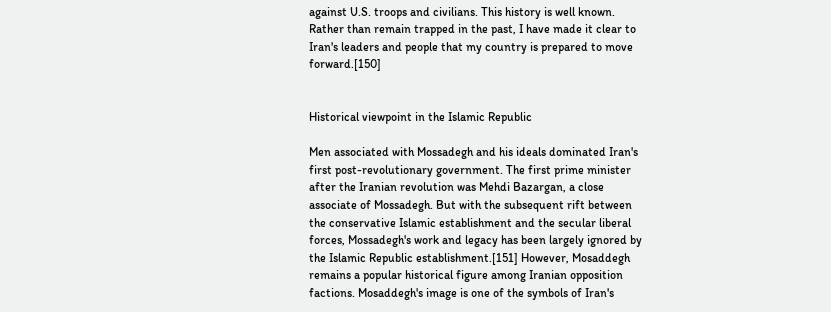against U.S. troops and civilians. This history is well known. Rather than remain trapped in the past, I have made it clear to Iran's leaders and people that my country is prepared to move forward.[150]


Historical viewpoint in the Islamic Republic

Men associated with Mossadegh and his ideals dominated Iran's first post-revolutionary government. The first prime minister after the Iranian revolution was Mehdi Bazargan, a close associate of Mossadegh. But with the subsequent rift between the conservative Islamic establishment and the secular liberal forces, Mossadegh's work and legacy has been largely ignored by the Islamic Republic establishment.[151] However, Mosaddegh remains a popular historical figure among Iranian opposition factions. Mosaddegh's image is one of the symbols of Iran's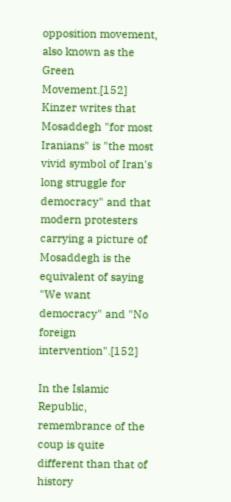opposition movement, also known as the Green Movement.[152] Kinzer writes that Mosaddegh "for most Iranians" is "the most vivid symbol of Iran's long struggle for democracy" and that modern protesters carrying a picture of Mosaddegh is the equivalent of saying "We want democracy" and "No foreign intervention".[152]

In the Islamic Republic, remembrance of the coup is quite different than that of history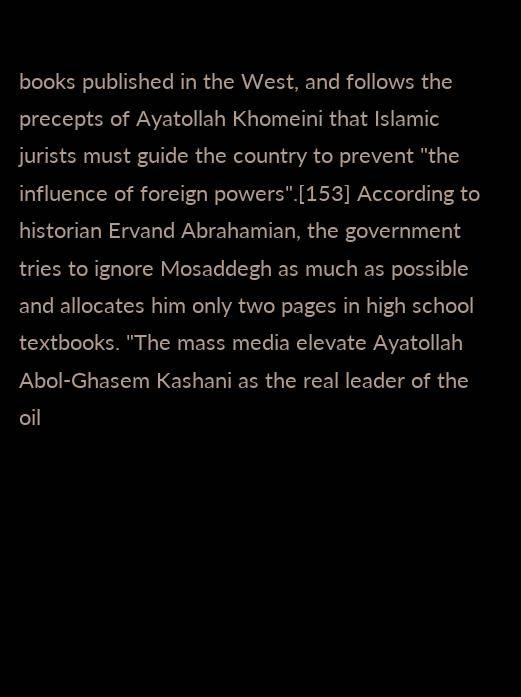books published in the West, and follows the precepts of Ayatollah Khomeini that Islamic jurists must guide the country to prevent "the influence of foreign powers".[153] According to historian Ervand Abrahamian, the government tries to ignore Mosaddegh as much as possible and allocates him only two pages in high school textbooks. "The mass media elevate Ayatollah Abol-Ghasem Kashani as the real leader of the oil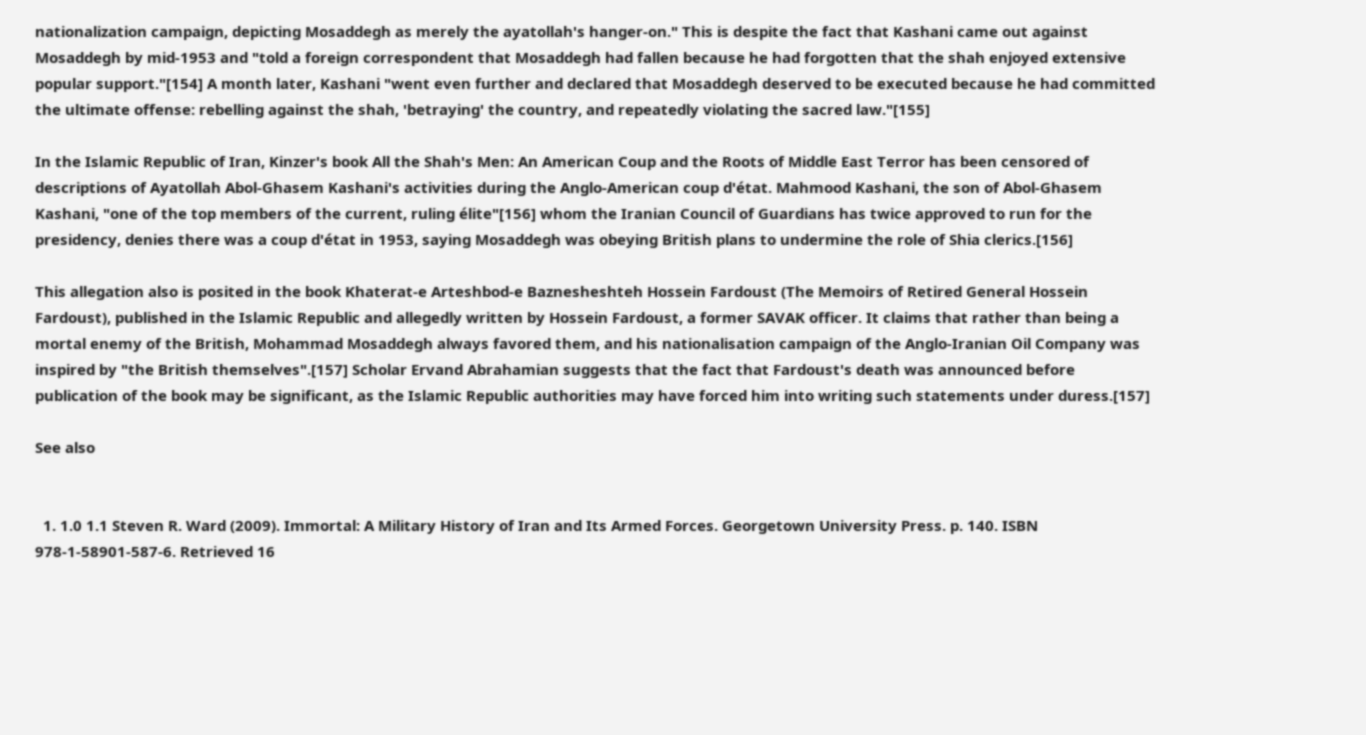nationalization campaign, depicting Mosaddegh as merely the ayatollah's hanger-on." This is despite the fact that Kashani came out against Mosaddegh by mid-1953 and "told a foreign correspondent that Mosaddegh had fallen because he had forgotten that the shah enjoyed extensive popular support."[154] A month later, Kashani "went even further and declared that Mosaddegh deserved to be executed because he had committed the ultimate offense: rebelling against the shah, 'betraying' the country, and repeatedly violating the sacred law."[155]

In the Islamic Republic of Iran, Kinzer's book All the Shah's Men: An American Coup and the Roots of Middle East Terror has been censored of descriptions of Ayatollah Abol-Ghasem Kashani's activities during the Anglo-American coup d'état. Mahmood Kashani, the son of Abol-Ghasem Kashani, "one of the top members of the current, ruling élite"[156] whom the Iranian Council of Guardians has twice approved to run for the presidency, denies there was a coup d'état in 1953, saying Mosaddegh was obeying British plans to undermine the role of Shia clerics.[156]

This allegation also is posited in the book Khaterat-e Arteshbod-e Baznesheshteh Hossein Fardoust (The Memoirs of Retired General Hossein Fardoust), published in the Islamic Republic and allegedly written by Hossein Fardoust, a former SAVAK officer. It claims that rather than being a mortal enemy of the British, Mohammad Mosaddegh always favored them, and his nationalisation campaign of the Anglo-Iranian Oil Company was inspired by "the British themselves".[157] Scholar Ervand Abrahamian suggests that the fact that Fardoust's death was announced before publication of the book may be significant, as the Islamic Republic authorities may have forced him into writing such statements under duress.[157]

See also


  1. 1.0 1.1 Steven R. Ward (2009). Immortal: A Military History of Iran and Its Armed Forces. Georgetown University Press. p. 140. ISBN 978-1-58901-587-6. Retrieved 16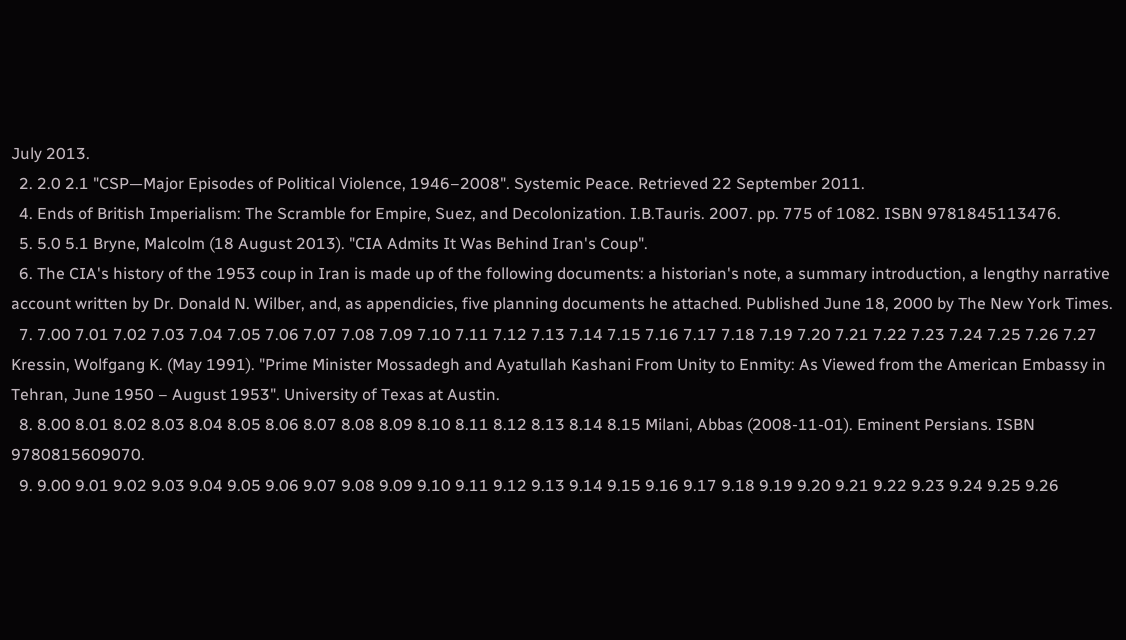July 2013.
  2. 2.0 2.1 "CSP—Major Episodes of Political Violence, 1946–2008". Systemic Peace. Retrieved 22 September 2011.
  4. Ends of British Imperialism: The Scramble for Empire, Suez, and Decolonization. I.B.Tauris. 2007. pp. 775 of 1082. ISBN 9781845113476.
  5. 5.0 5.1 Bryne, Malcolm (18 August 2013). "CIA Admits It Was Behind Iran's Coup".
  6. The CIA's history of the 1953 coup in Iran is made up of the following documents: a historian's note, a summary introduction, a lengthy narrative account written by Dr. Donald N. Wilber, and, as appendicies, five planning documents he attached. Published June 18, 2000 by The New York Times.
  7. 7.00 7.01 7.02 7.03 7.04 7.05 7.06 7.07 7.08 7.09 7.10 7.11 7.12 7.13 7.14 7.15 7.16 7.17 7.18 7.19 7.20 7.21 7.22 7.23 7.24 7.25 7.26 7.27 Kressin, Wolfgang K. (May 1991). "Prime Minister Mossadegh and Ayatullah Kashani From Unity to Enmity: As Viewed from the American Embassy in Tehran, June 1950 – August 1953". University of Texas at Austin.
  8. 8.00 8.01 8.02 8.03 8.04 8.05 8.06 8.07 8.08 8.09 8.10 8.11 8.12 8.13 8.14 8.15 Milani, Abbas (2008-11-01). Eminent Persians. ISBN 9780815609070.
  9. 9.00 9.01 9.02 9.03 9.04 9.05 9.06 9.07 9.08 9.09 9.10 9.11 9.12 9.13 9.14 9.15 9.16 9.17 9.18 9.19 9.20 9.21 9.22 9.23 9.24 9.25 9.26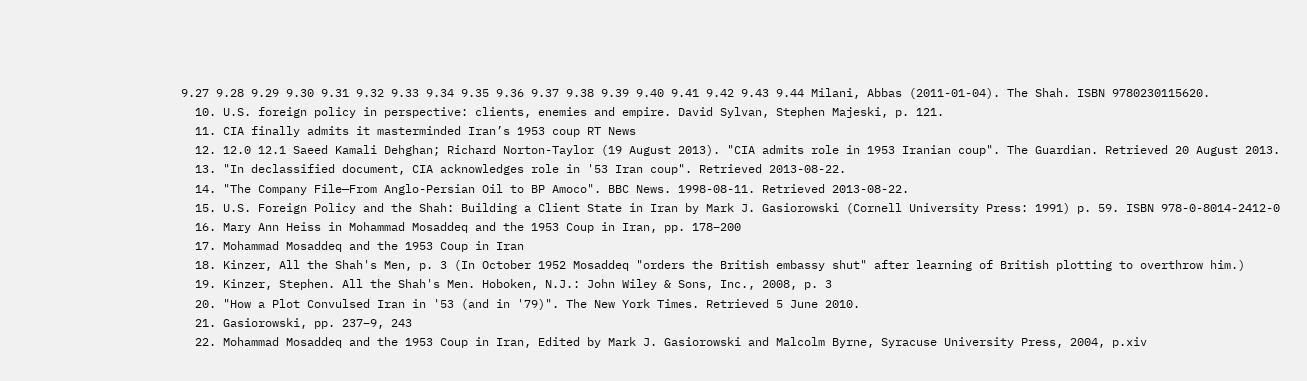9.27 9.28 9.29 9.30 9.31 9.32 9.33 9.34 9.35 9.36 9.37 9.38 9.39 9.40 9.41 9.42 9.43 9.44 Milani, Abbas (2011-01-04). The Shah. ISBN 9780230115620.
  10. U.S. foreign policy in perspective: clients, enemies and empire. David Sylvan, Stephen Majeski, p. 121.
  11. CIA finally admits it masterminded Iran’s 1953 coup RT News
  12. 12.0 12.1 Saeed Kamali Dehghan; Richard Norton-Taylor (19 August 2013). "CIA admits role in 1953 Iranian coup". The Guardian. Retrieved 20 August 2013.
  13. "In declassified document, CIA acknowledges role in '53 Iran coup". Retrieved 2013-08-22.
  14. "The Company File—From Anglo-Persian Oil to BP Amoco". BBC News. 1998-08-11. Retrieved 2013-08-22.
  15. U.S. Foreign Policy and the Shah: Building a Client State in Iran by Mark J. Gasiorowski (Cornell University Press: 1991) p. 59. ISBN 978-0-8014-2412-0
  16. Mary Ann Heiss in Mohammad Mosaddeq and the 1953 Coup in Iran, pp. 178–200
  17. Mohammad Mosaddeq and the 1953 Coup in Iran
  18. Kinzer, All the Shah's Men, p. 3 (In October 1952 Mosaddeq "orders the British embassy shut" after learning of British plotting to overthrow him.)
  19. Kinzer, Stephen. All the Shah's Men. Hoboken, N.J.: John Wiley & Sons, Inc., 2008, p. 3
  20. "How a Plot Convulsed Iran in '53 (and in '79)". The New York Times. Retrieved 5 June 2010.
  21. Gasiorowski, pp. 237–9, 243
  22. Mohammad Mosaddeq and the 1953 Coup in Iran, Edited by Mark J. Gasiorowski and Malcolm Byrne, Syracuse University Press, 2004, p.xiv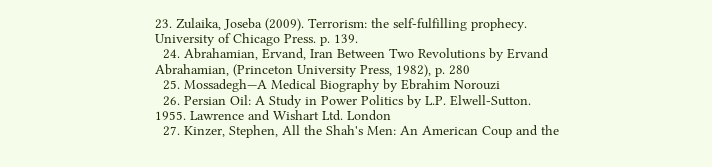23. Zulaika, Joseba (2009). Terrorism: the self-fulfilling prophecy. University of Chicago Press. p. 139.
  24. Abrahamian, Ervand, Iran Between Two Revolutions by Ervand Abrahamian, (Princeton University Press, 1982), p. 280
  25. Mossadegh—A Medical Biography by Ebrahim Norouzi
  26. Persian Oil: A Study in Power Politics by L.P. Elwell-Sutton. 1955. Lawrence and Wishart Ltd. London
  27. Kinzer, Stephen, All the Shah's Men: An American Coup and the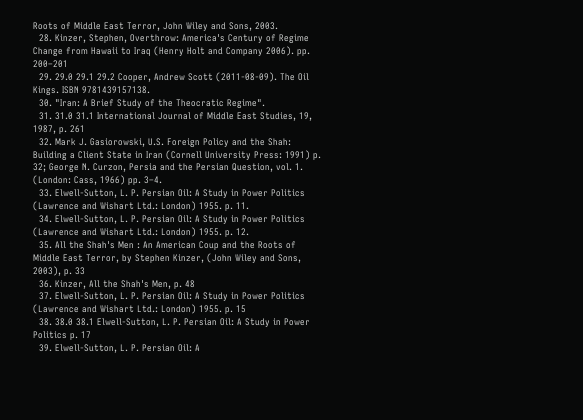Roots of Middle East Terror, John Wiley and Sons, 2003.
  28. Kinzer, Stephen, Overthrow: America's Century of Regime Change from Hawaii to Iraq (Henry Holt and Company 2006). pp. 200–201
  29. 29.0 29.1 29.2 Cooper, Andrew Scott (2011-08-09). The Oil Kings. ISBN 9781439157138.
  30. "Iran: A Brief Study of the Theocratic Regime".
  31. 31.0 31.1 International Journal of Middle East Studies, 19, 1987, p. 261
  32. Mark J. Gasiorowski, U.S. Foreign Policy and the Shah: Building a Client State in Iran (Cornell University Press: 1991) p. 32; George N. Curzon, Persia and the Persian Question, vol. 1. (London: Cass, 1966) pp. 3–4.
  33. Elwell-Sutton, L. P. Persian Oil: A Study in Power Politics (Lawrence and Wishart Ltd.: London) 1955. p. 11.
  34. Elwell-Sutton, L. P. Persian Oil: A Study in Power Politics (Lawrence and Wishart Ltd.: London) 1955. p. 12.
  35. All the Shah's Men : An American Coup and the Roots of Middle East Terror, by Stephen Kinzer, (John Wiley and Sons, 2003), p. 33
  36. Kinzer, All the Shah's Men, p. 48
  37. Elwell-Sutton, L. P. Persian Oil: A Study in Power Politics (Lawrence and Wishart Ltd.: London) 1955. p. 15
  38. 38.0 38.1 Elwell-Sutton, L. P. Persian Oil: A Study in Power Politics p. 17
  39. Elwell-Sutton, L. P. Persian Oil: A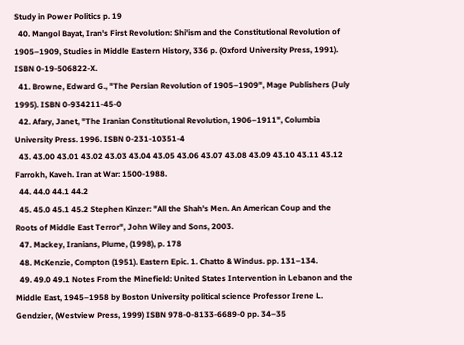Study in Power Politics p. 19
  40. Mangol Bayat, Iran's First Revolution: Shi'ism and the Constitutional Revolution of 1905–1909, Studies in Middle Eastern History, 336 p. (Oxford University Press, 1991). ISBN 0-19-506822-X.
  41. Browne, Edward G., "The Persian Revolution of 1905–1909", Mage Publishers (July 1995). ISBN 0-934211-45-0
  42. Afary, Janet, "The Iranian Constitutional Revolution, 1906–1911", Columbia University Press. 1996. ISBN 0-231-10351-4
  43. 43.00 43.01 43.02 43.03 43.04 43.05 43.06 43.07 43.08 43.09 43.10 43.11 43.12 Farrokh, Kaveh. Iran at War: 1500-1988.
  44. 44.0 44.1 44.2
  45. 45.0 45.1 45.2 Stephen Kinzer: "All the Shah's Men. An American Coup and the Roots of Middle East Terror", John Wiley and Sons, 2003.
  47. Mackey, Iranians, Plume, (1998), p. 178
  48. McKenzie, Compton (1951). Eastern Epic. 1. Chatto & Windus. pp. 131–134.
  49. 49.0 49.1 Notes From the Minefield: United States Intervention in Lebanon and the Middle East, 1945–1958 by Boston University political science Professor Irene L. Gendzier, (Westview Press, 1999) ISBN 978-0-8133-6689-0 pp. 34–35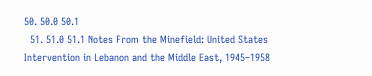50. 50.0 50.1
  51. 51.0 51.1 Notes From the Minefield: United States Intervention in Lebanon and the Middle East, 1945–1958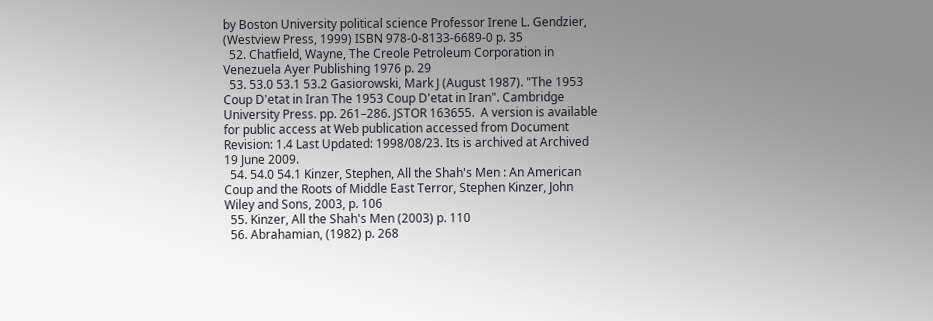by Boston University political science Professor Irene L. Gendzier, (Westview Press, 1999) ISBN 978-0-8133-6689-0 p. 35
  52. Chatfield, Wayne, The Creole Petroleum Corporation in Venezuela Ayer Publishing 1976 p. 29
  53. 53.0 53.1 53.2 Gasiorowski, Mark J (August 1987). "The 1953 Coup D'etat in Iran The 1953 Coup D'etat in Iran". Cambridge University Press. pp. 261–286. JSTOR 163655.  A version is available for public access at Web publication accessed from Document Revision: 1.4 Last Updated: 1998/08/23. Its is archived at Archived 19 June 2009.
  54. 54.0 54.1 Kinzer, Stephen, All the Shah's Men : An American Coup and the Roots of Middle East Terror, Stephen Kinzer, John Wiley and Sons, 2003, p. 106
  55. Kinzer, All the Shah's Men (2003) p. 110
  56. Abrahamian, (1982) p. 268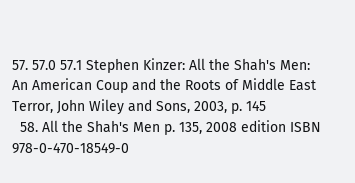57. 57.0 57.1 Stephen Kinzer: All the Shah's Men: An American Coup and the Roots of Middle East Terror, John Wiley and Sons, 2003, p. 145
  58. All the Shah's Men p. 135, 2008 edition ISBN 978-0-470-18549-0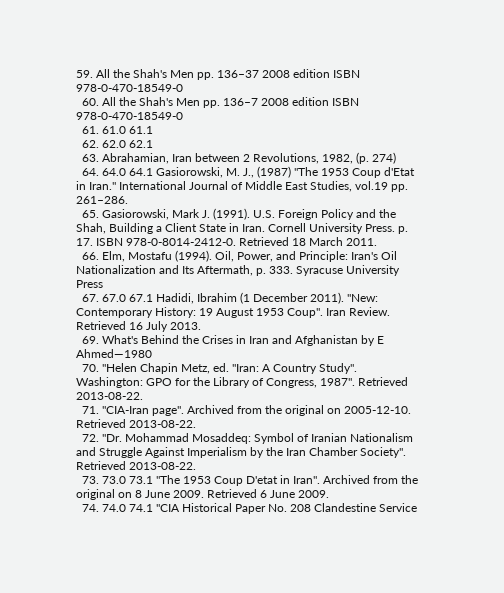59. All the Shah's Men pp. 136–37 2008 edition ISBN 978-0-470-18549-0
  60. All the Shah's Men pp. 136–7 2008 edition ISBN 978-0-470-18549-0
  61. 61.0 61.1
  62. 62.0 62.1
  63. Abrahamian, Iran between 2 Revolutions, 1982, (p. 274)
  64. 64.0 64.1 Gasiorowski, M. J., (1987) "The 1953 Coup d'Etat in Iran." International Journal of Middle East Studies, vol.19 pp. 261–286.
  65. Gasiorowski, Mark J. (1991). U.S. Foreign Policy and the Shah, Building a Client State in Iran. Cornell University Press. p. 17. ISBN 978-0-8014-2412-0. Retrieved 18 March 2011.
  66. Elm, Mostafu (1994). Oil, Power, and Principle: Iran's Oil Nationalization and Its Aftermath, p. 333. Syracuse University Press
  67. 67.0 67.1 Hadidi, Ibrahim (1 December 2011). "New: Contemporary History: 19 August 1953 Coup". Iran Review. Retrieved 16 July 2013.
  69. What's Behind the Crises in Iran and Afghanistan by E Ahmed—1980
  70. "Helen Chapin Metz, ed. ''Iran: A Country Study''. Washington: GPO for the Library of Congress, 1987". Retrieved 2013-08-22.
  71. "CIA-Iran page". Archived from the original on 2005-12-10. Retrieved 2013-08-22.
  72. "Dr. Mohammad Mosaddeq: Symbol of Iranian Nationalism and Struggle Against Imperialism by the Iran Chamber Society". Retrieved 2013-08-22.
  73. 73.0 73.1 "The 1953 Coup D'etat in Iran". Archived from the original on 8 June 2009. Retrieved 6 June 2009.
  74. 74.0 74.1 "CIA Historical Paper No. 208 Clandestine Service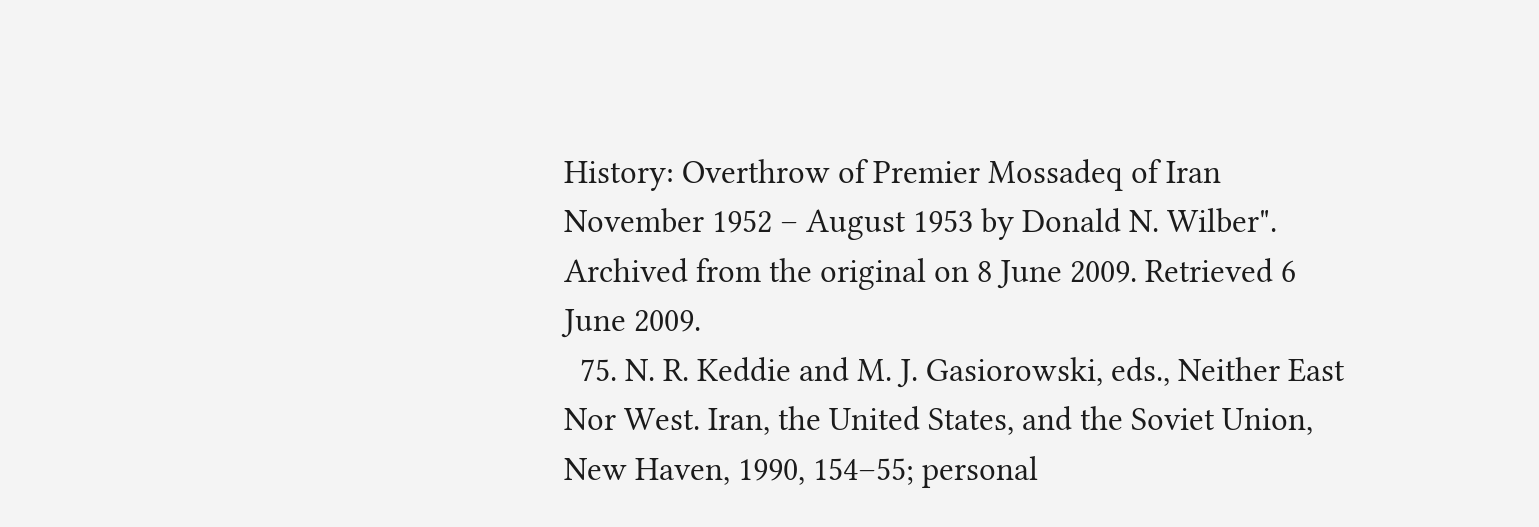History: Overthrow of Premier Mossadeq of Iran November 1952 – August 1953 by Donald N. Wilber". Archived from the original on 8 June 2009. Retrieved 6 June 2009.
  75. N. R. Keddie and M. J. Gasiorowski, eds., Neither East Nor West. Iran, the United States, and the Soviet Union, New Haven, 1990, 154–55; personal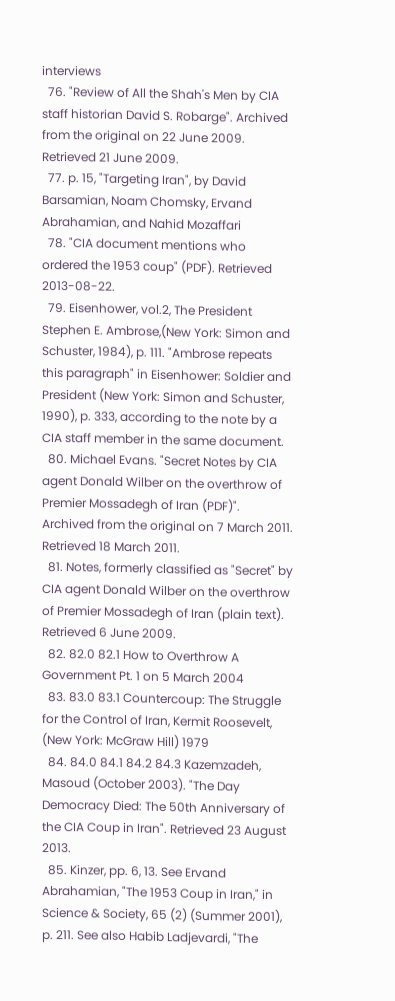interviews
  76. "Review of All the Shah's Men by CIA staff historian David S. Robarge". Archived from the original on 22 June 2009. Retrieved 21 June 2009.
  77. p. 15, "Targeting Iran", by David Barsamian, Noam Chomsky, Ervand Abrahamian, and Nahid Mozaffari
  78. "CIA document mentions who ordered the 1953 coup" (PDF). Retrieved 2013-08-22.
  79. Eisenhower, vol.2, The President Stephen E. Ambrose,(New York: Simon and Schuster, 1984), p. 111. "Ambrose repeats this paragraph" in Eisenhower: Soldier and President (New York: Simon and Schuster, 1990), p. 333, according to the note by a CIA staff member in the same document.
  80. Michael Evans. "Secret Notes by CIA agent Donald Wilber on the overthrow of Premier Mossadegh of Iran (PDF)". Archived from the original on 7 March 2011. Retrieved 18 March 2011.
  81. Notes, formerly classified as "Secret" by CIA agent Donald Wilber on the overthrow of Premier Mossadegh of Iran (plain text). Retrieved 6 June 2009.
  82. 82.0 82.1 How to Overthrow A Government Pt. 1 on 5 March 2004
  83. 83.0 83.1 Countercoup: The Struggle for the Control of Iran, Kermit Roosevelt, (New York: McGraw Hill) 1979
  84. 84.0 84.1 84.2 84.3 Kazemzadeh, Masoud (October 2003). "The Day Democracy Died: The 50th Anniversary of the CIA Coup in Iran". Retrieved 23 August 2013.
  85. Kinzer, pp. 6, 13. See Ervand Abrahamian, "The 1953 Coup in Iran," in Science & Society, 65 (2) (Summer 2001), p. 211. See also Habib Ladjevardi, "The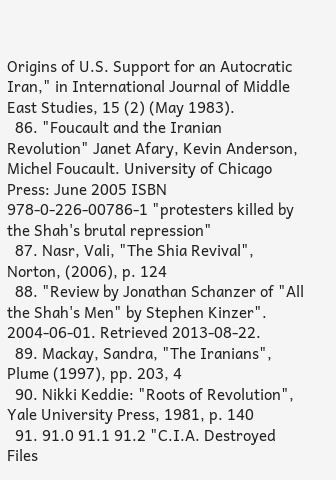Origins of U.S. Support for an Autocratic Iran," in International Journal of Middle East Studies, 15 (2) (May 1983).
  86. "Foucault and the Iranian Revolution" Janet Afary, Kevin Anderson, Michel Foucault. University of Chicago Press: June 2005 ISBN 978-0-226-00786-1 "protesters killed by the Shah's brutal repression"
  87. Nasr, Vali, "The Shia Revival", Norton, (2006), p. 124
  88. "Review by Jonathan Schanzer of "All the Shah's Men" by Stephen Kinzer". 2004-06-01. Retrieved 2013-08-22.
  89. Mackay, Sandra, "The Iranians", Plume (1997), pp. 203, 4
  90. Nikki Keddie: "Roots of Revolution", Yale University Press, 1981, p. 140
  91. 91.0 91.1 91.2 "C.I.A. Destroyed Files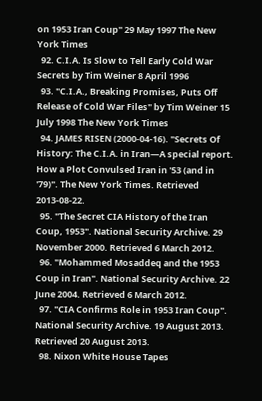on 1953 Iran Coup" 29 May 1997 The New York Times
  92. C.I.A. Is Slow to Tell Early Cold War Secrets by Tim Weiner 8 April 1996
  93. "C.I.A., Breaking Promises, Puts Off Release of Cold War Files" by Tim Weiner 15 July 1998 The New York Times
  94. JAMES RISEN (2000-04-16). "Secrets Of History: The C.I.A. in Iran—A special report. How a Plot Convulsed Iran in '53 (and in '79)". The New York Times. Retrieved 2013-08-22.
  95. "The Secret CIA History of the Iran Coup, 1953". National Security Archive. 29 November 2000. Retrieved 6 March 2012.
  96. "Mohammed Mosaddeq and the 1953 Coup in Iran". National Security Archive. 22 June 2004. Retrieved 6 March 2012.
  97. "CIA Confirms Role in 1953 Iran Coup". National Security Archive. 19 August 2013. Retrieved 20 August 2013.
  98. Nixon White House Tapes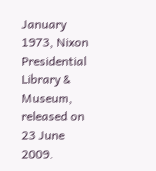January 1973, Nixon Presidential Library & Museum, released on 23 June 2009.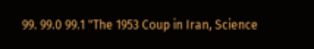99. 99.0 99.1 "The 1953 Coup in Iran, Science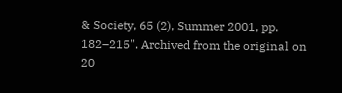& Society, 65 (2), Summer 2001, pp. 182–215". Archived from the original on 20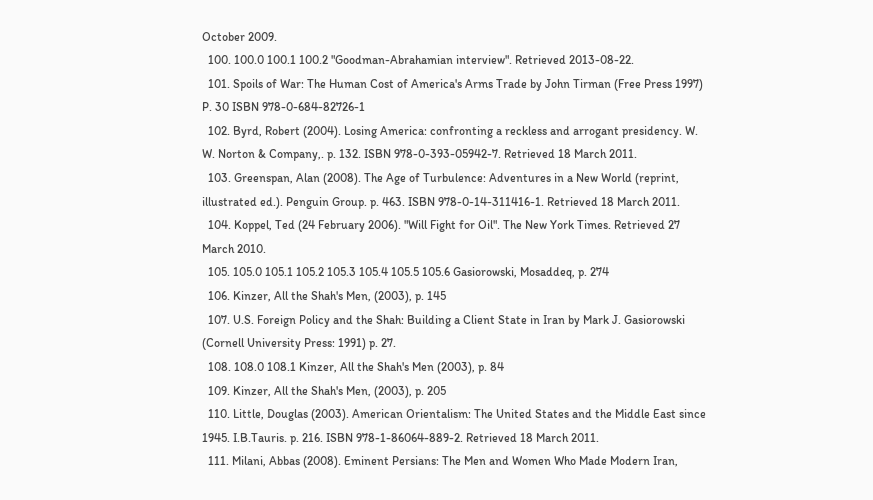October 2009.
  100. 100.0 100.1 100.2 "Goodman-Abrahamian interview". Retrieved 2013-08-22.
  101. Spoils of War: The Human Cost of America's Arms Trade by John Tirman (Free Press 1997) P. 30 ISBN 978-0-684-82726-1
  102. Byrd, Robert (2004). Losing America: confronting a reckless and arrogant presidency. W. W. Norton & Company,. p. 132. ISBN 978-0-393-05942-7. Retrieved 18 March 2011.
  103. Greenspan, Alan (2008). The Age of Turbulence: Adventures in a New World (reprint, illustrated ed.). Penguin Group. p. 463. ISBN 978-0-14-311416-1. Retrieved 18 March 2011.
  104. Koppel, Ted (24 February 2006). "Will Fight for Oil". The New York Times. Retrieved 27 March 2010.
  105. 105.0 105.1 105.2 105.3 105.4 105.5 105.6 Gasiorowski, Mosaddeq, p. 274
  106. Kinzer, All the Shah's Men, (2003), p. 145
  107. U.S. Foreign Policy and the Shah: Building a Client State in Iran by Mark J. Gasiorowski (Cornell University Press: 1991) p. 27.
  108. 108.0 108.1 Kinzer, All the Shah's Men (2003), p. 84
  109. Kinzer, All the Shah's Men, (2003), p. 205
  110. Little, Douglas (2003). American Orientalism: The United States and the Middle East since 1945. I.B.Tauris. p. 216. ISBN 978-1-86064-889-2. Retrieved 18 March 2011.
  111. Milani, Abbas (2008). Eminent Persians: The Men and Women Who Made Modern Iran,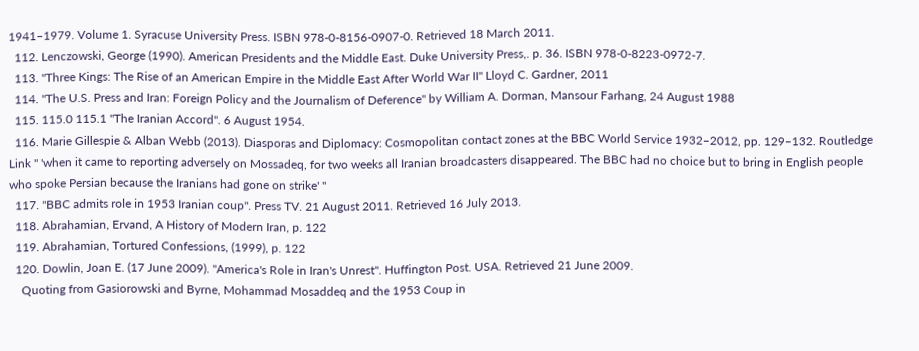1941–1979. Volume 1. Syracuse University Press. ISBN 978-0-8156-0907-0. Retrieved 18 March 2011.
  112. Lenczowski, George (1990). American Presidents and the Middle East. Duke University Press,. p. 36. ISBN 978-0-8223-0972-7.
  113. "Three Kings: The Rise of an American Empire in the Middle East After World War II" Lloyd C. Gardner, 2011
  114. "The U.S. Press and Iran: Foreign Policy and the Journalism of Deference" by William A. Dorman, Mansour Farhang, 24 August 1988
  115. 115.0 115.1 "The Iranian Accord". 6 August 1954.
  116. Marie Gillespie & Alban Webb (2013). Diasporas and Diplomacy: Cosmopolitan contact zones at the BBC World Service 1932–2012, pp. 129–132. Routledge Link " 'when it came to reporting adversely on Mossadeq, for two weeks all Iranian broadcasters disappeared. The BBC had no choice but to bring in English people who spoke Persian because the Iranians had gone on strike' "
  117. "BBC admits role in 1953 Iranian coup". Press TV. 21 August 2011. Retrieved 16 July 2013.
  118. Abrahamian, Ervand, A History of Modern Iran, p. 122
  119. Abrahamian, Tortured Confessions, (1999), p. 122
  120. Dowlin, Joan E. (17 June 2009). "America's Role in Iran's Unrest". Huffington Post. USA. Retrieved 21 June 2009.
    Quoting from Gasiorowski and Byrne, Mohammad Mosaddeq and the 1953 Coup in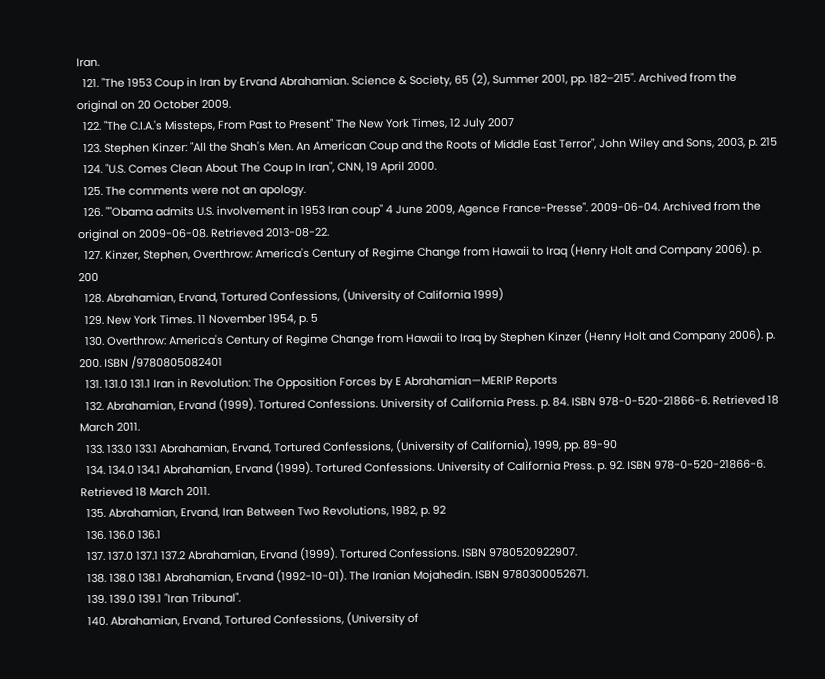Iran.
  121. "The 1953 Coup in Iran by Ervand Abrahamian. Science & Society, 65 (2), Summer 2001, pp. 182–215". Archived from the original on 20 October 2009.
  122. "The C.I.A.'s Missteps, From Past to Present" The New York Times, 12 July 2007
  123. Stephen Kinzer: "All the Shah's Men. An American Coup and the Roots of Middle East Terror", John Wiley and Sons, 2003, p. 215
  124. "U.S. Comes Clean About The Coup In Iran", CNN, 19 April 2000.
  125. The comments were not an apology.
  126. ""Obama admits U.S. involvement in 1953 Iran coup" 4 June 2009, Agence France-Presse". 2009-06-04. Archived from the original on 2009-06-08. Retrieved 2013-08-22.
  127. Kinzer, Stephen, Overthrow: America's Century of Regime Change from Hawaii to Iraq (Henry Holt and Company 2006). p. 200
  128. Abrahamian, Ervand, Tortured Confessions, (University of California 1999)
  129. New York Times. 11 November 1954, p. 5
  130. Overthrow: America's Century of Regime Change from Hawaii to Iraq by Stephen Kinzer (Henry Holt and Company 2006). p. 200. ISBN /9780805082401
  131. 131.0 131.1 Iran in Revolution: The Opposition Forces by E Abrahamian—MERIP Reports
  132. Abrahamian, Ervand (1999). Tortured Confessions. University of California Press. p. 84. ISBN 978-0-520-21866-6. Retrieved 18 March 2011.
  133. 133.0 133.1 Abrahamian, Ervand, Tortured Confessions, (University of California), 1999, pp. 89-90
  134. 134.0 134.1 Abrahamian, Ervand (1999). Tortured Confessions. University of California Press. p. 92. ISBN 978-0-520-21866-6. Retrieved 18 March 2011.
  135. Abrahamian, Ervand, Iran Between Two Revolutions, 1982, p. 92
  136. 136.0 136.1
  137. 137.0 137.1 137.2 Abrahamian, Ervand (1999). Tortured Confessions. ISBN 9780520922907.
  138. 138.0 138.1 Abrahamian, Ervand (1992-10-01). The Iranian Mojahedin. ISBN 9780300052671.
  139. 139.0 139.1 "Iran Tribunal".
  140. Abrahamian, Ervand, Tortured Confessions, (University of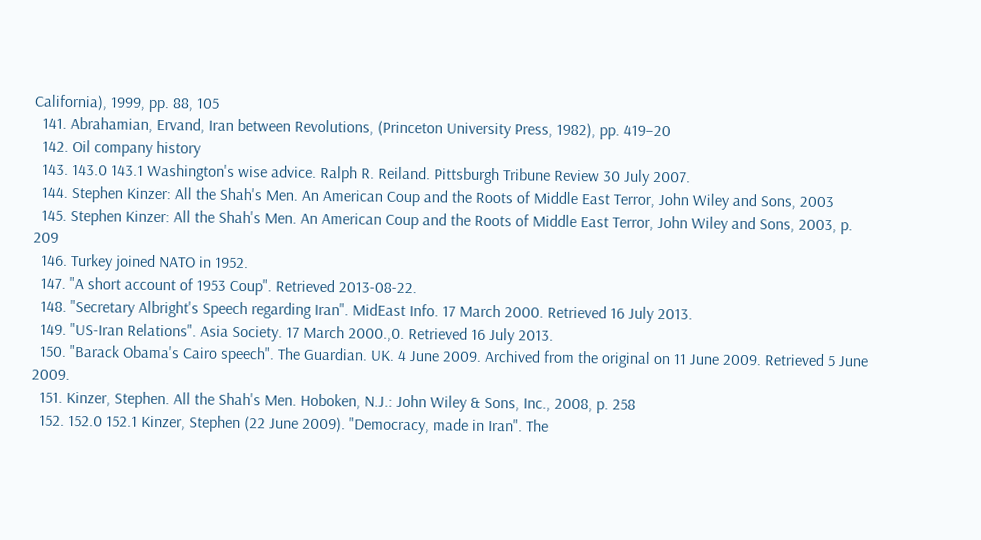California), 1999, pp. 88, 105
  141. Abrahamian, Ervand, Iran between Revolutions, (Princeton University Press, 1982), pp. 419–20
  142. Oil company history
  143. 143.0 143.1 Washington's wise advice. Ralph R. Reiland. Pittsburgh Tribune Review 30 July 2007.
  144. Stephen Kinzer: All the Shah's Men. An American Coup and the Roots of Middle East Terror, John Wiley and Sons, 2003
  145. Stephen Kinzer: All the Shah's Men. An American Coup and the Roots of Middle East Terror, John Wiley and Sons, 2003, p. 209
  146. Turkey joined NATO in 1952.
  147. "A short account of 1953 Coup". Retrieved 2013-08-22.
  148. "Secretary Albright's Speech regarding Iran". MidEast Info. 17 March 2000. Retrieved 16 July 2013.
  149. "US-Iran Relations". Asia Society. 17 March 2000.,0. Retrieved 16 July 2013.
  150. "Barack Obama's Cairo speech". The Guardian. UK. 4 June 2009. Archived from the original on 11 June 2009. Retrieved 5 June 2009.
  151. Kinzer, Stephen. All the Shah's Men. Hoboken, N.J.: John Wiley & Sons, Inc., 2008, p. 258
  152. 152.0 152.1 Kinzer, Stephen (22 June 2009). "Democracy, made in Iran". The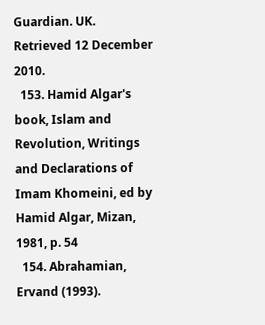Guardian. UK. Retrieved 12 December 2010.
  153. Hamid Algar's book, Islam and Revolution, Writings and Declarations of Imam Khomeini, ed by Hamid Algar, Mizan, 1981, p. 54
  154. Abrahamian, Ervand (1993).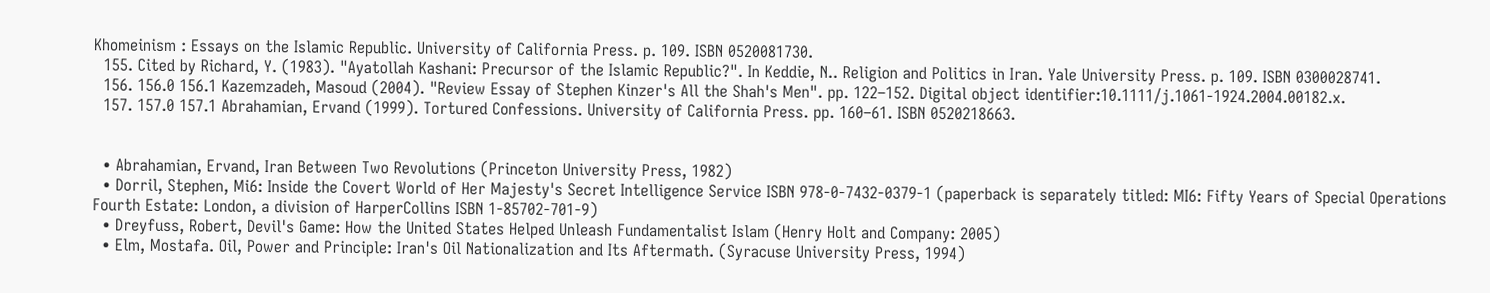Khomeinism : Essays on the Islamic Republic. University of California Press. p. 109. ISBN 0520081730.
  155. Cited by Richard, Y. (1983). "Ayatollah Kashani: Precursor of the Islamic Republic?". In Keddie, N.. Religion and Politics in Iran. Yale University Press. p. 109. ISBN 0300028741.
  156. 156.0 156.1 Kazemzadeh, Masoud (2004). "Review Essay of Stephen Kinzer's All the Shah's Men". pp. 122–152. Digital object identifier:10.1111/j.1061-1924.2004.00182.x.
  157. 157.0 157.1 Abrahamian, Ervand (1999). Tortured Confessions. University of California Press. pp. 160–61. ISBN 0520218663.


  • Abrahamian, Ervand, Iran Between Two Revolutions (Princeton University Press, 1982)
  • Dorril, Stephen, Mi6: Inside the Covert World of Her Majesty's Secret Intelligence Service ISBN 978-0-7432-0379-1 (paperback is separately titled: MI6: Fifty Years of Special Operations Fourth Estate: London, a division of HarperCollins ISBN 1-85702-701-9)
  • Dreyfuss, Robert, Devil's Game: How the United States Helped Unleash Fundamentalist Islam (Henry Holt and Company: 2005)
  • Elm, Mostafa. Oil, Power and Principle: Iran's Oil Nationalization and Its Aftermath. (Syracuse University Press, 1994)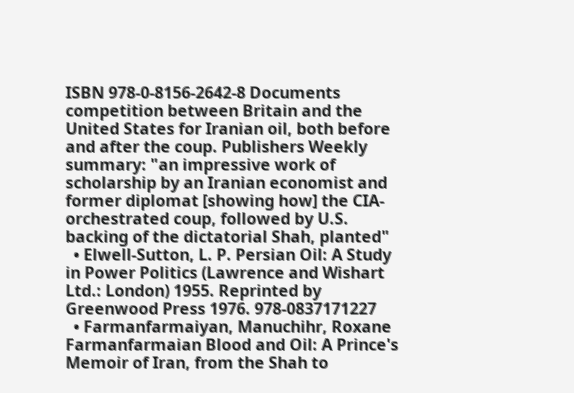ISBN 978-0-8156-2642-8 Documents competition between Britain and the United States for Iranian oil, both before and after the coup. Publishers Weekly summary: "an impressive work of scholarship by an Iranian economist and former diplomat [showing how] the CIA-orchestrated coup, followed by U.S. backing of the dictatorial Shah, planted"
  • Elwell-Sutton, L. P. Persian Oil: A Study in Power Politics (Lawrence and Wishart Ltd.: London) 1955. Reprinted by Greenwood Press 1976. 978-0837171227
  • Farmanfarmaiyan, Manuchihr, Roxane Farmanfarmaian Blood and Oil: A Prince's Memoir of Iran, from the Shah to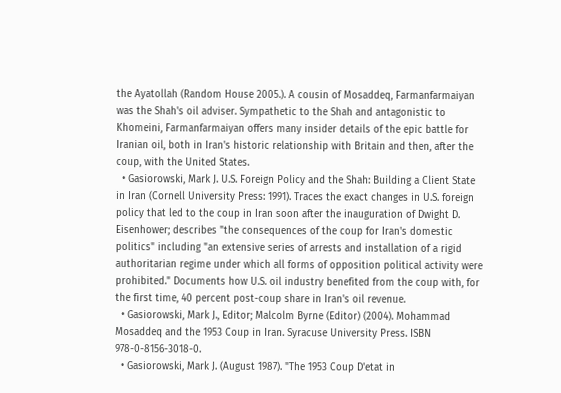the Ayatollah (Random House 2005.). A cousin of Mosaddeq, Farmanfarmaiyan was the Shah's oil adviser. Sympathetic to the Shah and antagonistic to Khomeini, Farmanfarmaiyan offers many insider details of the epic battle for Iranian oil, both in Iran's historic relationship with Britain and then, after the coup, with the United States.
  • Gasiorowski, Mark J. U.S. Foreign Policy and the Shah: Building a Client State in Iran (Cornell University Press: 1991). Traces the exact changes in U.S. foreign policy that led to the coup in Iran soon after the inauguration of Dwight D. Eisenhower; describes "the consequences of the coup for Iran's domestic politics" including "an extensive series of arrests and installation of a rigid authoritarian regime under which all forms of opposition political activity were prohibited." Documents how U.S. oil industry benefited from the coup with, for the first time, 40 percent post-coup share in Iran's oil revenue.
  • Gasiorowski, Mark J., Editor; Malcolm Byrne (Editor) (2004). Mohammad Mosaddeq and the 1953 Coup in Iran. Syracuse University Press. ISBN 978-0-8156-3018-0.
  • Gasiorowski, Mark J. (August 1987). "The 1953 Coup D'etat in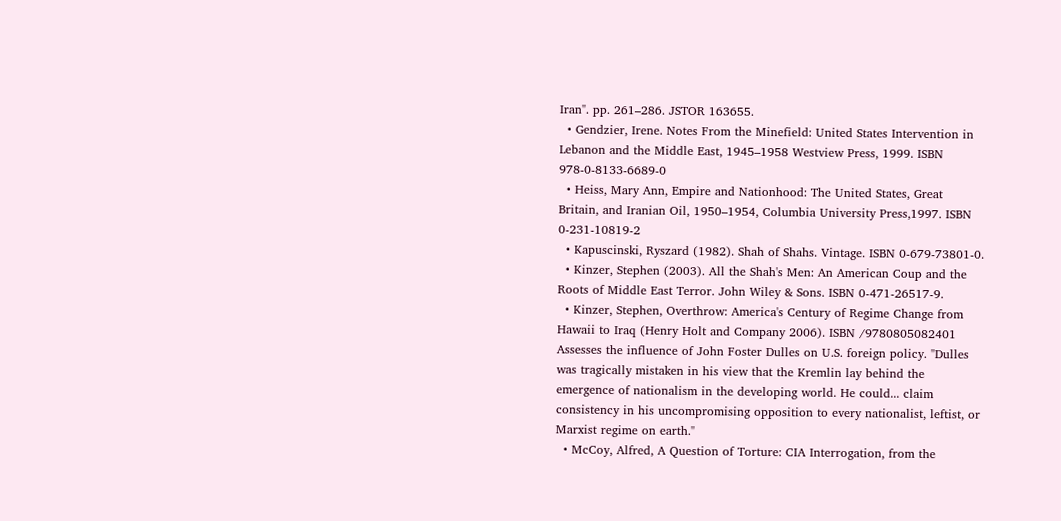Iran". pp. 261–286. JSTOR 163655.
  • Gendzier, Irene. Notes From the Minefield: United States Intervention in Lebanon and the Middle East, 1945–1958 Westview Press, 1999. ISBN 978-0-8133-6689-0
  • Heiss, Mary Ann, Empire and Nationhood: The United States, Great Britain, and Iranian Oil, 1950–1954, Columbia University Press,1997. ISBN 0-231-10819-2
  • Kapuscinski, Ryszard (1982). Shah of Shahs. Vintage. ISBN 0-679-73801-0.
  • Kinzer, Stephen (2003). All the Shah's Men: An American Coup and the Roots of Middle East Terror. John Wiley & Sons. ISBN 0-471-26517-9.
  • Kinzer, Stephen, Overthrow: America's Century of Regime Change from Hawaii to Iraq (Henry Holt and Company 2006). ISBN /9780805082401 Assesses the influence of John Foster Dulles on U.S. foreign policy. "Dulles was tragically mistaken in his view that the Kremlin lay behind the emergence of nationalism in the developing world. He could... claim consistency in his uncompromising opposition to every nationalist, leftist, or Marxist regime on earth."
  • McCoy, Alfred, A Question of Torture: CIA Interrogation, from the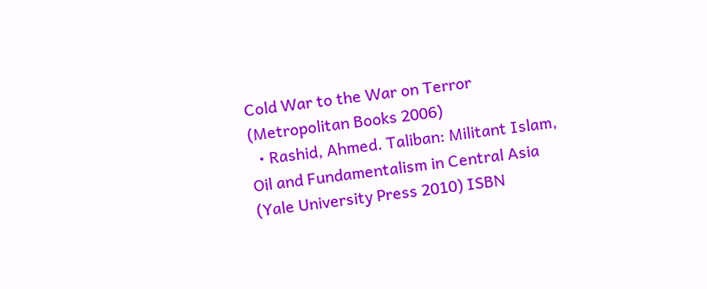Cold War to the War on Terror (Metropolitan Books 2006)
  • Rashid, Ahmed. Taliban: Militant Islam, Oil and Fundamentalism in Central Asia (Yale University Press 2010) ISBN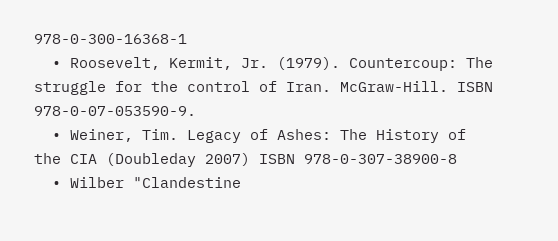978-0-300-16368-1
  • Roosevelt, Kermit, Jr. (1979). Countercoup: The struggle for the control of Iran. McGraw-Hill. ISBN 978-0-07-053590-9.
  • Weiner, Tim. Legacy of Ashes: The History of the CIA (Doubleday 2007) ISBN 978-0-307-38900-8
  • Wilber "Clandestine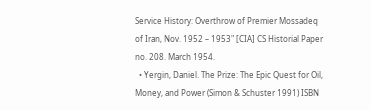Service History: Overthrow of Premier Mossadeq of Iran, Nov. 1952 – 1953" [CIA] CS Historial Paper no. 208. March 1954.
  • Yergin, Daniel. The Prize: The Epic Quest for Oil, Money, and Power (Simon & Schuster 1991) ISBN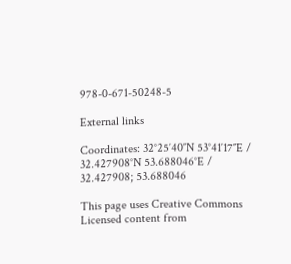978-0-671-50248-5

External links

Coordinates: 32°25′40″N 53°41′17″E / 32.427908°N 53.688046°E / 32.427908; 53.688046

This page uses Creative Commons Licensed content from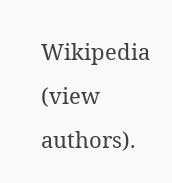Wikipedia (view authors).